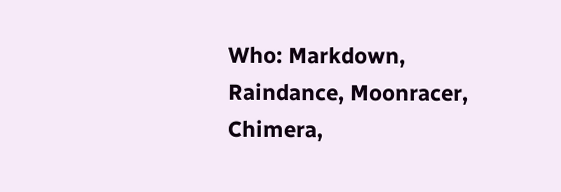Who: Markdown, Raindance, Moonracer, Chimera,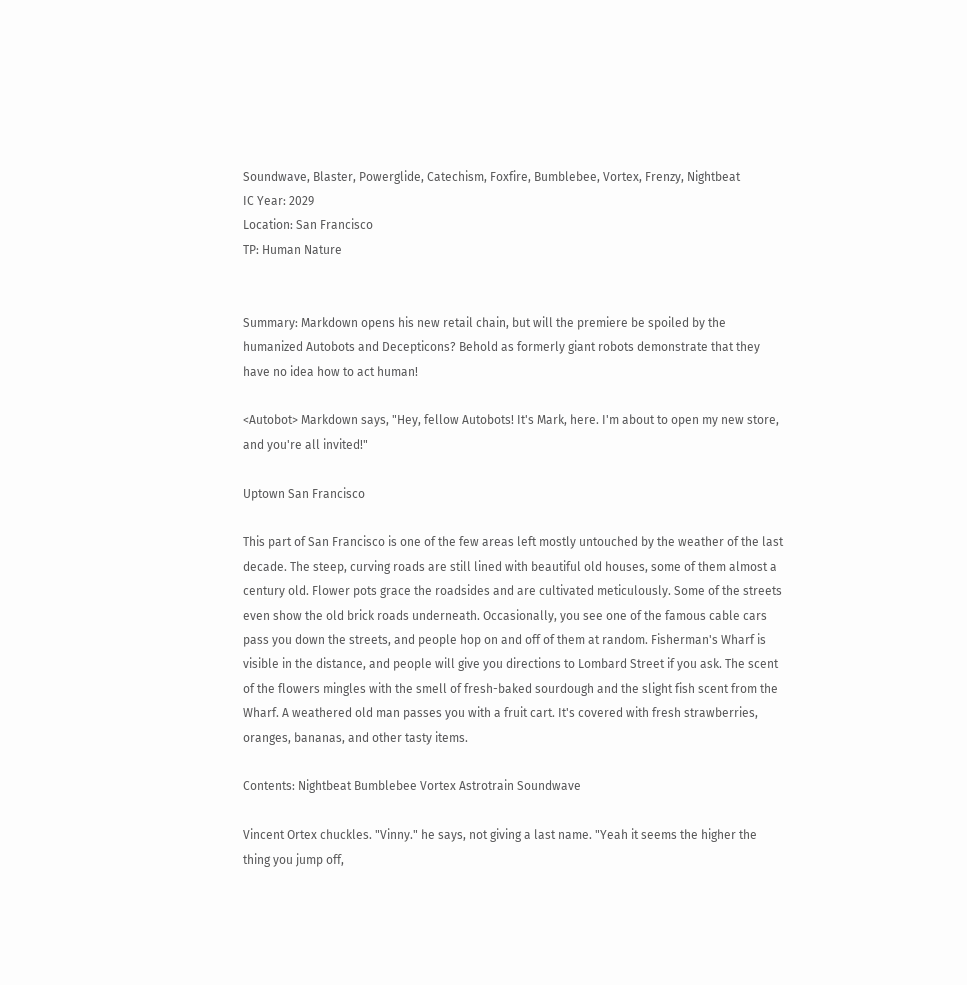Soundwave, Blaster, Powerglide, Catechism, Foxfire, Bumblebee, Vortex, Frenzy, Nightbeat
IC Year: 2029
Location: San Francisco
TP: Human Nature


Summary: Markdown opens his new retail chain, but will the premiere be spoiled by the humanized Autobots and Decepticons? Behold as formerly giant robots demonstrate that they have no idea how to act human!

<Autobot> Markdown says, "Hey, fellow Autobots! It's Mark, here. I'm about to open my new store, and you're all invited!"

Uptown San Francisco

This part of San Francisco is one of the few areas left mostly untouched by the weather of the last decade. The steep, curving roads are still lined with beautiful old houses, some of them almost a century old. Flower pots grace the roadsides and are cultivated meticulously. Some of the streets even show the old brick roads underneath. Occasionally, you see one of the famous cable cars pass you down the streets, and people hop on and off of them at random. Fisherman's Wharf is visible in the distance, and people will give you directions to Lombard Street if you ask. The scent of the flowers mingles with the smell of fresh-baked sourdough and the slight fish scent from the Wharf. A weathered old man passes you with a fruit cart. It's covered with fresh strawberries, oranges, bananas, and other tasty items.

Contents: Nightbeat Bumblebee Vortex Astrotrain Soundwave

Vincent Ortex chuckles. "Vinny." he says, not giving a last name. "Yeah it seems the higher the thing you jump off,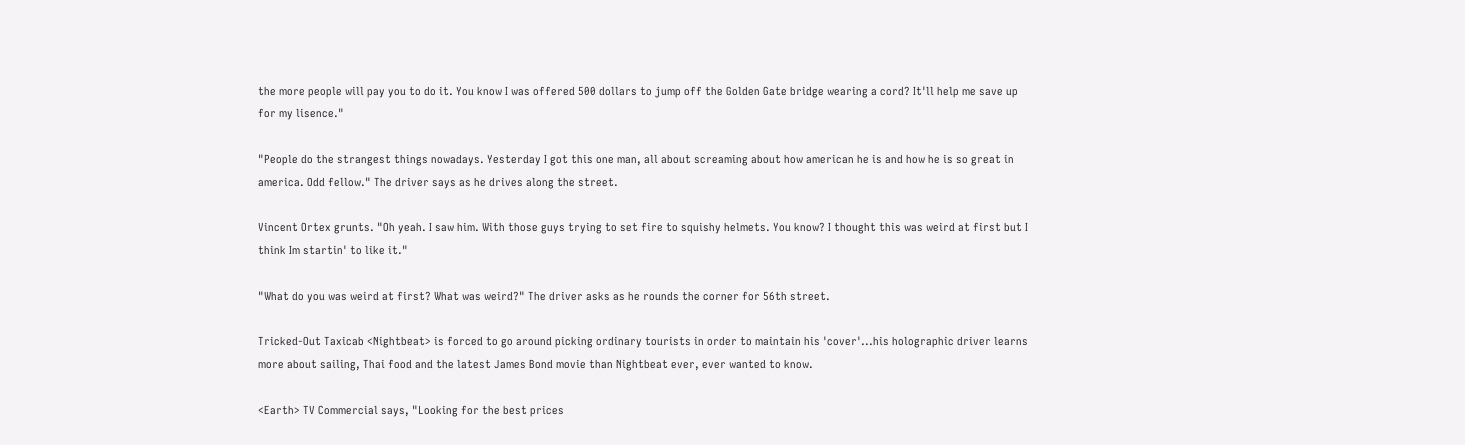the more people will pay you to do it. You know I was offered 500 dollars to jump off the Golden Gate bridge wearing a cord? It'll help me save up for my lisence."

"People do the strangest things nowadays. Yesterday I got this one man, all about screaming about how american he is and how he is so great in america. Odd fellow." The driver says as he drives along the street.

Vincent Ortex grunts. "Oh yeah. I saw him. With those guys trying to set fire to squishy helmets. You know? I thought this was weird at first but I think Im startin' to like it."

"What do you was weird at first? What was weird?" The driver asks as he rounds the corner for 56th street.

Tricked-Out Taxicab <Nightbeat> is forced to go around picking ordinary tourists in order to maintain his 'cover'...his holographic driver learns more about sailing, Thai food and the latest James Bond movie than Nightbeat ever, ever wanted to know.

<Earth> TV Commercial says, "Looking for the best prices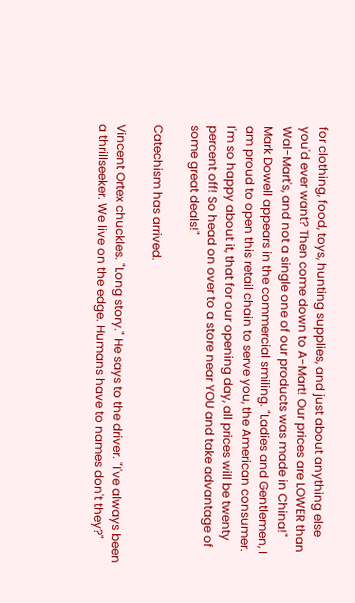for clothing, food, toys, hunting supplies, and just about anything else you'd ever want? Then come down to A-Mart! Our prices are LOWER than Wal-Mart's, and not a single one of our products was made in China!" Mark Dowell appears in the commercial smiling. "Ladies and Gentlemen, I am proud to open this retail chain to serve you, the American consumer. I'm so happy about it, that for our opening day, all prices will be twenty percent off! So head on over to a store near YOU and take advantage of some great deals!"

Catechism has arrived.

Vincent Ortex chuckles. "Long story." He says to the driver. "I've always been a thrillseeker. We live on the edge. Humans have to names don't they?"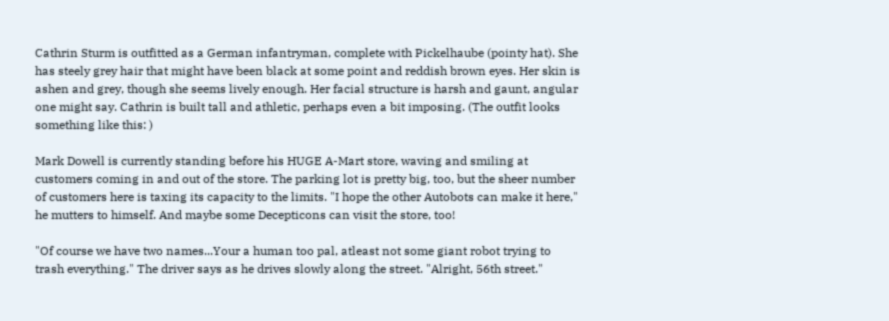Cathrin Sturm is outfitted as a German infantryman, complete with Pickelhaube (pointy hat). She has steely grey hair that might have been black at some point and reddish brown eyes. Her skin is ashen and grey, though she seems lively enough. Her facial structure is harsh and gaunt, angular one might say. Cathrin is built tall and athletic, perhaps even a bit imposing. (The outfit looks something like this: )

Mark Dowell is currently standing before his HUGE A-Mart store, waving and smiling at customers coming in and out of the store. The parking lot is pretty big, too, but the sheer number of customers here is taxing its capacity to the limits. "I hope the other Autobots can make it here," he mutters to himself. And maybe some Decepticons can visit the store, too!

"Of course we have two names...Your a human too pal, atleast not some giant robot trying to trash everything." The driver says as he drives slowly along the street. "Alright, 56th street."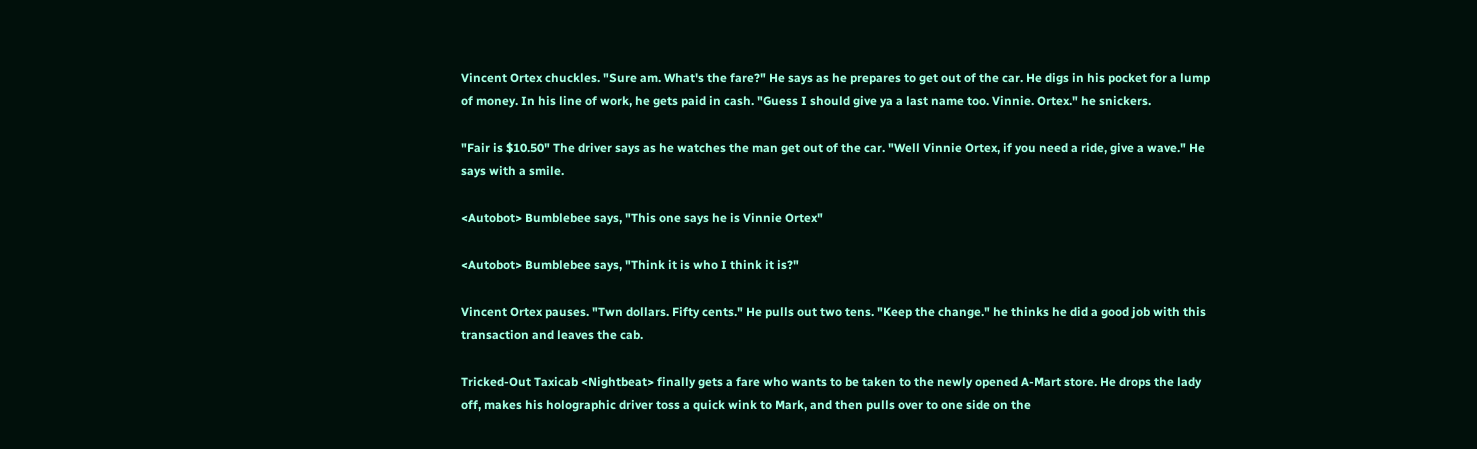Vincent Ortex chuckles. "Sure am. What's the fare?" He says as he prepares to get out of the car. He digs in his pocket for a lump of money. In his line of work, he gets paid in cash. "Guess I should give ya a last name too. Vinnie. Ortex." he snickers.

"Fair is $10.50" The driver says as he watches the man get out of the car. "Well Vinnie Ortex, if you need a ride, give a wave." He says with a smile.

<Autobot> Bumblebee says, "This one says he is Vinnie Ortex"

<Autobot> Bumblebee says, "Think it is who I think it is?"

Vincent Ortex pauses. "Twn dollars. Fifty cents." He pulls out two tens. "Keep the change." he thinks he did a good job with this transaction and leaves the cab.

Tricked-Out Taxicab <Nightbeat> finally gets a fare who wants to be taken to the newly opened A-Mart store. He drops the lady off, makes his holographic driver toss a quick wink to Mark, and then pulls over to one side on the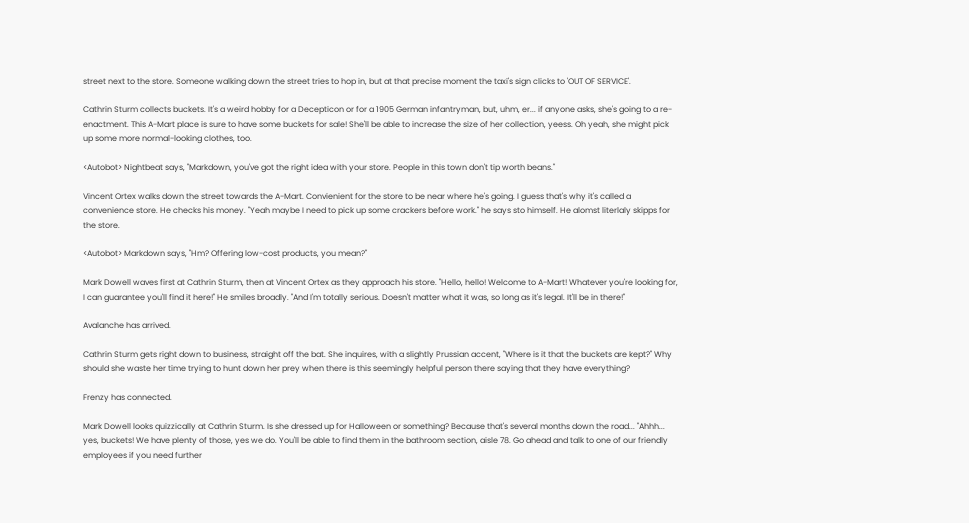street next to the store. Someone walking down the street tries to hop in, but at that precise moment the taxi's sign clicks to 'OUT OF SERVICE'.

Cathrin Sturm collects buckets. It's a weird hobby for a Decepticon or for a 1905 German infantryman, but, uhm, er... if anyone asks, she's going to a re-enactment. This A-Mart place is sure to have some buckets for sale! She'll be able to increase the size of her collection, yeess. Oh yeah, she might pick up some more normal-looking clothes, too.

<Autobot> Nightbeat says, "Markdown, you've got the right idea with your store. People in this town don't tip worth beans."

Vincent Ortex walks down the street towards the A-Mart. Convienient for the store to be near where he's going. I guess that's why it's called a convenience store. He checks his money. "Yeah maybe I need to pick up some crackers before work." he says sto himself. He alomst literlaly skipps for the store.

<Autobot> Markdown says, "Hm? Offering low-cost products, you mean?"

Mark Dowell waves first at Cathrin Sturm, then at Vincent Ortex as they approach his store. "Hello, hello! Welcome to A-Mart! Whatever you're looking for, I can guarantee you'll find it here!" He smiles broadly. "And I'm totally serious. Doesn't matter what it was, so long as it's legal. It'll be in there!"

Avalanche has arrived.

Cathrin Sturm gets right down to business, straight off the bat. She inquires, with a slightly Prussian accent, "Where is it that the buckets are kept?" Why should she waste her time trying to hunt down her prey when there is this seemingly helpful person there saying that they have everything?

Frenzy has connected.

Mark Dowell looks quizzically at Cathrin Sturm. Is she dressed up for Halloween or something? Because that's several months down the road... "Ahhh... yes, buckets! We have plenty of those, yes we do. You'll be able to find them in the bathroom section, aisle 78. Go ahead and talk to one of our friendly employees if you need further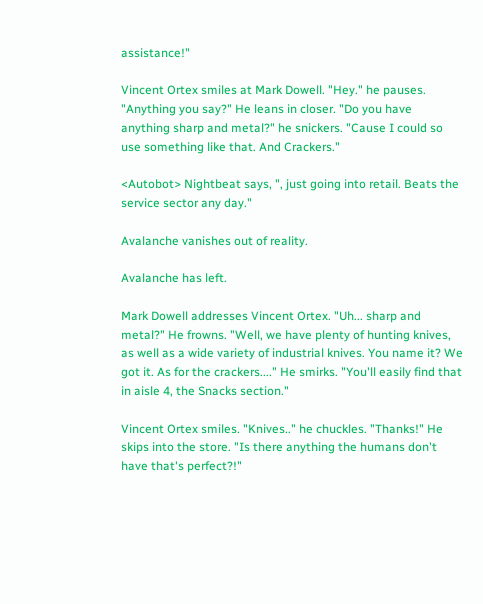assistance!"

Vincent Ortex smiles at Mark Dowell. "Hey." he pauses. "Anything you say?" He leans in closer. "Do you have anything sharp and metal?" he snickers. "Cause I could so use something like that. And Crackers."

<Autobot> Nightbeat says, ", just going into retail. Beats the service sector any day."

Avalanche vanishes out of reality.

Avalanche has left.

Mark Dowell addresses Vincent Ortex. "Uh... sharp and metal?" He frowns. "Well, we have plenty of hunting knives, as well as a wide variety of industrial knives. You name it? We got it. As for the crackers...." He smirks. "You'll easily find that in aisle 4, the Snacks section."

Vincent Ortex smiles. "Knives.." he chuckles. "Thanks!" He skips into the store. "Is there anything the humans don't have that's perfect?!"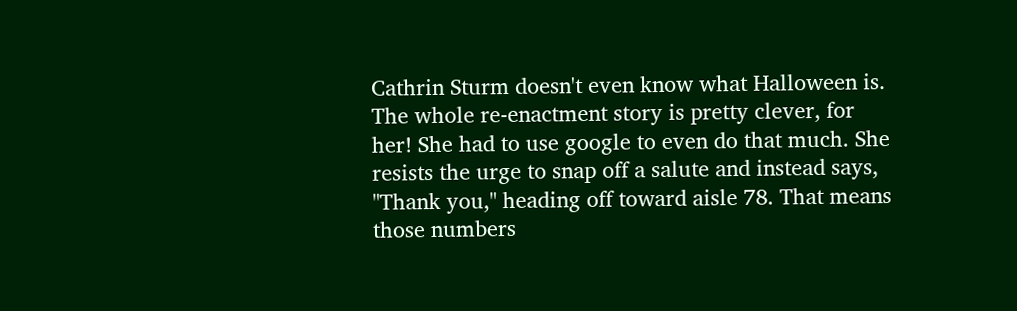Cathrin Sturm doesn't even know what Halloween is. The whole re-enactment story is pretty clever, for her! She had to use google to even do that much. She resists the urge to snap off a salute and instead says, "Thank you," heading off toward aisle 78. That means those numbers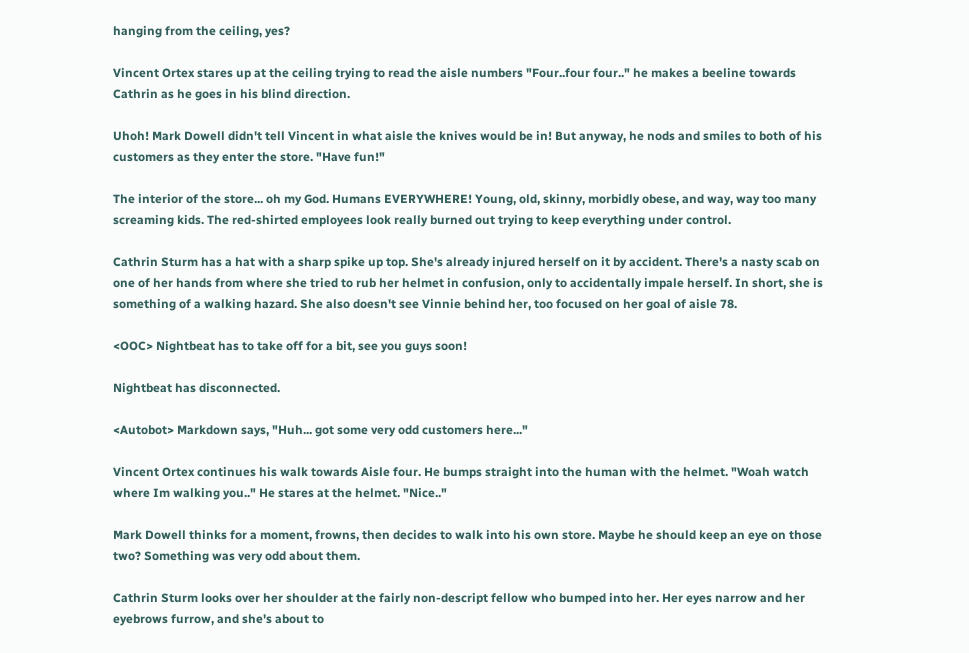hanging from the ceiling, yes?

Vincent Ortex stares up at the ceiling trying to read the aisle numbers "Four..four four.." he makes a beeline towards Cathrin as he goes in his blind direction.

Uhoh! Mark Dowell didn't tell Vincent in what aisle the knives would be in! But anyway, he nods and smiles to both of his customers as they enter the store. "Have fun!"

The interior of the store... oh my God. Humans EVERYWHERE! Young, old, skinny, morbidly obese, and way, way too many screaming kids. The red-shirted employees look really burned out trying to keep everything under control.

Cathrin Sturm has a hat with a sharp spike up top. She's already injured herself on it by accident. There's a nasty scab on one of her hands from where she tried to rub her helmet in confusion, only to accidentally impale herself. In short, she is something of a walking hazard. She also doesn't see Vinnie behind her, too focused on her goal of aisle 78.

<OOC> Nightbeat has to take off for a bit, see you guys soon!

Nightbeat has disconnected.

<Autobot> Markdown says, "Huh... got some very odd customers here..."

Vincent Ortex continues his walk towards Aisle four. He bumps straight into the human with the helmet. "Woah watch where Im walking you.." He stares at the helmet. "Nice.."

Mark Dowell thinks for a moment, frowns, then decides to walk into his own store. Maybe he should keep an eye on those two? Something was very odd about them.

Cathrin Sturm looks over her shoulder at the fairly non-descript fellow who bumped into her. Her eyes narrow and her eyebrows furrow, and she's about to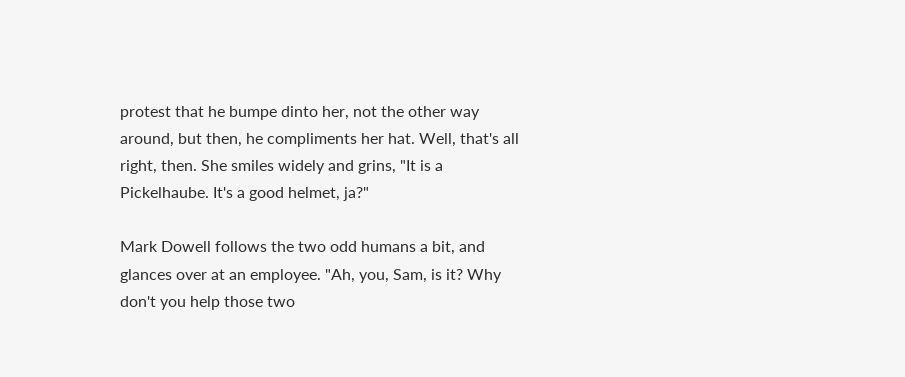protest that he bumpe dinto her, not the other way around, but then, he compliments her hat. Well, that's all right, then. She smiles widely and grins, "It is a Pickelhaube. It's a good helmet, ja?"

Mark Dowell follows the two odd humans a bit, and glances over at an employee. "Ah, you, Sam, is it? Why don't you help those two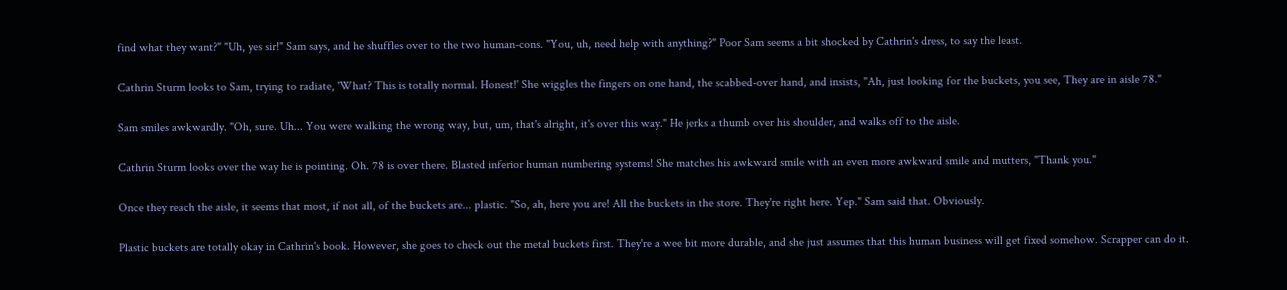find what they want?" "Uh, yes sir!" Sam says, and he shuffles over to the two human-cons. "You, uh, need help with anything?" Poor Sam seems a bit shocked by Cathrin's dress, to say the least.

Cathrin Sturm looks to Sam, trying to radiate, 'What? This is totally normal. Honest!' She wiggles the fingers on one hand, the scabbed-over hand, and insists, "Ah, just looking for the buckets, you see, They are in aisle 78."

Sam smiles awkwardly. "Oh, sure. Uh... You were walking the wrong way, but, um, that's alright, it's over this way." He jerks a thumb over his shoulder, and walks off to the aisle.

Cathrin Sturm looks over the way he is pointing. Oh. 78 is over there. Blasted inferior human numbering systems! She matches his awkward smile with an even more awkward smile and mutters, "Thank you."

Once they reach the aisle, it seems that most, if not all, of the buckets are... plastic. "So, ah, here you are! All the buckets in the store. They're right here. Yep." Sam said that. Obviously.

Plastic buckets are totally okay in Cathrin's book. However, she goes to check out the metal buckets first. They're a wee bit more durable, and she just assumes that this human business will get fixed somehow. Scrapper can do it.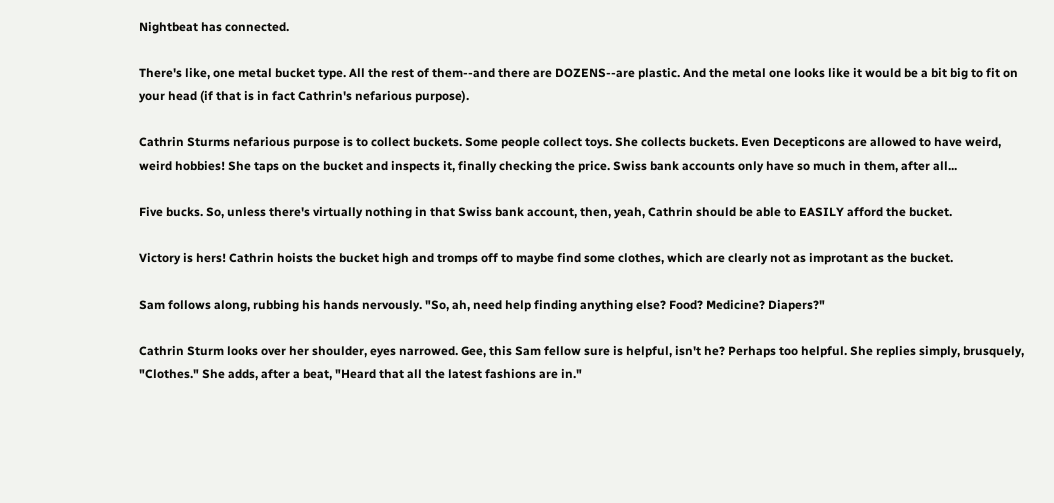Nightbeat has connected.

There's like, one metal bucket type. All the rest of them--and there are DOZENS--are plastic. And the metal one looks like it would be a bit big to fit on your head (if that is in fact Cathrin's nefarious purpose).

Cathrin Sturms nefarious purpose is to collect buckets. Some people collect toys. She collects buckets. Even Decepticons are allowed to have weird, weird hobbies! She taps on the bucket and inspects it, finally checking the price. Swiss bank accounts only have so much in them, after all...

Five bucks. So, unless there's virtually nothing in that Swiss bank account, then, yeah, Cathrin should be able to EASILY afford the bucket.

Victory is hers! Cathrin hoists the bucket high and tromps off to maybe find some clothes, which are clearly not as improtant as the bucket.

Sam follows along, rubbing his hands nervously. "So, ah, need help finding anything else? Food? Medicine? Diapers?"

Cathrin Sturm looks over her shoulder, eyes narrowed. Gee, this Sam fellow sure is helpful, isn't he? Perhaps too helpful. She replies simply, brusquely, "Clothes." She adds, after a beat, "Heard that all the latest fashions are in."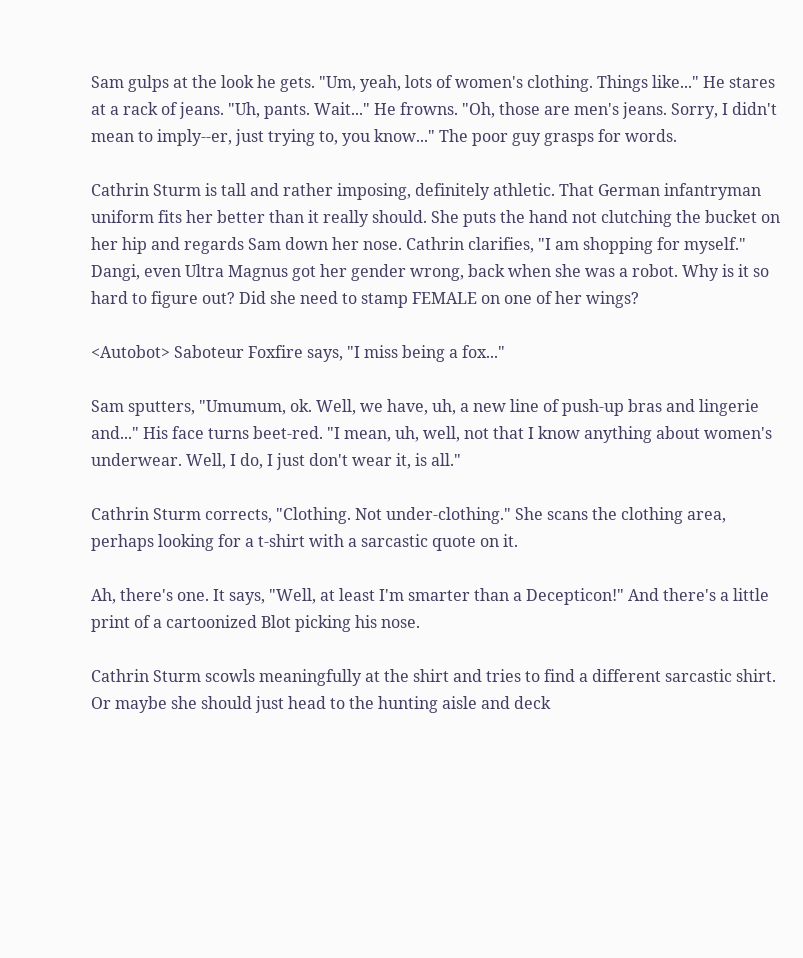Sam gulps at the look he gets. "Um, yeah, lots of women's clothing. Things like..." He stares at a rack of jeans. "Uh, pants. Wait..." He frowns. "Oh, those are men's jeans. Sorry, I didn't mean to imply--er, just trying to, you know..." The poor guy grasps for words.

Cathrin Sturm is tall and rather imposing, definitely athletic. That German infantryman uniform fits her better than it really should. She puts the hand not clutching the bucket on her hip and regards Sam down her nose. Cathrin clarifies, "I am shopping for myself." Dangi, even Ultra Magnus got her gender wrong, back when she was a robot. Why is it so hard to figure out? Did she need to stamp FEMALE on one of her wings?

<Autobot> Saboteur Foxfire says, "I miss being a fox..."

Sam sputters, "Umumum, ok. Well, we have, uh, a new line of push-up bras and lingerie and..." His face turns beet-red. "I mean, uh, well, not that I know anything about women's underwear. Well, I do, I just don't wear it, is all."

Cathrin Sturm corrects, "Clothing. Not under-clothing." She scans the clothing area, perhaps looking for a t-shirt with a sarcastic quote on it.

Ah, there's one. It says, "Well, at least I'm smarter than a Decepticon!" And there's a little print of a cartoonized Blot picking his nose.

Cathrin Sturm scowls meaningfully at the shirt and tries to find a different sarcastic shirt. Or maybe she should just head to the hunting aisle and deck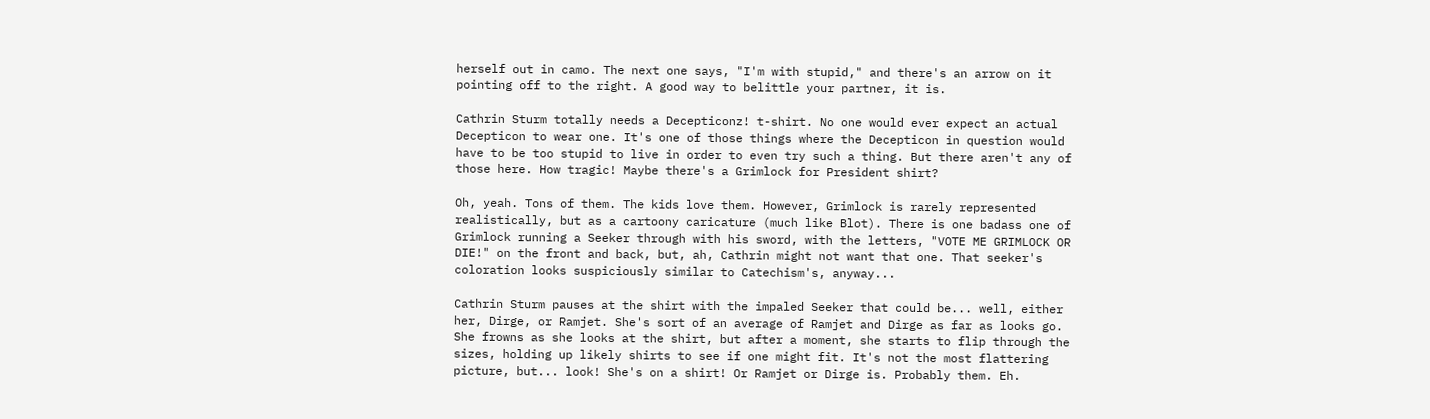herself out in camo. The next one says, "I'm with stupid," and there's an arrow on it pointing off to the right. A good way to belittle your partner, it is.

Cathrin Sturm totally needs a Decepticonz! t-shirt. No one would ever expect an actual Decepticon to wear one. It's one of those things where the Decepticon in question would have to be too stupid to live in order to even try such a thing. But there aren't any of those here. How tragic! Maybe there's a Grimlock for President shirt?

Oh, yeah. Tons of them. The kids love them. However, Grimlock is rarely represented realistically, but as a cartoony caricature (much like Blot). There is one badass one of Grimlock running a Seeker through with his sword, with the letters, "VOTE ME GRIMLOCK OR DIE!" on the front and back, but, ah, Cathrin might not want that one. That seeker's coloration looks suspiciously similar to Catechism's, anyway...

Cathrin Sturm pauses at the shirt with the impaled Seeker that could be... well, either her, Dirge, or Ramjet. She's sort of an average of Ramjet and Dirge as far as looks go. She frowns as she looks at the shirt, but after a moment, she starts to flip through the sizes, holding up likely shirts to see if one might fit. It's not the most flattering picture, but... look! She's on a shirt! Or Ramjet or Dirge is. Probably them. Eh.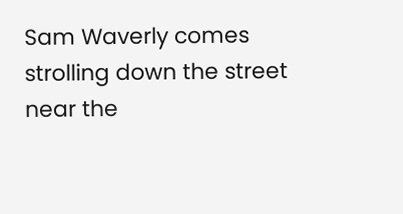Sam Waverly comes strolling down the street near the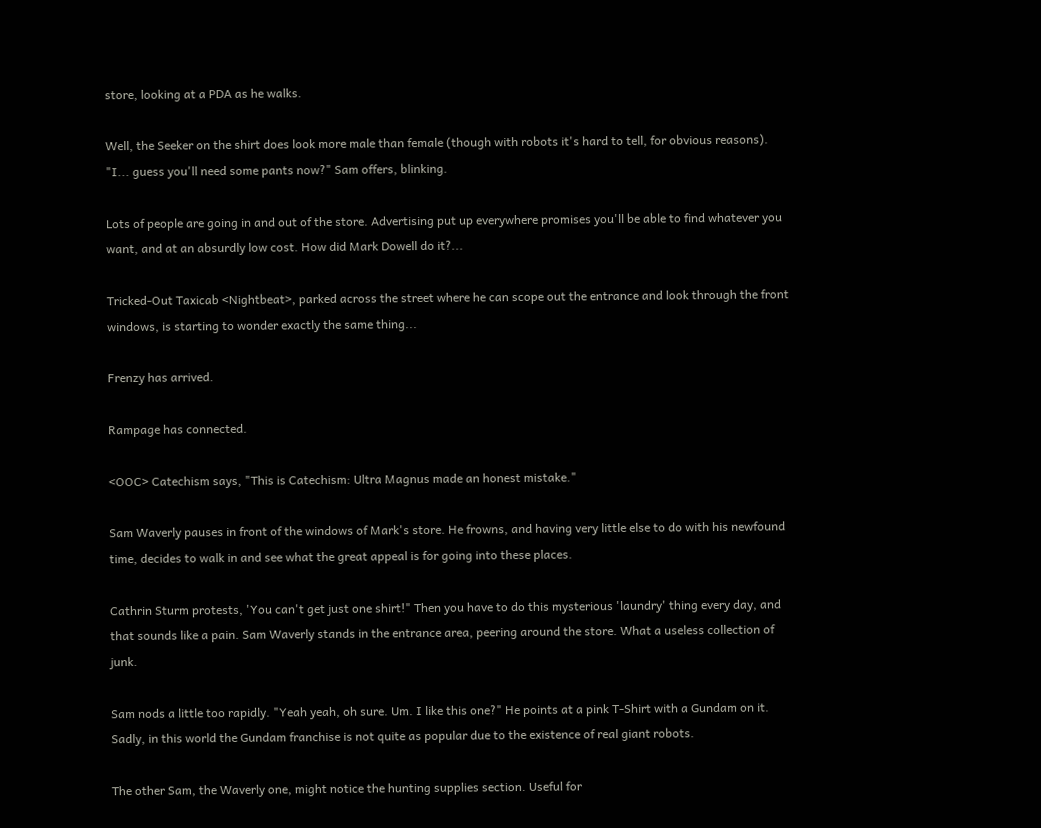store, looking at a PDA as he walks.

Well, the Seeker on the shirt does look more male than female (though with robots it's hard to tell, for obvious reasons). "I... guess you'll need some pants now?" Sam offers, blinking.

Lots of people are going in and out of the store. Advertising put up everywhere promises you'll be able to find whatever you want, and at an absurdly low cost. How did Mark Dowell do it?...

Tricked-Out Taxicab <Nightbeat>, parked across the street where he can scope out the entrance and look through the front windows, is starting to wonder exactly the same thing...

Frenzy has arrived.

Rampage has connected.

<OOC> Catechism says, "This is Catechism: Ultra Magnus made an honest mistake."

Sam Waverly pauses in front of the windows of Mark's store. He frowns, and having very little else to do with his newfound time, decides to walk in and see what the great appeal is for going into these places.

Cathrin Sturm protests, 'You can't get just one shirt!" Then you have to do this mysterious 'laundry' thing every day, and that sounds like a pain. Sam Waverly stands in the entrance area, peering around the store. What a useless collection of junk.

Sam nods a little too rapidly. "Yeah yeah, oh sure. Um. I like this one?" He points at a pink T-Shirt with a Gundam on it. Sadly, in this world the Gundam franchise is not quite as popular due to the existence of real giant robots.

The other Sam, the Waverly one, might notice the hunting supplies section. Useful for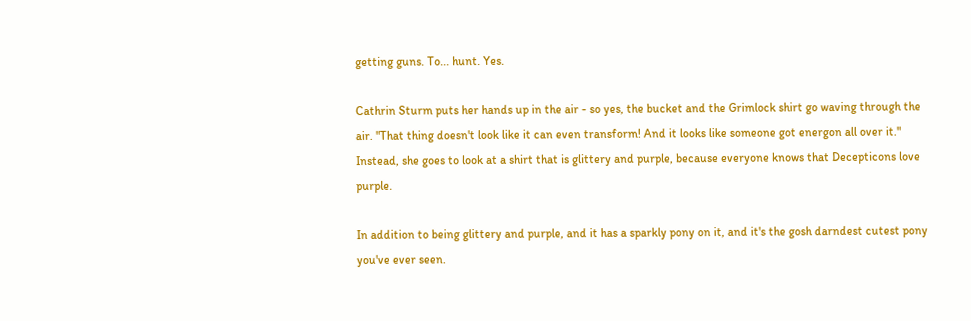getting guns. To... hunt. Yes.

Cathrin Sturm puts her hands up in the air - so yes, the bucket and the Grimlock shirt go waving through the air. "That thing doesn't look like it can even transform! And it looks like someone got energon all over it." Instead, she goes to look at a shirt that is glittery and purple, because everyone knows that Decepticons love purple.

In addition to being glittery and purple, and it has a sparkly pony on it, and it's the gosh darndest cutest pony you've ever seen.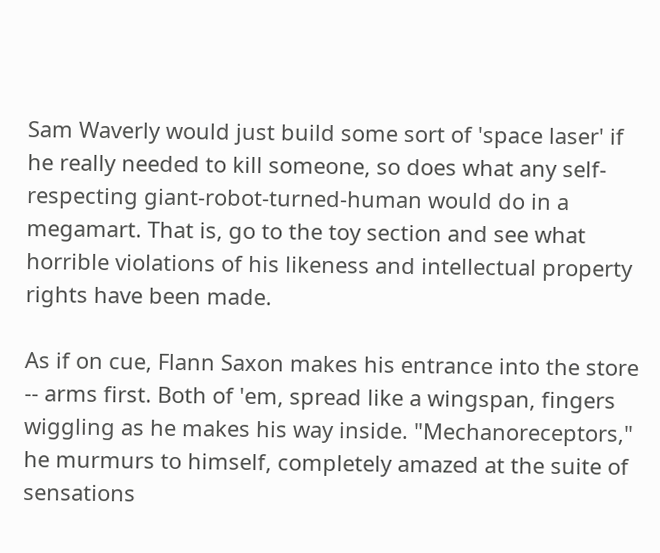Sam Waverly would just build some sort of 'space laser' if he really needed to kill someone, so does what any self-respecting giant-robot-turned-human would do in a megamart. That is, go to the toy section and see what horrible violations of his likeness and intellectual property rights have been made.

As if on cue, Flann Saxon makes his entrance into the store -- arms first. Both of 'em, spread like a wingspan, fingers wiggling as he makes his way inside. "Mechanoreceptors," he murmurs to himself, completely amazed at the suite of sensations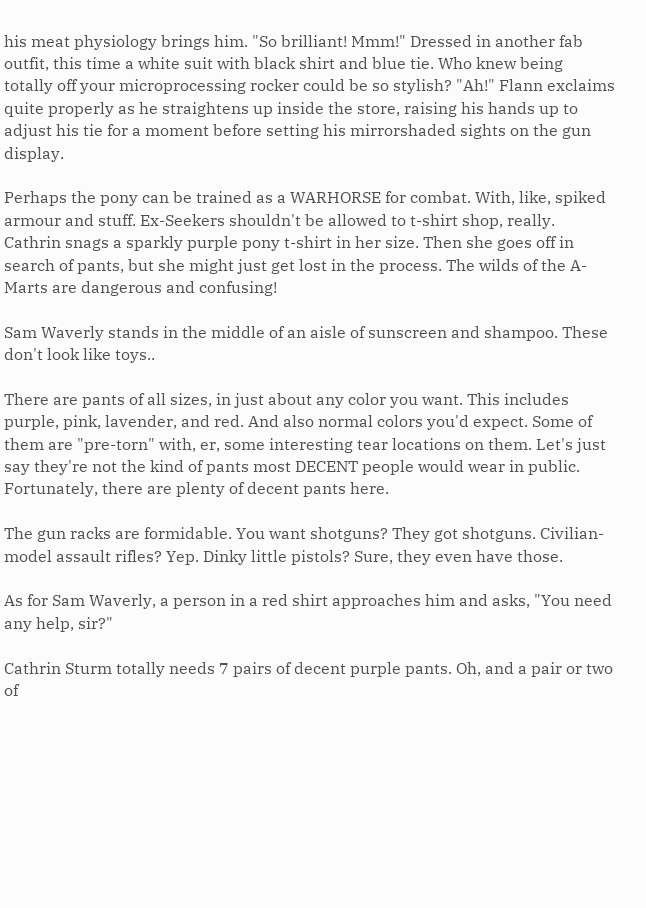his meat physiology brings him. "So brilliant! Mmm!" Dressed in another fab outfit, this time a white suit with black shirt and blue tie. Who knew being totally off your microprocessing rocker could be so stylish? "Ah!" Flann exclaims quite properly as he straightens up inside the store, raising his hands up to adjust his tie for a moment before setting his mirrorshaded sights on the gun display.

Perhaps the pony can be trained as a WARHORSE for combat. With, like, spiked armour and stuff. Ex-Seekers shouldn't be allowed to t-shirt shop, really. Cathrin snags a sparkly purple pony t-shirt in her size. Then she goes off in search of pants, but she might just get lost in the process. The wilds of the A-Marts are dangerous and confusing!

Sam Waverly stands in the middle of an aisle of sunscreen and shampoo. These don't look like toys..

There are pants of all sizes, in just about any color you want. This includes purple, pink, lavender, and red. And also normal colors you'd expect. Some of them are "pre-torn" with, er, some interesting tear locations on them. Let's just say they're not the kind of pants most DECENT people would wear in public. Fortunately, there are plenty of decent pants here.

The gun racks are formidable. You want shotguns? They got shotguns. Civilian-model assault rifles? Yep. Dinky little pistols? Sure, they even have those.

As for Sam Waverly, a person in a red shirt approaches him and asks, "You need any help, sir?"

Cathrin Sturm totally needs 7 pairs of decent purple pants. Oh, and a pair or two of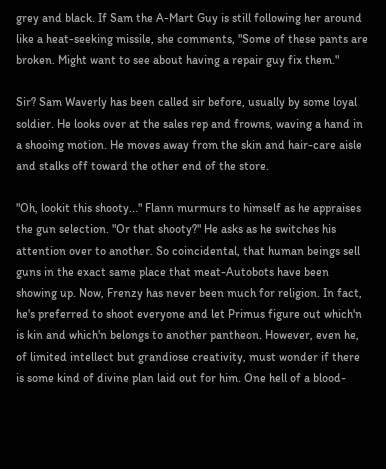grey and black. If Sam the A-Mart Guy is still following her around like a heat-seeking missile, she comments, "Some of these pants are broken. Might want to see about having a repair guy fix them."

Sir? Sam Waverly has been called sir before, usually by some loyal soldier. He looks over at the sales rep and frowns, waving a hand in a shooing motion. He moves away from the skin and hair-care aisle and stalks off toward the other end of the store.

"Oh, lookit this shooty..." Flann murmurs to himself as he appraises the gun selection. "Or that shooty?" He asks as he switches his attention over to another. So coincidental, that human beings sell guns in the exact same place that meat-Autobots have been showing up. Now, Frenzy has never been much for religion. In fact, he's preferred to shoot everyone and let Primus figure out which'n is kin and which'n belongs to another pantheon. However, even he, of limited intellect but grandiose creativity, must wonder if there is some kind of divine plan laid out for him. One hell of a blood-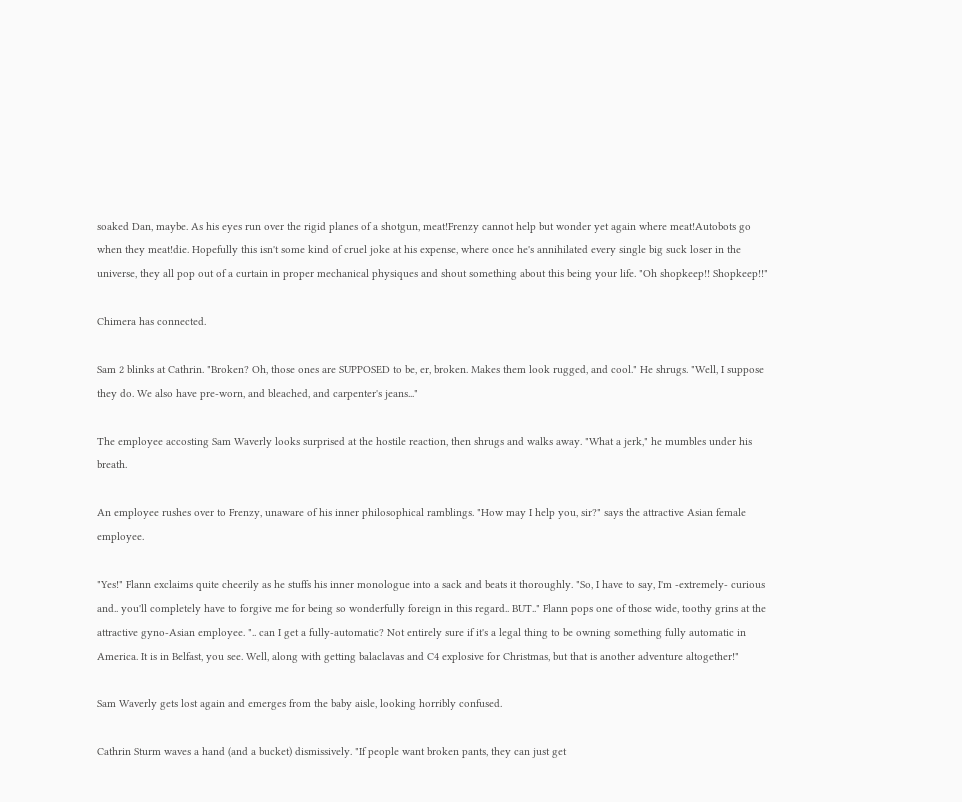soaked Dan, maybe. As his eyes run over the rigid planes of a shotgun, meat!Frenzy cannot help but wonder yet again where meat!Autobots go when they meat!die. Hopefully this isn't some kind of cruel joke at his expense, where once he's annihilated every single big suck loser in the universe, they all pop out of a curtain in proper mechanical physiques and shout something about this being your life. "Oh shopkeep!! Shopkeep!!"

Chimera has connected.

Sam 2 blinks at Cathrin. "Broken? Oh, those ones are SUPPOSED to be, er, broken. Makes them look rugged, and cool." He shrugs. "Well, I suppose they do. We also have pre-worn, and bleached, and carpenter's jeans..."

The employee accosting Sam Waverly looks surprised at the hostile reaction, then shrugs and walks away. "What a jerk," he mumbles under his breath.

An employee rushes over to Frenzy, unaware of his inner philosophical ramblings. "How may I help you, sir?" says the attractive Asian female employee.

"Yes!" Flann exclaims quite cheerily as he stuffs his inner monologue into a sack and beats it thoroughly. "So, I have to say, I'm -extremely- curious and.. you'll completely have to forgive me for being so wonderfully foreign in this regard.. BUT.." Flann pops one of those wide, toothy grins at the attractive gyno-Asian employee. ".. can I get a fully-automatic? Not entirely sure if it's a legal thing to be owning something fully automatic in America. It is in Belfast, you see. Well, along with getting balaclavas and C4 explosive for Christmas, but that is another adventure altogether!"

Sam Waverly gets lost again and emerges from the baby aisle, looking horribly confused.

Cathrin Sturm waves a hand (and a bucket) dismissively. "If people want broken pants, they can just get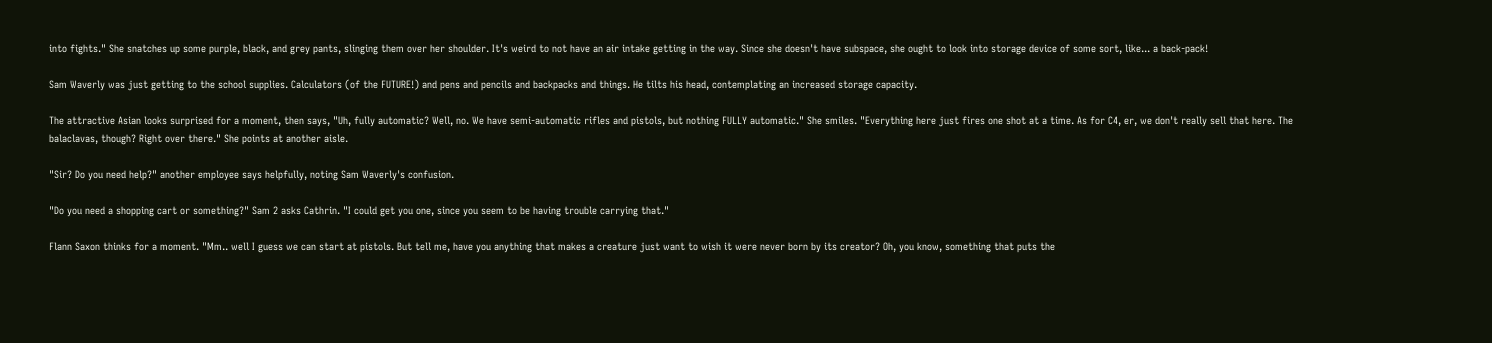into fights." She snatches up some purple, black, and grey pants, slinging them over her shoulder. It's weird to not have an air intake getting in the way. Since she doesn't have subspace, she ought to look into storage device of some sort, like... a back-pack!

Sam Waverly was just getting to the school supplies. Calculators (of the FUTURE!) and pens and pencils and backpacks and things. He tilts his head, contemplating an increased storage capacity.

The attractive Asian looks surprised for a moment, then says, "Uh, fully automatic? Well, no. We have semi-automatic rifles and pistols, but nothing FULLY automatic." She smiles. "Everything here just fires one shot at a time. As for C4, er, we don't really sell that here. The balaclavas, though? Right over there." She points at another aisle.

"Sir? Do you need help?" another employee says helpfully, noting Sam Waverly's confusion.

"Do you need a shopping cart or something?" Sam 2 asks Cathrin. "I could get you one, since you seem to be having trouble carrying that."

Flann Saxon thinks for a moment. "Mm.. well I guess we can start at pistols. But tell me, have you anything that makes a creature just want to wish it were never born by its creator? Oh, you know, something that puts the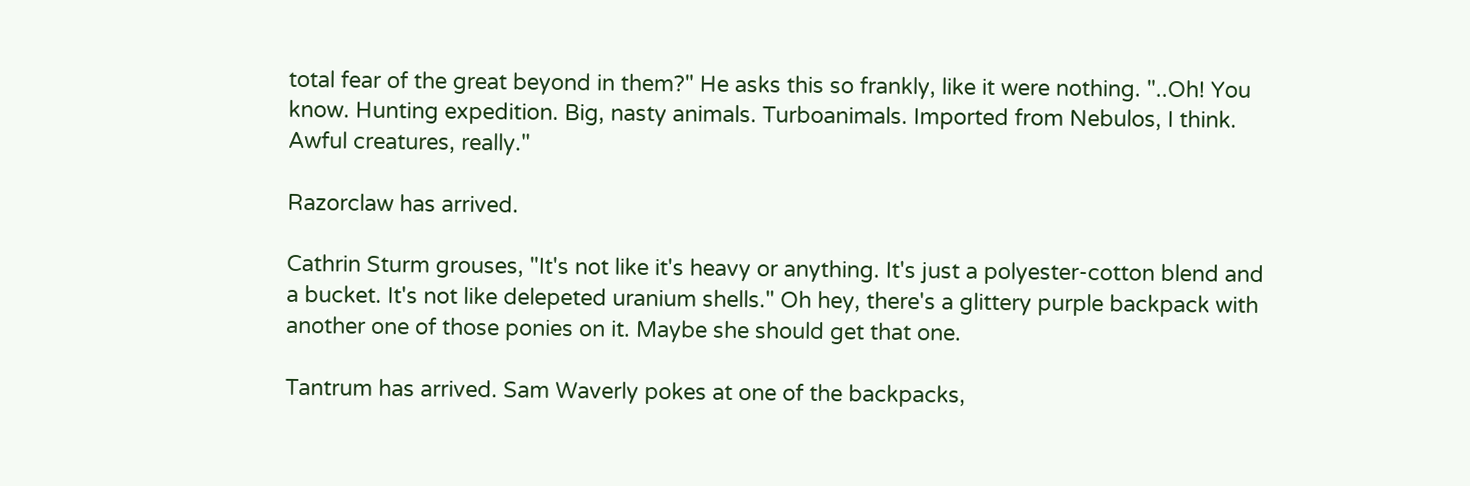total fear of the great beyond in them?" He asks this so frankly, like it were nothing. "..Oh! You know. Hunting expedition. Big, nasty animals. Turboanimals. Imported from Nebulos, I think. Awful creatures, really."

Razorclaw has arrived.

Cathrin Sturm grouses, "It's not like it's heavy or anything. It's just a polyester-cotton blend and a bucket. It's not like delepeted uranium shells." Oh hey, there's a glittery purple backpack with another one of those ponies on it. Maybe she should get that one.

Tantrum has arrived. Sam Waverly pokes at one of the backpacks,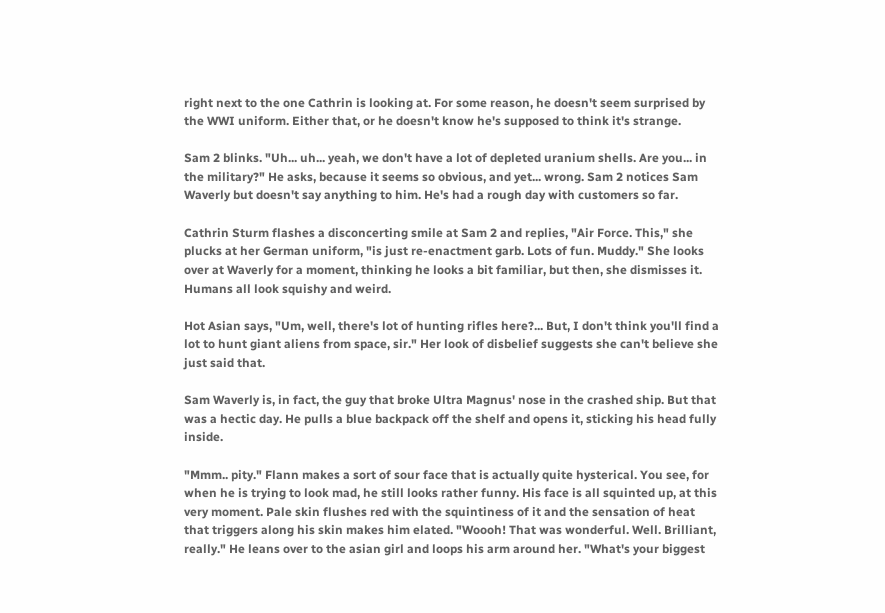right next to the one Cathrin is looking at. For some reason, he doesn't seem surprised by the WWI uniform. Either that, or he doesn't know he's supposed to think it's strange.

Sam 2 blinks. "Uh... uh... yeah, we don't have a lot of depleted uranium shells. Are you... in the military?" He asks, because it seems so obvious, and yet... wrong. Sam 2 notices Sam Waverly but doesn't say anything to him. He's had a rough day with customers so far.

Cathrin Sturm flashes a disconcerting smile at Sam 2 and replies, "Air Force. This," she plucks at her German uniform, "is just re-enactment garb. Lots of fun. Muddy." She looks over at Waverly for a moment, thinking he looks a bit familiar, but then, she dismisses it. Humans all look squishy and weird.

Hot Asian says, "Um, well, there's lot of hunting rifles here?... But, I don't think you'll find a lot to hunt giant aliens from space, sir." Her look of disbelief suggests she can't believe she just said that.

Sam Waverly is, in fact, the guy that broke Ultra Magnus' nose in the crashed ship. But that was a hectic day. He pulls a blue backpack off the shelf and opens it, sticking his head fully inside.

"Mmm.. pity." Flann makes a sort of sour face that is actually quite hysterical. You see, for when he is trying to look mad, he still looks rather funny. His face is all squinted up, at this very moment. Pale skin flushes red with the squintiness of it and the sensation of heat that triggers along his skin makes him elated. "Woooh! That was wonderful. Well. Brilliant, really." He leans over to the asian girl and loops his arm around her. "What's your biggest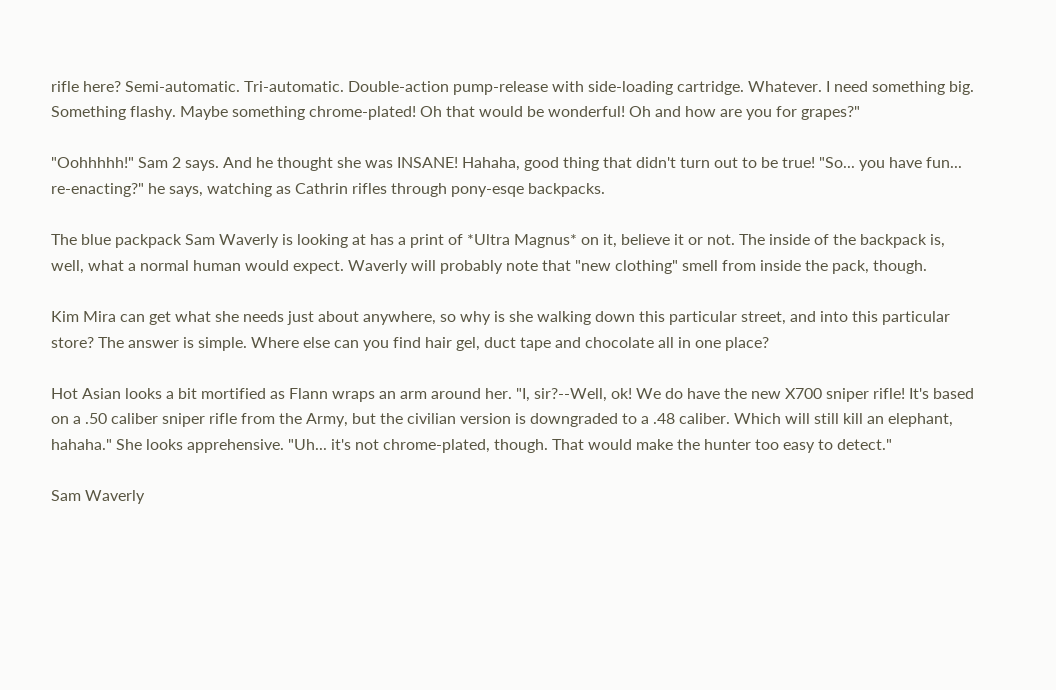rifle here? Semi-automatic. Tri-automatic. Double-action pump-release with side-loading cartridge. Whatever. I need something big. Something flashy. Maybe something chrome-plated! Oh that would be wonderful! Oh and how are you for grapes?"

"Oohhhhh!" Sam 2 says. And he thought she was INSANE! Hahaha, good thing that didn't turn out to be true! "So... you have fun... re-enacting?" he says, watching as Cathrin rifles through pony-esqe backpacks.

The blue packpack Sam Waverly is looking at has a print of *Ultra Magnus* on it, believe it or not. The inside of the backpack is, well, what a normal human would expect. Waverly will probably note that "new clothing" smell from inside the pack, though.

Kim Mira can get what she needs just about anywhere, so why is she walking down this particular street, and into this particular store? The answer is simple. Where else can you find hair gel, duct tape and chocolate all in one place?

Hot Asian looks a bit mortified as Flann wraps an arm around her. "I, sir?--Well, ok! We do have the new X700 sniper rifle! It's based on a .50 caliber sniper rifle from the Army, but the civilian version is downgraded to a .48 caliber. Which will still kill an elephant, hahaha." She looks apprehensive. "Uh... it's not chrome-plated, though. That would make the hunter too easy to detect."

Sam Waverly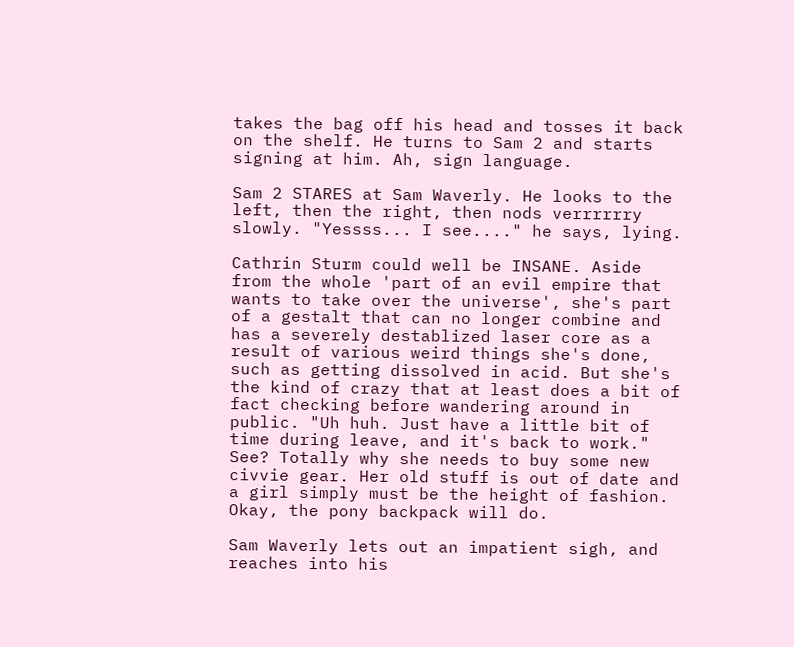takes the bag off his head and tosses it back on the shelf. He turns to Sam 2 and starts signing at him. Ah, sign language.

Sam 2 STARES at Sam Waverly. He looks to the left, then the right, then nods verrrrrry slowly. "Yessss... I see...." he says, lying.

Cathrin Sturm could well be INSANE. Aside from the whole 'part of an evil empire that wants to take over the universe', she's part of a gestalt that can no longer combine and has a severely destablized laser core as a result of various weird things she's done, such as getting dissolved in acid. But she's the kind of crazy that at least does a bit of fact checking before wandering around in public. "Uh huh. Just have a little bit of time during leave, and it's back to work." See? Totally why she needs to buy some new civvie gear. Her old stuff is out of date and a girl simply must be the height of fashion. Okay, the pony backpack will do.

Sam Waverly lets out an impatient sigh, and reaches into his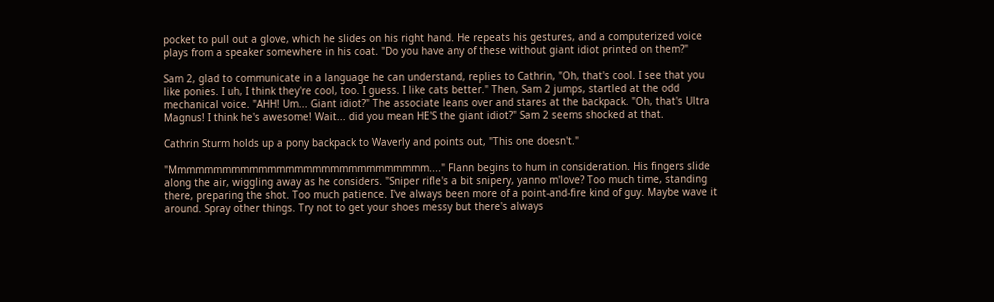pocket to pull out a glove, which he slides on his right hand. He repeats his gestures, and a computerized voice plays from a speaker somewhere in his coat. "Do you have any of these without giant idiot printed on them?"

Sam 2, glad to communicate in a language he can understand, replies to Cathrin, "Oh, that's cool. I see that you like ponies. I uh, I think they're cool, too. I guess. I like cats better." Then, Sam 2 jumps, startled at the odd mechanical voice. "AHH! Um... Giant idiot?" The associate leans over and stares at the backpack. "Oh, that's Ultra Magnus! I think he's awesome! Wait... did you mean HE'S the giant idiot?" Sam 2 seems shocked at that.

Cathrin Sturm holds up a pony backpack to Waverly and points out, "This one doesn't."

"Mmmmmmmmmmmmmmmmmmmmmmmmmmmmm...." Flann begins to hum in consideration. His fingers slide along the air, wiggling away as he considers. "Sniper rifle's a bit snipery, yanno m'love? Too much time, standing there, preparing the shot. Too much patience. I've always been more of a point-and-fire kind of guy. Maybe wave it around. Spray other things. Try not to get your shoes messy but there's always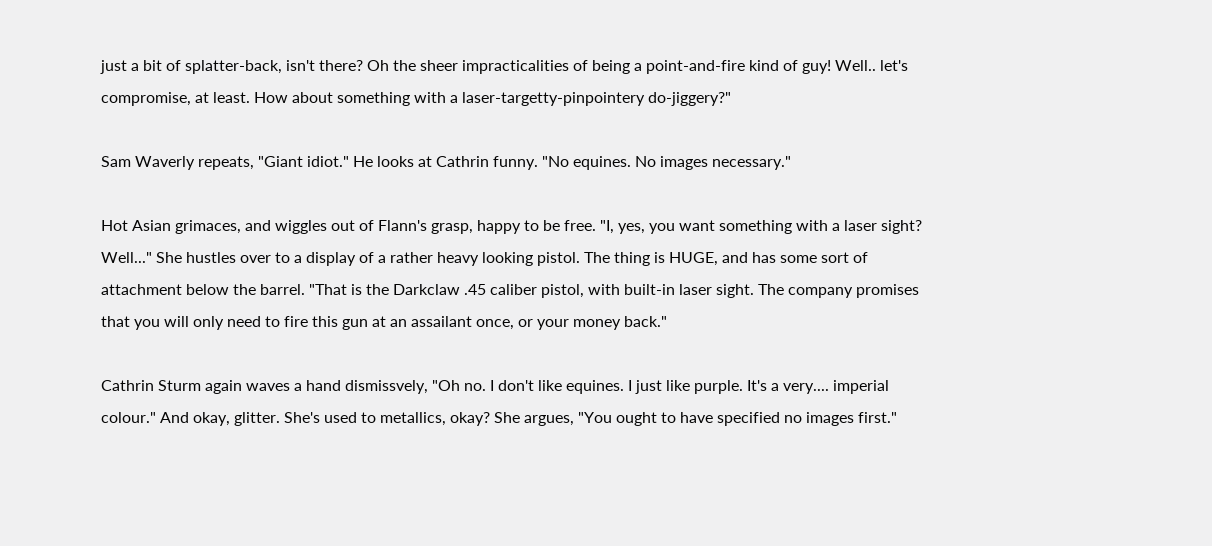just a bit of splatter-back, isn't there? Oh the sheer impracticalities of being a point-and-fire kind of guy! Well.. let's compromise, at least. How about something with a laser-targetty-pinpointery do-jiggery?"

Sam Waverly repeats, "Giant idiot." He looks at Cathrin funny. "No equines. No images necessary."

Hot Asian grimaces, and wiggles out of Flann's grasp, happy to be free. "I, yes, you want something with a laser sight? Well..." She hustles over to a display of a rather heavy looking pistol. The thing is HUGE, and has some sort of attachment below the barrel. "That is the Darkclaw .45 caliber pistol, with built-in laser sight. The company promises that you will only need to fire this gun at an assailant once, or your money back."

Cathrin Sturm again waves a hand dismissvely, "Oh no. I don't like equines. I just like purple. It's a very.... imperial colour." And okay, glitter. She's used to metallics, okay? She argues, "You ought to have specified no images first."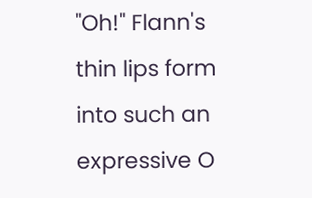"Oh!" Flann's thin lips form into such an expressive O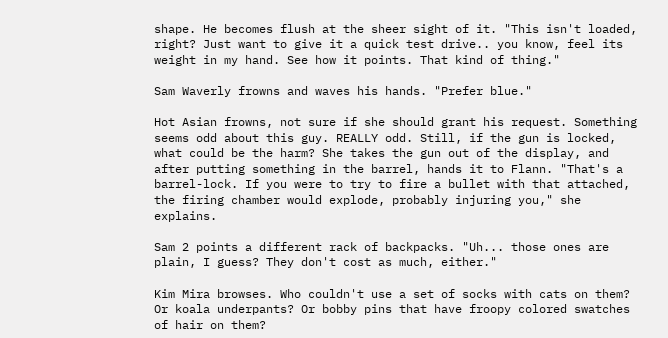shape. He becomes flush at the sheer sight of it. "This isn't loaded, right? Just want to give it a quick test drive.. you know, feel its weight in my hand. See how it points. That kind of thing."

Sam Waverly frowns and waves his hands. "Prefer blue."

Hot Asian frowns, not sure if she should grant his request. Something seems odd about this guy. REALLY odd. Still, if the gun is locked, what could be the harm? She takes the gun out of the display, and after putting something in the barrel, hands it to Flann. "That's a barrel-lock. If you were to try to fire a bullet with that attached, the firing chamber would explode, probably injuring you," she explains.

Sam 2 points a different rack of backpacks. "Uh... those ones are plain, I guess? They don't cost as much, either."

Kim Mira browses. Who couldn't use a set of socks with cats on them? Or koala underpants? Or bobby pins that have froopy colored swatches of hair on them?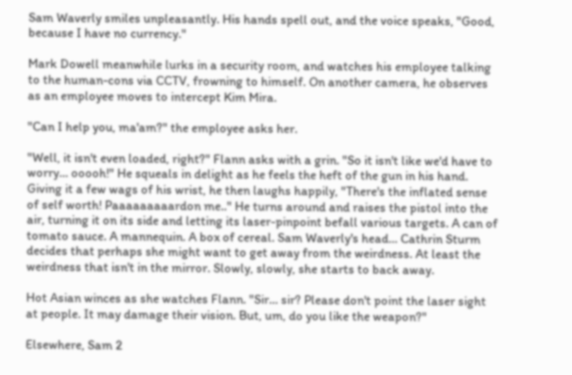Sam Waverly smiles unpleasantly. His hands spell out, and the voice speaks, "Good, because I have no currency."

Mark Dowell meanwhile lurks in a security room, and watches his employee talking to the human-cons via CCTV, frowning to himself. On another camera, he observes as an employee moves to intercept Kim Mira.

"Can I help you, ma'am?" the employee asks her.

"Well, it isn't even loaded, right?" Flann asks with a grin. "So it isn't like we'd have to worry... ooooh!" He squeals in delight as he feels the heft of the gun in his hand. Giving it a few wags of his wrist, he then laughs happily, "There's the inflated sense of self worth! Paaaaaaaaardon me.." He turns around and raises the pistol into the air, turning it on its side and letting its laser-pinpoint befall various targets. A can of tomato sauce. A mannequin. A box of cereal. Sam Waverly's head... Cathrin Sturm decides that perhaps she might want to get away from the weirdness. At least the weirdness that isn't in the mirror. Slowly, slowly, she starts to back away.

Hot Asian winces as she watches Flann. "Sir... sir? Please don't point the laser sight at people. It may damage their vision. But, um, do you like the weapon?"

Elsewhere, Sam 2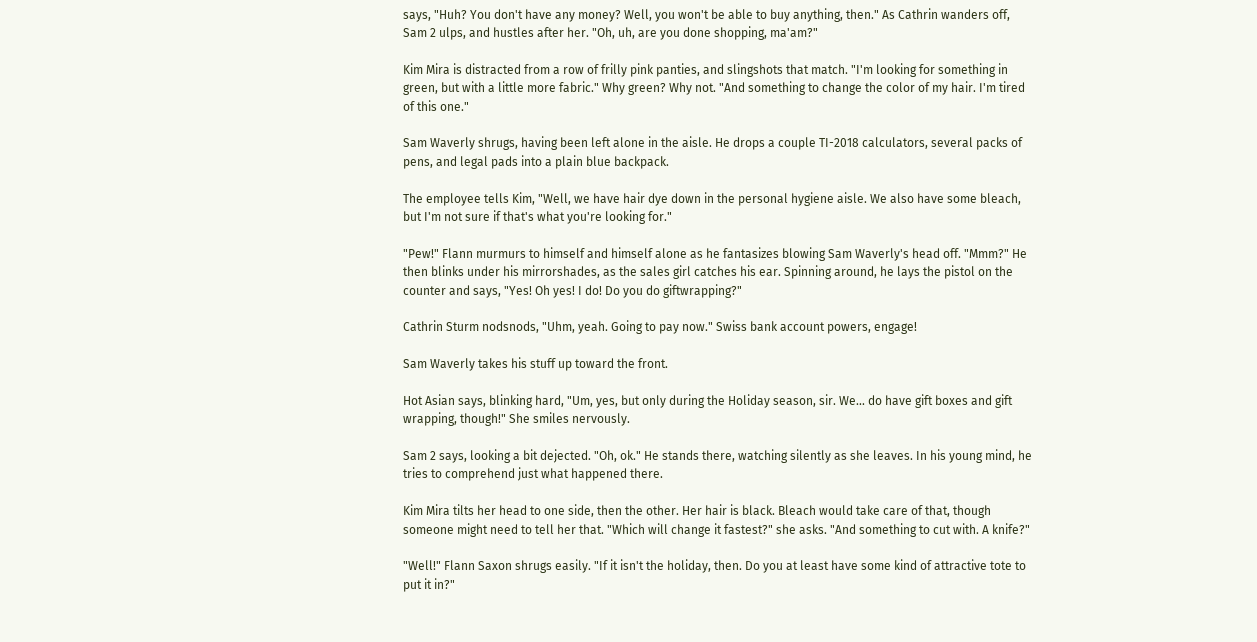says, "Huh? You don't have any money? Well, you won't be able to buy anything, then." As Cathrin wanders off, Sam 2 ulps, and hustles after her. "Oh, uh, are you done shopping, ma'am?"

Kim Mira is distracted from a row of frilly pink panties, and slingshots that match. "I'm looking for something in green, but with a little more fabric." Why green? Why not. "And something to change the color of my hair. I'm tired of this one."

Sam Waverly shrugs, having been left alone in the aisle. He drops a couple TI-2018 calculators, several packs of pens, and legal pads into a plain blue backpack.

The employee tells Kim, "Well, we have hair dye down in the personal hygiene aisle. We also have some bleach, but I'm not sure if that's what you're looking for."

"Pew!" Flann murmurs to himself and himself alone as he fantasizes blowing Sam Waverly's head off. "Mmm?" He then blinks under his mirrorshades, as the sales girl catches his ear. Spinning around, he lays the pistol on the counter and says, "Yes! Oh yes! I do! Do you do giftwrapping?"

Cathrin Sturm nodsnods, "Uhm, yeah. Going to pay now." Swiss bank account powers, engage!

Sam Waverly takes his stuff up toward the front.

Hot Asian says, blinking hard, "Um, yes, but only during the Holiday season, sir. We... do have gift boxes and gift wrapping, though!" She smiles nervously.

Sam 2 says, looking a bit dejected. "Oh, ok." He stands there, watching silently as she leaves. In his young mind, he tries to comprehend just what happened there.

Kim Mira tilts her head to one side, then the other. Her hair is black. Bleach would take care of that, though someone might need to tell her that. "Which will change it fastest?" she asks. "And something to cut with. A knife?"

"Well!" Flann Saxon shrugs easily. "If it isn't the holiday, then. Do you at least have some kind of attractive tote to put it in?"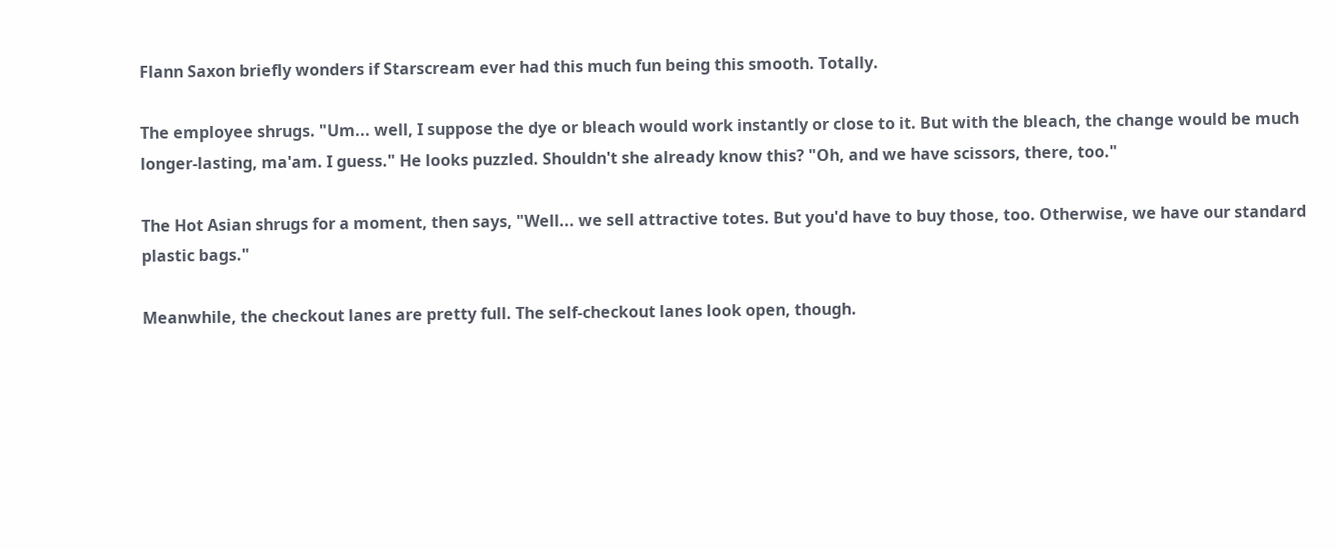Flann Saxon briefly wonders if Starscream ever had this much fun being this smooth. Totally.

The employee shrugs. "Um... well, I suppose the dye or bleach would work instantly or close to it. But with the bleach, the change would be much longer-lasting, ma'am. I guess." He looks puzzled. Shouldn't she already know this? "Oh, and we have scissors, there, too."

The Hot Asian shrugs for a moment, then says, "Well... we sell attractive totes. But you'd have to buy those, too. Otherwise, we have our standard plastic bags."

Meanwhile, the checkout lanes are pretty full. The self-checkout lanes look open, though.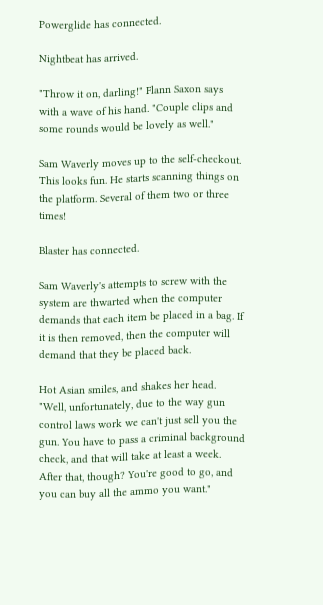Powerglide has connected.

Nightbeat has arrived.

"Throw it on, darling!" Flann Saxon says with a wave of his hand. "Couple clips and some rounds would be lovely as well."

Sam Waverly moves up to the self-checkout. This looks fun. He starts scanning things on the platform. Several of them two or three times!

Blaster has connected.

Sam Waverly's attempts to screw with the system are thwarted when the computer demands that each item be placed in a bag. If it is then removed, then the computer will demand that they be placed back.

Hot Asian smiles, and shakes her head. "Well, unfortunately, due to the way gun control laws work we can't just sell you the gun. You have to pass a criminal background check, and that will take at least a week. After that, though? You're good to go, and you can buy all the ammo you want."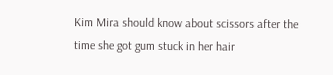Kim Mira should know about scissors after the time she got gum stuck in her hair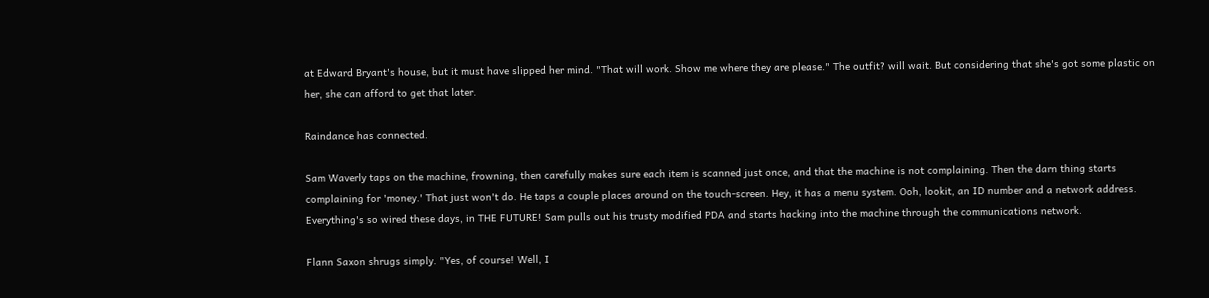at Edward Bryant's house, but it must have slipped her mind. "That will work. Show me where they are please." The outfit? will wait. But considering that she's got some plastic on her, she can afford to get that later.

Raindance has connected.

Sam Waverly taps on the machine, frowning, then carefully makes sure each item is scanned just once, and that the machine is not complaining. Then the darn thing starts complaining for 'money.' That just won't do. He taps a couple places around on the touch-screen. Hey, it has a menu system. Ooh, lookit, an ID number and a network address. Everything's so wired these days, in THE FUTURE! Sam pulls out his trusty modified PDA and starts hacking into the machine through the communications network.

Flann Saxon shrugs simply. "Yes, of course! Well, I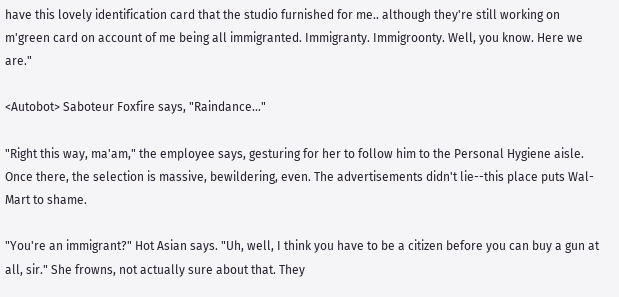have this lovely identification card that the studio furnished for me.. although they're still working on m'green card on account of me being all immigranted. Immigranty. Immigroonty. Well, you know. Here we are."

<Autobot> Saboteur Foxfire says, "Raindance..."

"Right this way, ma'am," the employee says, gesturing for her to follow him to the Personal Hygiene aisle. Once there, the selection is massive, bewildering, even. The advertisements didn't lie--this place puts Wal-Mart to shame.

"You're an immigrant?" Hot Asian says. "Uh, well, I think you have to be a citizen before you can buy a gun at all, sir." She frowns, not actually sure about that. They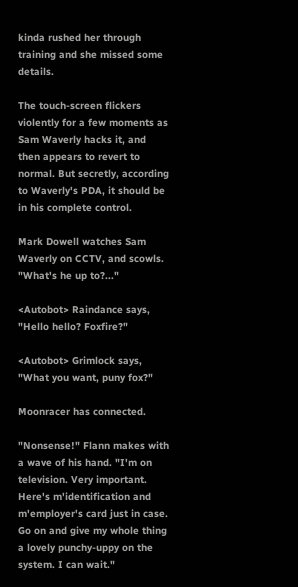kinda rushed her through training and she missed some details.

The touch-screen flickers violently for a few moments as Sam Waverly hacks it, and then appears to revert to normal. But secretly, according to Waverly's PDA, it should be in his complete control.

Mark Dowell watches Sam Waverly on CCTV, and scowls. "What's he up to?..."

<Autobot> Raindance says, "Hello hello? Foxfire?"

<Autobot> Grimlock says, "What you want, puny fox?"

Moonracer has connected.

"Nonsense!" Flann makes with a wave of his hand. "I'm on television. Very important. Here's m'identification and m'employer's card just in case. Go on and give my whole thing a lovely punchy-uppy on the system. I can wait."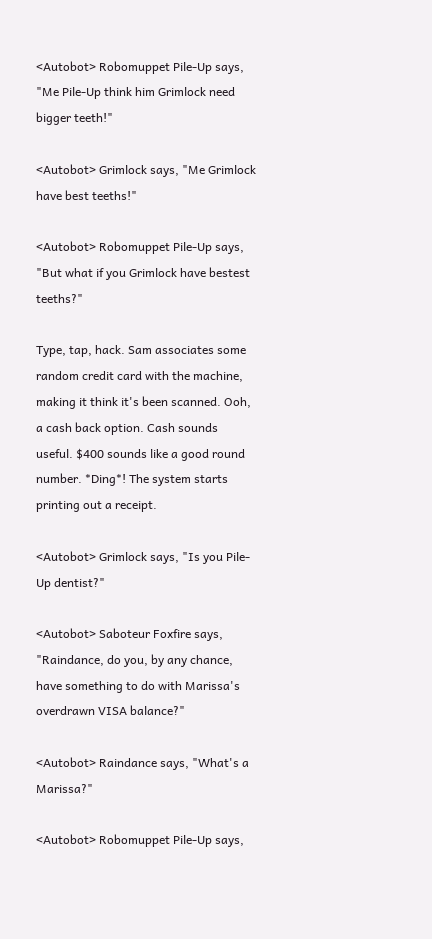<Autobot> Robomuppet Pile-Up says, "Me Pile-Up think him Grimlock need bigger teeth!"

<Autobot> Grimlock says, "Me Grimlock have best teeths!"

<Autobot> Robomuppet Pile-Up says, "But what if you Grimlock have bestest teeths?"

Type, tap, hack. Sam associates some random credit card with the machine, making it think it's been scanned. Ooh, a cash back option. Cash sounds useful. $400 sounds like a good round number. *Ding*! The system starts printing out a receipt.

<Autobot> Grimlock says, "Is you Pile-Up dentist?"

<Autobot> Saboteur Foxfire says, "Raindance, do you, by any chance, have something to do with Marissa's overdrawn VISA balance?"

<Autobot> Raindance says, "What's a Marissa?"

<Autobot> Robomuppet Pile-Up says,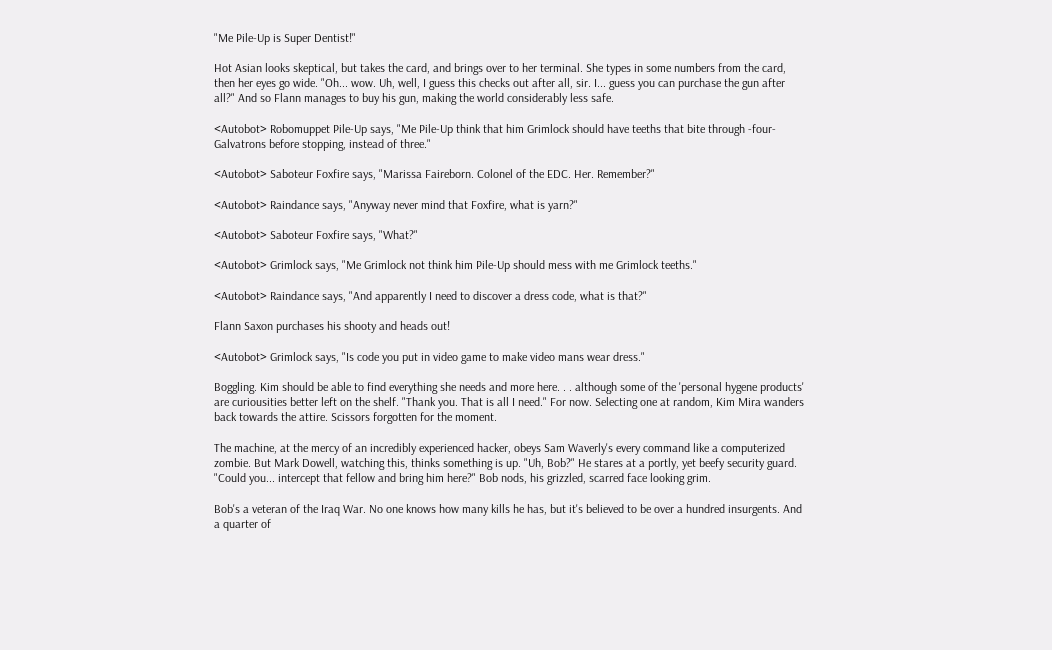"Me Pile-Up is Super Dentist!"

Hot Asian looks skeptical, but takes the card, and brings over to her terminal. She types in some numbers from the card, then her eyes go wide. "Oh... wow. Uh, well, I guess this checks out after all, sir. I... guess you can purchase the gun after all?" And so Flann manages to buy his gun, making the world considerably less safe.

<Autobot> Robomuppet Pile-Up says, "Me Pile-Up think that him Grimlock should have teeths that bite through -four- Galvatrons before stopping, instead of three."

<Autobot> Saboteur Foxfire says, "Marissa Faireborn. Colonel of the EDC. Her. Remember?"

<Autobot> Raindance says, "Anyway never mind that Foxfire, what is yarn?"

<Autobot> Saboteur Foxfire says, "What?"

<Autobot> Grimlock says, "Me Grimlock not think him Pile-Up should mess with me Grimlock teeths."

<Autobot> Raindance says, "And apparently I need to discover a dress code, what is that?"

Flann Saxon purchases his shooty and heads out!

<Autobot> Grimlock says, "Is code you put in video game to make video mans wear dress."

Boggling. Kim should be able to find everything she needs and more here. . . although some of the 'personal hygene products' are curiousities better left on the shelf. "Thank you. That is all I need." For now. Selecting one at random, Kim Mira wanders back towards the attire. Scissors forgotten for the moment.

The machine, at the mercy of an incredibly experienced hacker, obeys Sam Waverly's every command like a computerized zombie. But Mark Dowell, watching this, thinks something is up. "Uh, Bob?" He stares at a portly, yet beefy security guard. "Could you... intercept that fellow and bring him here?" Bob nods, his grizzled, scarred face looking grim.

Bob's a veteran of the Iraq War. No one knows how many kills he has, but it's believed to be over a hundred insurgents. And a quarter of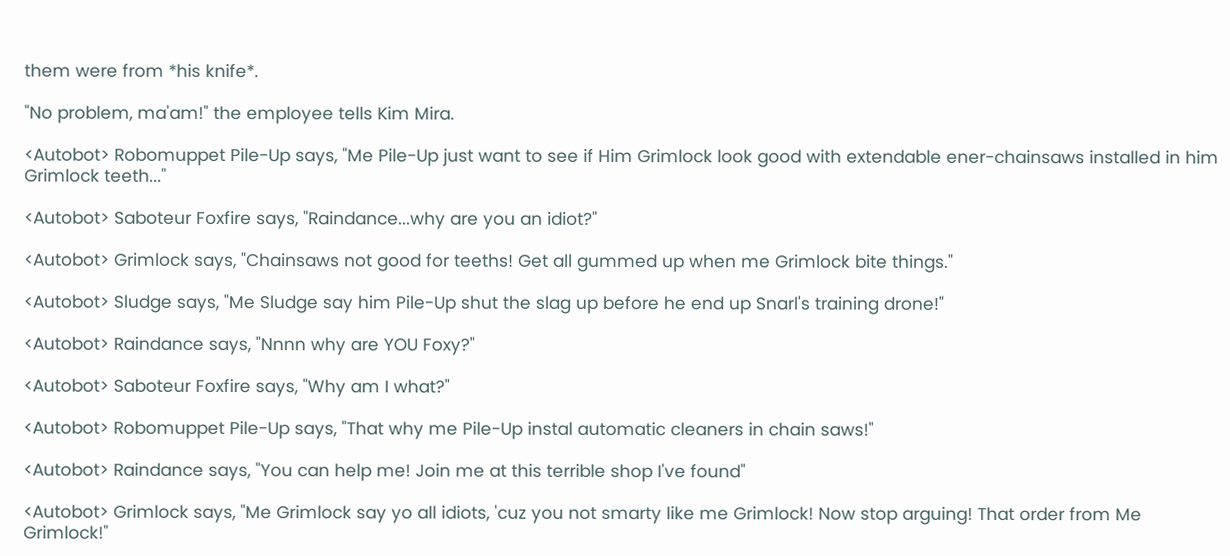them were from *his knife*.

"No problem, ma'am!" the employee tells Kim Mira.

<Autobot> Robomuppet Pile-Up says, "Me Pile-Up just want to see if Him Grimlock look good with extendable ener-chainsaws installed in him Grimlock teeth..."

<Autobot> Saboteur Foxfire says, "Raindance...why are you an idiot?"

<Autobot> Grimlock says, "Chainsaws not good for teeths! Get all gummed up when me Grimlock bite things."

<Autobot> Sludge says, "Me Sludge say him Pile-Up shut the slag up before he end up Snarl's training drone!"

<Autobot> Raindance says, "Nnnn why are YOU Foxy?"

<Autobot> Saboteur Foxfire says, "Why am I what?"

<Autobot> Robomuppet Pile-Up says, "That why me Pile-Up instal automatic cleaners in chain saws!"

<Autobot> Raindance says, "You can help me! Join me at this terrible shop I've found"

<Autobot> Grimlock says, "Me Grimlock say yo all idiots, 'cuz you not smarty like me Grimlock! Now stop arguing! That order from Me Grimlock!"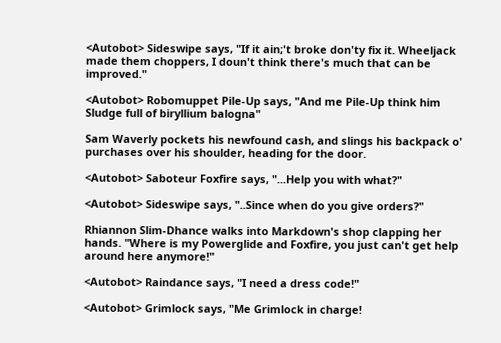<Autobot> Sideswipe says, "If it ain;'t broke don'ty fix it. Wheeljack made them choppers, I doun't think there's much that can be improved."

<Autobot> Robomuppet Pile-Up says, "And me Pile-Up think him Sludge full of biryllium balogna"

Sam Waverly pockets his newfound cash, and slings his backpack o' purchases over his shoulder, heading for the door.

<Autobot> Saboteur Foxfire says, "...Help you with what?"

<Autobot> Sideswipe says, "..Since when do you give orders?"

Rhiannon Slim-Dhance walks into Markdown's shop clapping her hands. "Where is my Powerglide and Foxfire, you just can't get help around here anymore!"

<Autobot> Raindance says, "I need a dress code!"

<Autobot> Grimlock says, "Me Grimlock in charge!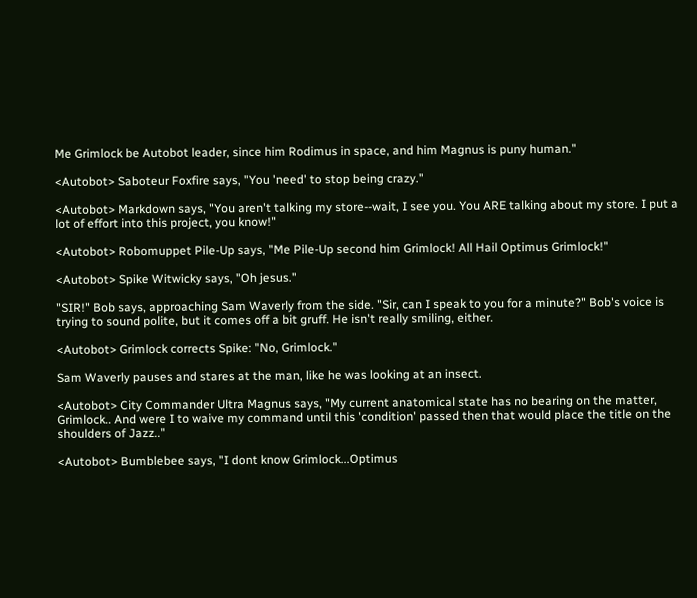Me Grimlock be Autobot leader, since him Rodimus in space, and him Magnus is puny human."

<Autobot> Saboteur Foxfire says, "You 'need' to stop being crazy."

<Autobot> Markdown says, "You aren't talking my store--wait, I see you. You ARE talking about my store. I put a lot of effort into this project, you know!"

<Autobot> Robomuppet Pile-Up says, "Me Pile-Up second him Grimlock! All Hail Optimus Grimlock!"

<Autobot> Spike Witwicky says, "Oh jesus."

"SIR!" Bob says, approaching Sam Waverly from the side. "Sir, can I speak to you for a minute?" Bob's voice is trying to sound polite, but it comes off a bit gruff. He isn't really smiling, either.

<Autobot> Grimlock corrects Spike: "No, Grimlock."

Sam Waverly pauses and stares at the man, like he was looking at an insect.

<Autobot> City Commander Ultra Magnus says, "My current anatomical state has no bearing on the matter, Grimlock.. And were I to waive my command until this 'condition' passed then that would place the title on the shoulders of Jazz.."

<Autobot> Bumblebee says, "I dont know Grimlock...Optimus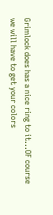Grimlock does has a nice ring to it...OF course we will have to get your colors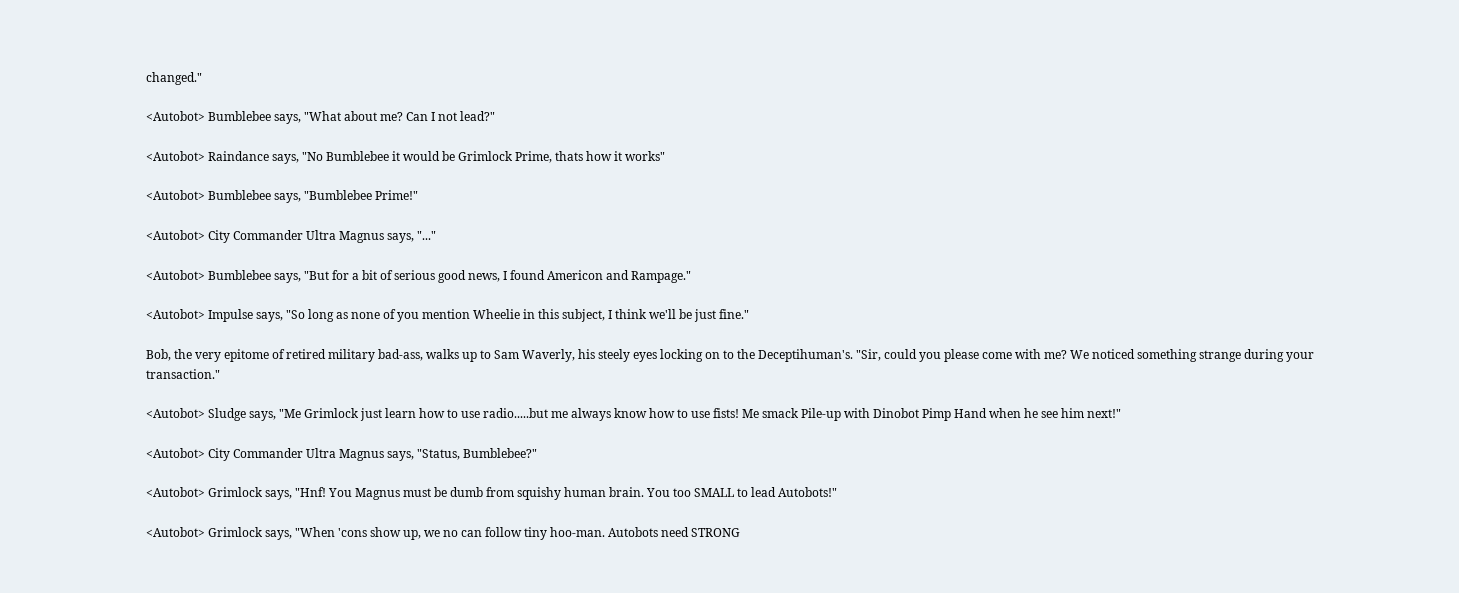changed."

<Autobot> Bumblebee says, "What about me? Can I not lead?"

<Autobot> Raindance says, "No Bumblebee it would be Grimlock Prime, thats how it works"

<Autobot> Bumblebee says, "Bumblebee Prime!"

<Autobot> City Commander Ultra Magnus says, "..."

<Autobot> Bumblebee says, "But for a bit of serious good news, I found Americon and Rampage."

<Autobot> Impulse says, "So long as none of you mention Wheelie in this subject, I think we'll be just fine."

Bob, the very epitome of retired military bad-ass, walks up to Sam Waverly, his steely eyes locking on to the Deceptihuman's. "Sir, could you please come with me? We noticed something strange during your transaction."

<Autobot> Sludge says, "Me Grimlock just learn how to use radio.....but me always know how to use fists! Me smack Pile-up with Dinobot Pimp Hand when he see him next!"

<Autobot> City Commander Ultra Magnus says, "Status, Bumblebee?"

<Autobot> Grimlock says, "Hnf! You Magnus must be dumb from squishy human brain. You too SMALL to lead Autobots!"

<Autobot> Grimlock says, "When 'cons show up, we no can follow tiny hoo-man. Autobots need STRONG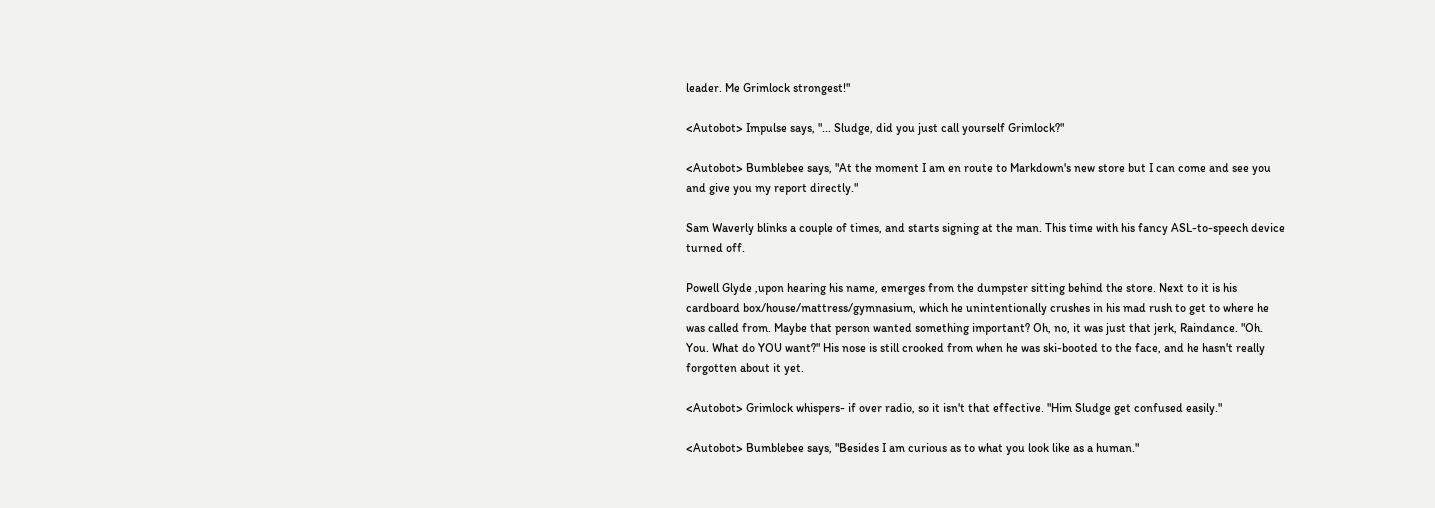leader. Me Grimlock strongest!"

<Autobot> Impulse says, "... Sludge, did you just call yourself Grimlock?"

<Autobot> Bumblebee says, "At the moment I am en route to Markdown's new store but I can come and see you and give you my report directly."

Sam Waverly blinks a couple of times, and starts signing at the man. This time with his fancy ASL-to-speech device turned off.

Powell Glyde ,upon hearing his name, emerges from the dumpster sitting behind the store. Next to it is his cardboard box/house/mattress/gymnasium, which he unintentionally crushes in his mad rush to get to where he was called from. Maybe that person wanted something important? Oh, no, it was just that jerk, Raindance. "Oh. You. What do YOU want?" His nose is still crooked from when he was ski-booted to the face, and he hasn't really forgotten about it yet.

<Autobot> Grimlock whispers- if over radio, so it isn't that effective. "Him Sludge get confused easily."

<Autobot> Bumblebee says, "Besides I am curious as to what you look like as a human."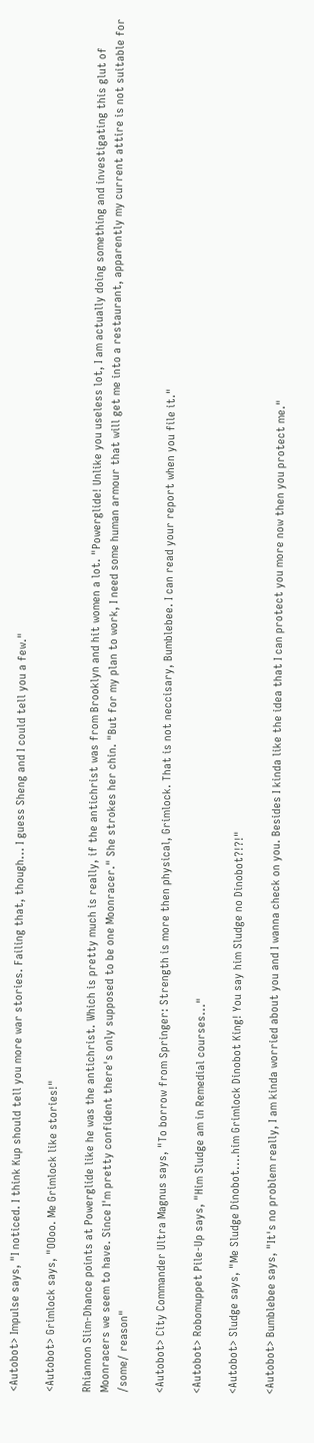<Autobot> Impulse says, "I noticed. I think Kup should tell you more war stories. Failing that, though... I guess Sheng and I could tell you a few."

<Autobot> Grimlock says, "OOoo. Me Grimlock like stories!"

Rhiannon Slim-Dhance points at Powerglide like he was the antichrist. Which is pretty much is really, if the antichrist was from Brooklyn and hit women a lot. "Powerglide! Unlike you useless lot, I am actually doing something and investigating this glut of Moonracers we seem to have. Since I'm pretty confident there's only supposed to be one Moonracer." She strokes her chin. "But for my plan to work, I need some human armour that will get me into a restaurant, apparently my current attire is not suitable for /some/ reason"

<Autobot> City Commander Ultra Magnus says, "To borrow from Springer: Strength is more then physical, Grimlock. That is not neccisary, Bumblebee. I can read your report when you file it."

<Autobot> Robomuppet Pile-Up says, "Him Sludge am in Remedial courses..."

<Autobot> Sludge says, "Me Sludge Dinobot....him Grimlock Dinobot King! You say him Sludge no Dinobot?!?!"

<Autobot> Bumblebee says, "It's no problem really, I am kinda worried about you and I wanna check on you. Besides I kinda like the idea that I can protect you more now then you protect me."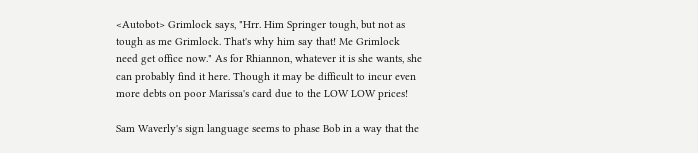<Autobot> Grimlock says, "Hrr. Him Springer tough, but not as tough as me Grimlock. That's why him say that! Me Grimlock need get office now." As for Rhiannon, whatever it is she wants, she can probably find it here. Though it may be difficult to incur even more debts on poor Marissa's card due to the LOW LOW prices!

Sam Waverly's sign language seems to phase Bob in a way that the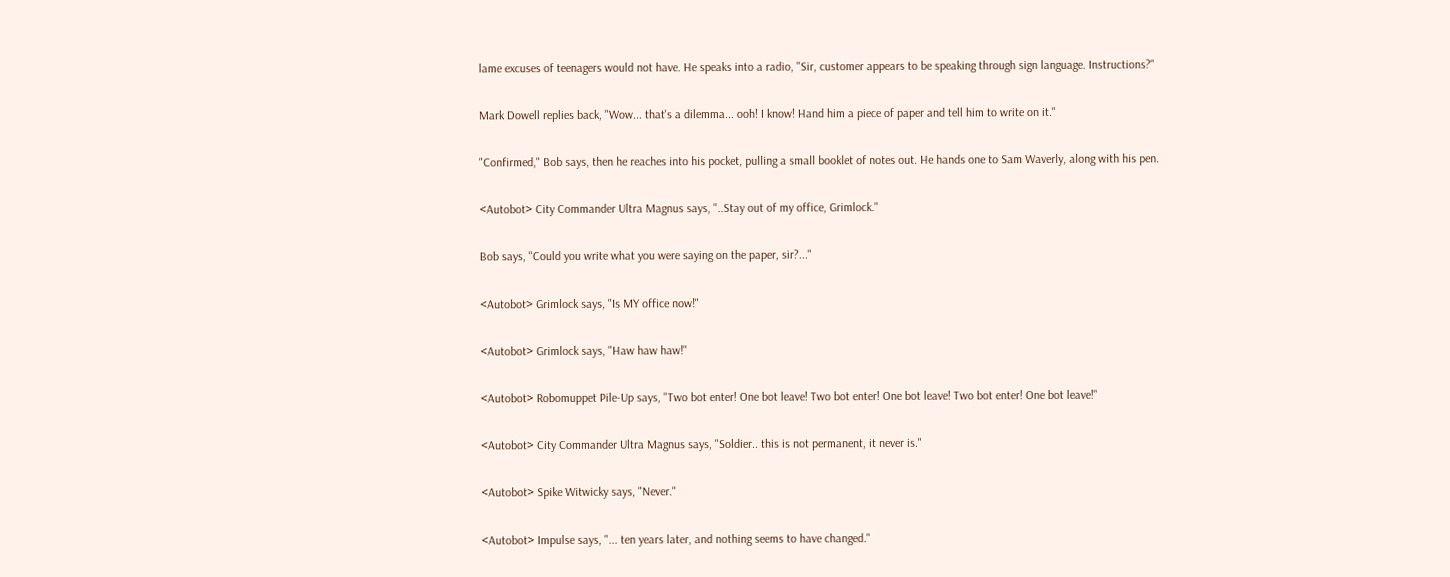lame excuses of teenagers would not have. He speaks into a radio, "Sir, customer appears to be speaking through sign language. Instructions?"

Mark Dowell replies back, "Wow... that's a dilemma... ooh! I know! Hand him a piece of paper and tell him to write on it."

"Confirmed," Bob says, then he reaches into his pocket, pulling a small booklet of notes out. He hands one to Sam Waverly, along with his pen.

<Autobot> City Commander Ultra Magnus says, "..Stay out of my office, Grimlock."

Bob says, "Could you write what you were saying on the paper, sir?..."

<Autobot> Grimlock says, "Is MY office now!"

<Autobot> Grimlock says, "Haw haw haw!"

<Autobot> Robomuppet Pile-Up says, "Two bot enter! One bot leave! Two bot enter! One bot leave! Two bot enter! One bot leave!"

<Autobot> City Commander Ultra Magnus says, "Soldier.. this is not permanent, it never is."

<Autobot> Spike Witwicky says, "Never."

<Autobot> Impulse says, "... ten years later, and nothing seems to have changed."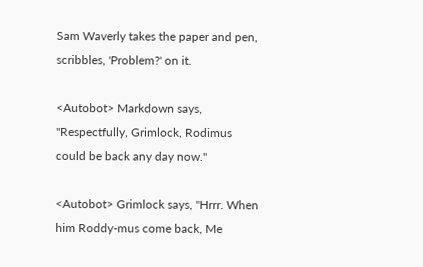Sam Waverly takes the paper and pen, scribbles, 'Problem?' on it.

<Autobot> Markdown says, "Respectfully, Grimlock, Rodimus could be back any day now."

<Autobot> Grimlock says, "Hrrr. When him Roddy-mus come back, Me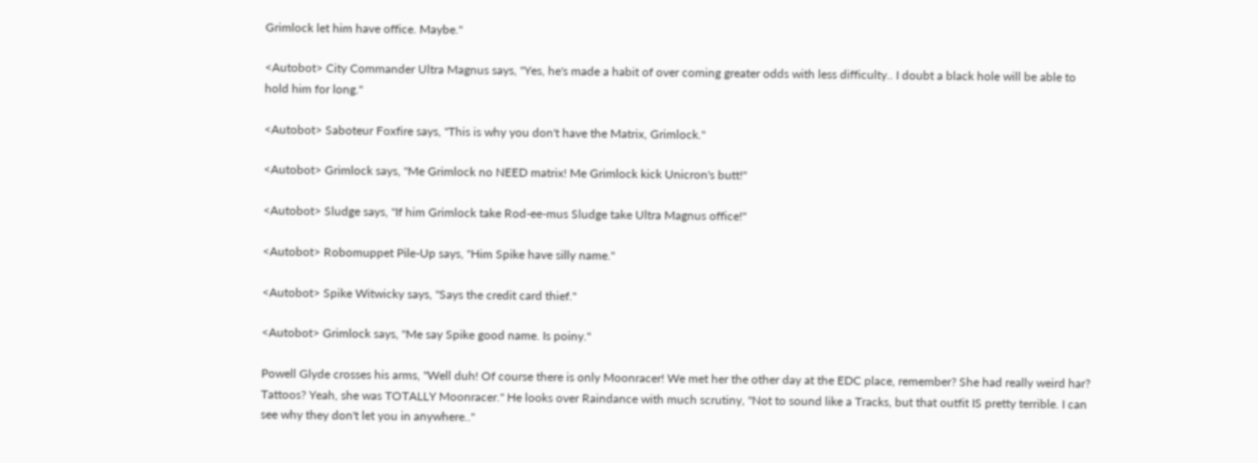Grimlock let him have office. Maybe."

<Autobot> City Commander Ultra Magnus says, "Yes, he's made a habit of over coming greater odds with less difficulty.. I doubt a black hole will be able to hold him for long."

<Autobot> Saboteur Foxfire says, "This is why you don't have the Matrix, Grimlock."

<Autobot> Grimlock says, "Me Grimlock no NEED matrix! Me Grimlock kick Unicron's butt!"

<Autobot> Sludge says, "If him Grimlock take Rod-ee-mus Sludge take Ultra Magnus office!"

<Autobot> Robomuppet Pile-Up says, "Him Spike have silly name."

<Autobot> Spike Witwicky says, "Says the credit card thief."

<Autobot> Grimlock says, "Me say Spike good name. Is poiny."

Powell Glyde crosses his arms, "Well duh! Of course there is only Moonracer! We met her the other day at the EDC place, remember? She had really weird har? Tattoos? Yeah, she was TOTALLY Moonracer." He looks over Raindance with much scrutiny, "Not to sound like a Tracks, but that outfit IS pretty terrible. I can see why they don't let you in anywhere.."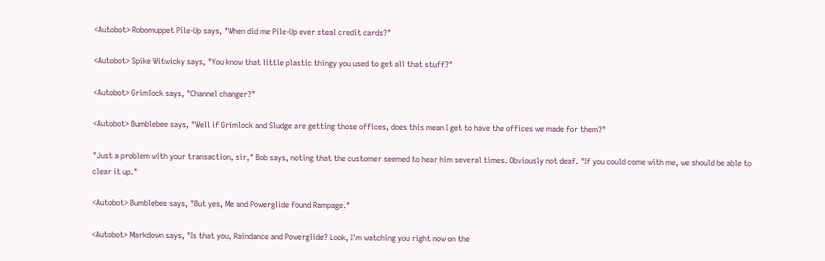<Autobot> Robomuppet Pile-Up says, "When did me Pile-Up ever steal credit cards?"

<Autobot> Spike Witwicky says, "You know that little plastic thingy you used to get all that stuff?"

<Autobot> Grimlock says, "Channel changer?"

<Autobot> Bumblebee says, "Well if Grimlock and Sludge are getting those offices, does this mean I get to have the offices we made for them?"

"Just a problem with your transaction, sir," Bob says, noting that the customer seemed to hear him several times. Obviously not deaf. "If you could come with me, we should be able to clear it up."

<Autobot> Bumblebee says, "But yes, Me and Powerglide found Rampage."

<Autobot> Markdown says, "Is that you, Raindance and Powerglide? Look, I'm watching you right now on the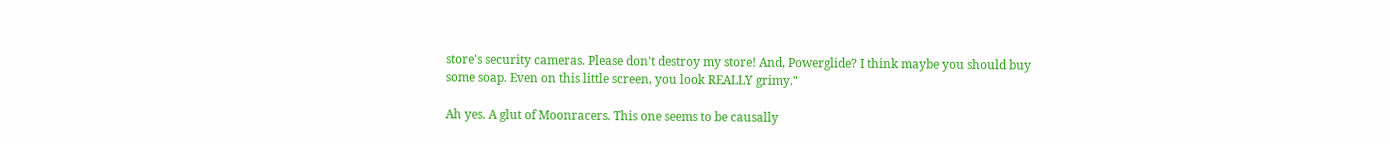store's security cameras. Please don't destroy my store! And, Powerglide? I think maybe you should buy some soap. Even on this little screen, you look REALLY grimy."

Ah yes. A glut of Moonracers. This one seems to be causally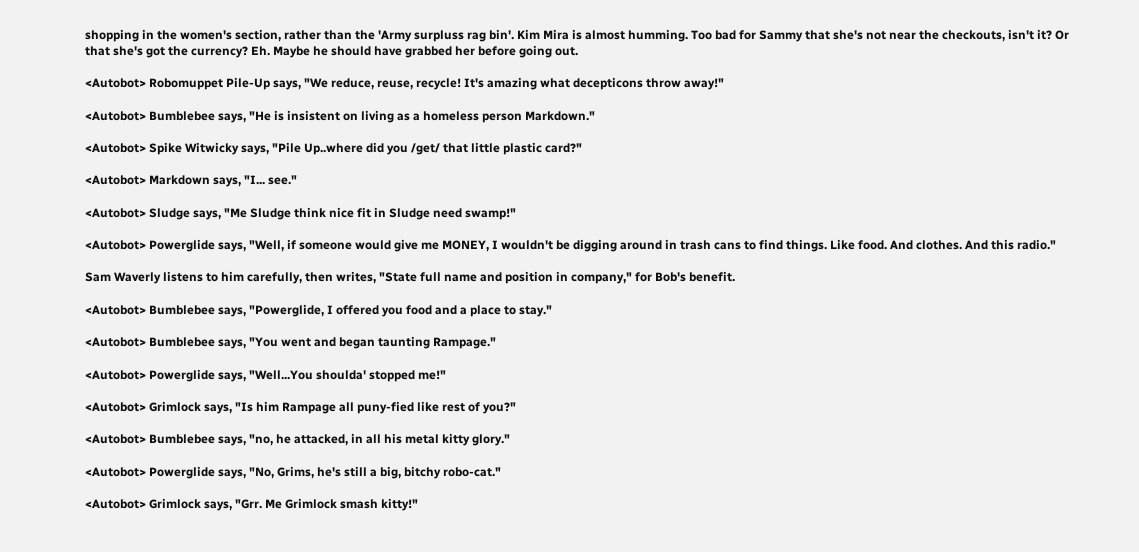shopping in the women's section, rather than the 'Army surpluss rag bin'. Kim Mira is almost humming. Too bad for Sammy that she's not near the checkouts, isn't it? Or that she's got the currency? Eh. Maybe he should have grabbed her before going out.

<Autobot> Robomuppet Pile-Up says, "We reduce, reuse, recycle! It's amazing what decepticons throw away!"

<Autobot> Bumblebee says, "He is insistent on living as a homeless person Markdown."

<Autobot> Spike Witwicky says, "Pile Up..where did you /get/ that little plastic card?"

<Autobot> Markdown says, "I... see."

<Autobot> Sludge says, "Me Sludge think nice fit in Sludge need swamp!"

<Autobot> Powerglide says, "Well, if someone would give me MONEY, I wouldn't be digging around in trash cans to find things. Like food. And clothes. And this radio."

Sam Waverly listens to him carefully, then writes, "State full name and position in company," for Bob's benefit.

<Autobot> Bumblebee says, "Powerglide, I offered you food and a place to stay."

<Autobot> Bumblebee says, "You went and began taunting Rampage."

<Autobot> Powerglide says, "Well...You shoulda' stopped me!"

<Autobot> Grimlock says, "Is him Rampage all puny-fied like rest of you?"

<Autobot> Bumblebee says, "no, he attacked, in all his metal kitty glory."

<Autobot> Powerglide says, "No, Grims, he's still a big, bitchy robo-cat."

<Autobot> Grimlock says, "Grr. Me Grimlock smash kitty!"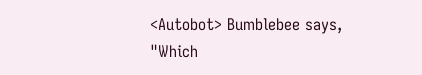<Autobot> Bumblebee says, "Which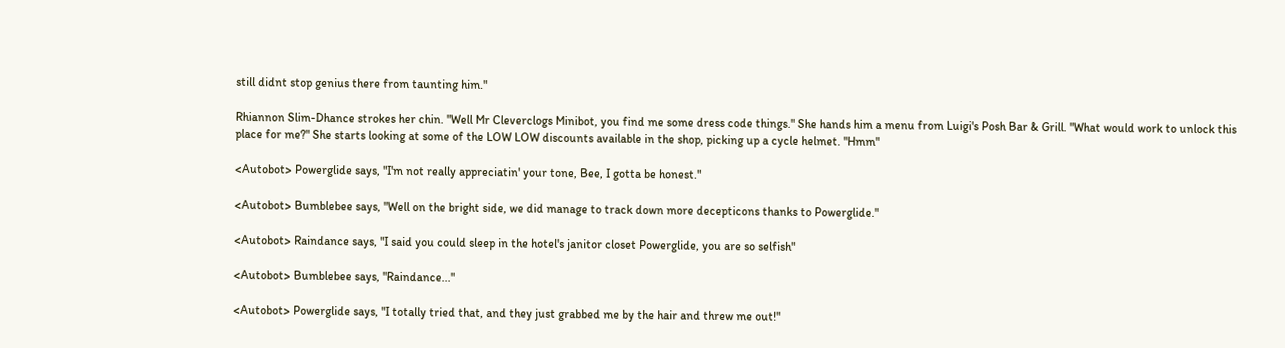still didnt stop genius there from taunting him."

Rhiannon Slim-Dhance strokes her chin. "Well Mr Cleverclogs Minibot, you find me some dress code things." She hands him a menu from Luigi's Posh Bar & Grill. "What would work to unlock this place for me?" She starts looking at some of the LOW LOW discounts available in the shop, picking up a cycle helmet. "Hmm"

<Autobot> Powerglide says, "I'm not really appreciatin' your tone, Bee, I gotta be honest."

<Autobot> Bumblebee says, "Well on the bright side, we did manage to track down more decepticons thanks to Powerglide."

<Autobot> Raindance says, "I said you could sleep in the hotel's janitor closet Powerglide, you are so selfish"

<Autobot> Bumblebee says, "Raindance..."

<Autobot> Powerglide says, "I totally tried that, and they just grabbed me by the hair and threw me out!"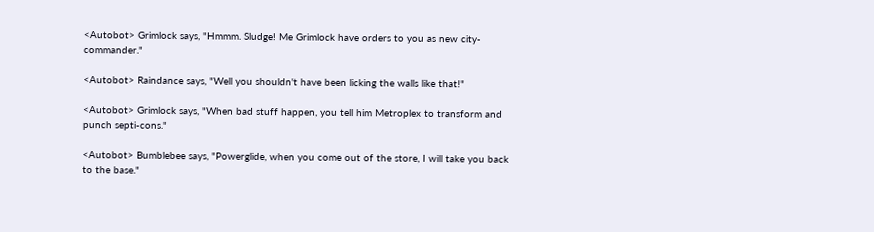<Autobot> Grimlock says, "Hmmm. Sludge! Me Grimlock have orders to you as new city-commander."

<Autobot> Raindance says, "Well you shouldn't have been licking the walls like that!"

<Autobot> Grimlock says, "When bad stuff happen, you tell him Metroplex to transform and punch septi-cons."

<Autobot> Bumblebee says, "Powerglide, when you come out of the store, I will take you back to the base."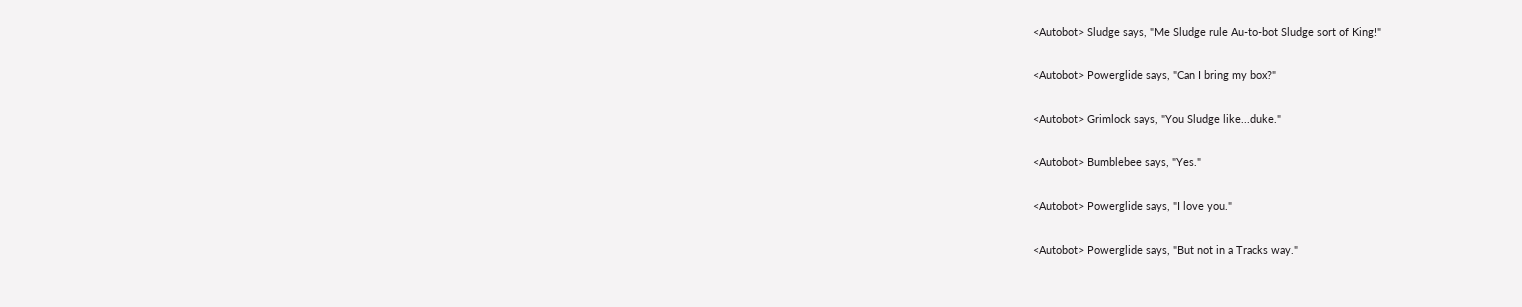<Autobot> Sludge says, "Me Sludge rule Au-to-bot Sludge sort of King!"

<Autobot> Powerglide says, "Can I bring my box?"

<Autobot> Grimlock says, "You Sludge like...duke."

<Autobot> Bumblebee says, "Yes."

<Autobot> Powerglide says, "I love you."

<Autobot> Powerglide says, "But not in a Tracks way."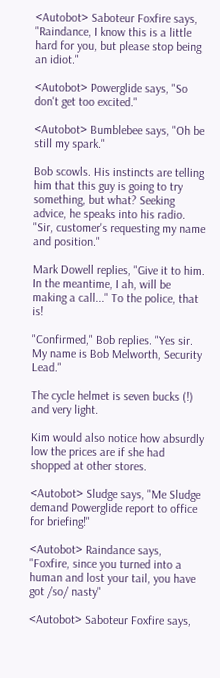<Autobot> Saboteur Foxfire says, "Raindance, I know this is a little hard for you, but please stop being an idiot."

<Autobot> Powerglide says, "So don't get too excited."

<Autobot> Bumblebee says, "Oh be still my spark."

Bob scowls. His instincts are telling him that this guy is going to try something, but what? Seeking advice, he speaks into his radio. "Sir, customer's requesting my name and position."

Mark Dowell replies, "Give it to him. In the meantime, I ah, will be making a call..." To the police, that is!

"Confirmed," Bob replies. "Yes sir. My name is Bob Melworth, Security Lead."

The cycle helmet is seven bucks (!) and very light.

Kim would also notice how absurdly low the prices are if she had shopped at other stores.

<Autobot> Sludge says, "Me Sludge demand Powerglide report to office for briefing!"

<Autobot> Raindance says, "Foxfire, since you turned into a human and lost your tail, you have got /so/ nasty"

<Autobot> Saboteur Foxfire says,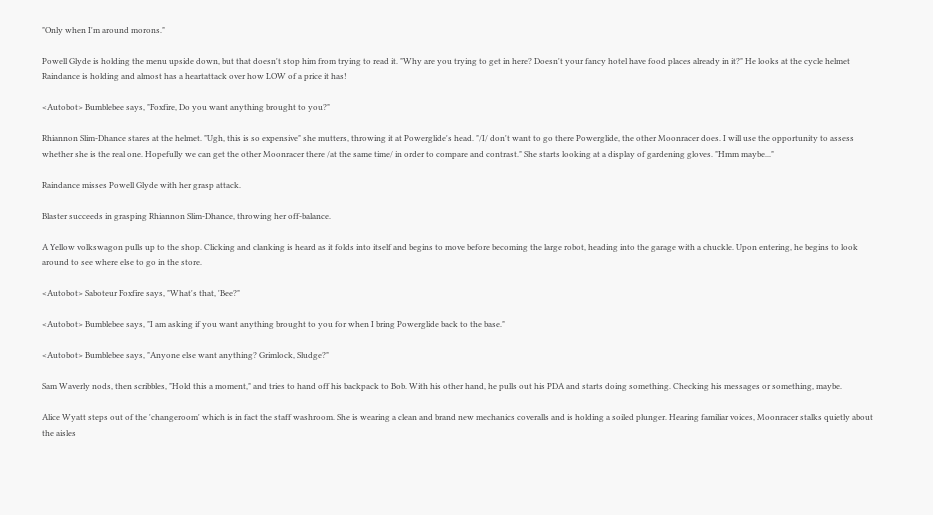"Only when I'm around morons."

Powell Glyde is holding the menu upside down, but that doesn't stop him from trying to read it. "Why are you trying to get in here? Doesn't your fancy hotel have food places already in it?" He looks at the cycle helmet Raindance is holding and almost has a heartattack over how LOW of a price it has!

<Autobot> Bumblebee says, "Foxfire, Do you want anything brought to you?"

Rhiannon Slim-Dhance stares at the helmet. "Ugh, this is so expensive" she mutters, throwing it at Powerglide's head. "/I/ don't want to go there Powerglide, the other Moonracer does. I will use the opportunity to assess whether she is the real one. Hopefully we can get the other Moonracer there /at the same time/ in order to compare and contrast." She starts looking at a display of gardening gloves. "Hmm maybe..."

Raindance misses Powell Glyde with her grasp attack.

Blaster succeeds in grasping Rhiannon Slim-Dhance, throwing her off-balance.

A Yellow volkswagon pulls up to the shop. Clicking and clanking is heard as it folds into itself and begins to move before becoming the large robot, heading into the garage with a chuckle. Upon entering, he begins to look around to see where else to go in the store.

<Autobot> Saboteur Foxfire says, "What's that, 'Bee?"

<Autobot> Bumblebee says, "I am asking if you want anything brought to you for when I bring Powerglide back to the base."

<Autobot> Bumblebee says, "Anyone else want anything? Grimlock, Sludge?"

Sam Waverly nods, then scribbles, "Hold this a moment," and tries to hand off his backpack to Bob. With his other hand, he pulls out his PDA and starts doing something. Checking his messages or something, maybe.

Alice Wyatt steps out of the 'changeroom' which is in fact the staff washroom. She is wearing a clean and brand new mechanics coveralls and is holding a soiled plunger. Hearing familiar voices, Moonracer stalks quietly about the aisles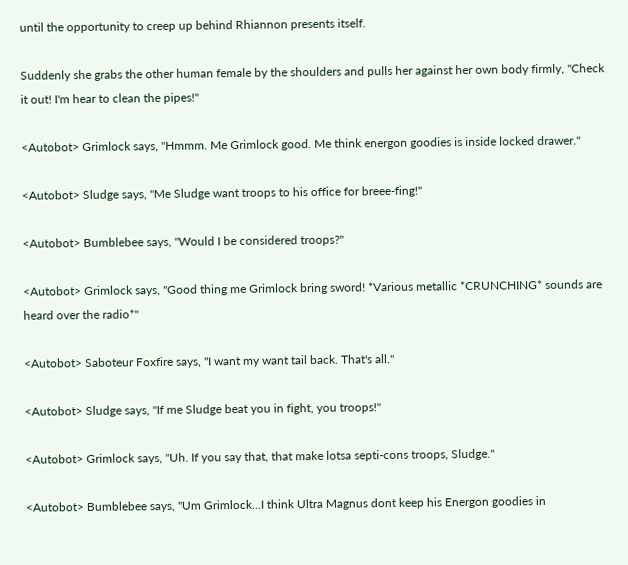until the opportunity to creep up behind Rhiannon presents itself.

Suddenly she grabs the other human female by the shoulders and pulls her against her own body firmly, "Check it out! I'm hear to clean the pipes!"

<Autobot> Grimlock says, "Hmmm. Me Grimlock good. Me think energon goodies is inside locked drawer."

<Autobot> Sludge says, "Me Sludge want troops to his office for breee-fing!"

<Autobot> Bumblebee says, "Would I be considered troops?"

<Autobot> Grimlock says, "Good thing me Grimlock bring sword! *Various metallic *CRUNCHING* sounds are heard over the radio*"

<Autobot> Saboteur Foxfire says, "I want my want tail back. That's all."

<Autobot> Sludge says, "If me Sludge beat you in fight, you troops!"

<Autobot> Grimlock says, "Uh. If you say that, that make lotsa septi-cons troops, Sludge."

<Autobot> Bumblebee says, "Um Grimlock...I think Ultra Magnus dont keep his Energon goodies in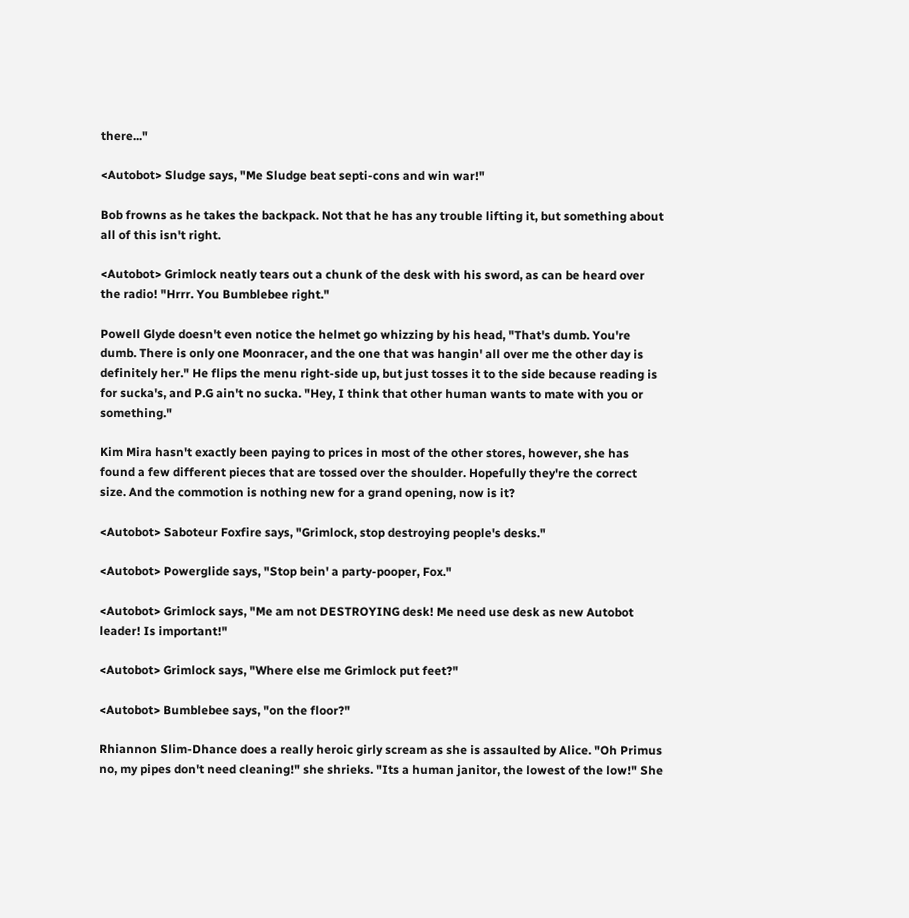there..."

<Autobot> Sludge says, "Me Sludge beat septi-cons and win war!"

Bob frowns as he takes the backpack. Not that he has any trouble lifting it, but something about all of this isn't right.

<Autobot> Grimlock neatly tears out a chunk of the desk with his sword, as can be heard over the radio! "Hrrr. You Bumblebee right."

Powell Glyde doesn't even notice the helmet go whizzing by his head, "That's dumb. You're dumb. There is only one Moonracer, and the one that was hangin' all over me the other day is definitely her." He flips the menu right-side up, but just tosses it to the side because reading is for sucka's, and P.G ain't no sucka. "Hey, I think that other human wants to mate with you or something."

Kim Mira hasn't exactly been paying to prices in most of the other stores, however, she has found a few different pieces that are tossed over the shoulder. Hopefully they're the correct size. And the commotion is nothing new for a grand opening, now is it?

<Autobot> Saboteur Foxfire says, "Grimlock, stop destroying people's desks."

<Autobot> Powerglide says, "Stop bein' a party-pooper, Fox."

<Autobot> Grimlock says, "Me am not DESTROYING desk! Me need use desk as new Autobot leader! Is important!"

<Autobot> Grimlock says, "Where else me Grimlock put feet?"

<Autobot> Bumblebee says, "on the floor?"

Rhiannon Slim-Dhance does a really heroic girly scream as she is assaulted by Alice. "Oh Primus no, my pipes don't need cleaning!" she shrieks. "Its a human janitor, the lowest of the low!" She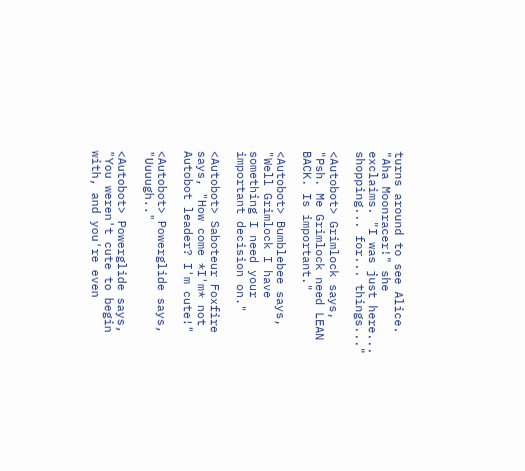turns around to see Alice. "Aha Moonracer!" she exclaims. "I was just here... shopping... for... things..."

<Autobot> Grimlock says, "Psh. Me Grimlock need LEAN BACK. Is important."

<Autobot> Bumblebee says, "Well Grimlock I have something I need your important decision on."

<Autobot> Saboteur Foxfire says, "How come *I'm* not Autobot leader? I'm cute!"

<Autobot> Powerglide says, "Uuuugh.."

<Autobot> Powerglide says, "You weren't cute to begin with, and you're even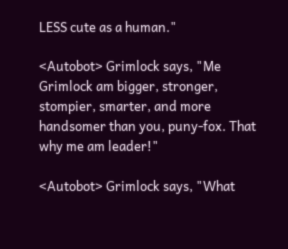LESS cute as a human."

<Autobot> Grimlock says, "Me Grimlock am bigger, stronger, stompier, smarter, and more handsomer than you, puny-fox. That why me am leader!"

<Autobot> Grimlock says, "What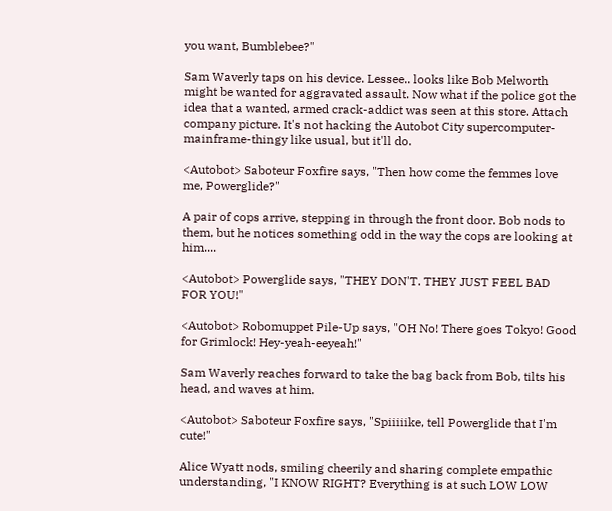you want, Bumblebee?"

Sam Waverly taps on his device. Lessee.. looks like Bob Melworth might be wanted for aggravated assault. Now what if the police got the idea that a wanted, armed crack-addict was seen at this store. Attach company picture. It's not hacking the Autobot City supercomputer-mainframe-thingy like usual, but it'll do.

<Autobot> Saboteur Foxfire says, "Then how come the femmes love me, Powerglide?"

A pair of cops arrive, stepping in through the front door. Bob nods to them, but he notices something odd in the way the cops are looking at him....

<Autobot> Powerglide says, "THEY DON'T. THEY JUST FEEL BAD FOR YOU!"

<Autobot> Robomuppet Pile-Up says, "OH No! There goes Tokyo! Good for Grimlock! Hey-yeah-eeyeah!"

Sam Waverly reaches forward to take the bag back from Bob, tilts his head, and waves at him.

<Autobot> Saboteur Foxfire says, "Spiiiiike, tell Powerglide that I'm cute!"

Alice Wyatt nods, smiling cheerily and sharing complete empathic understanding, "I KNOW RIGHT? Everything is at such LOW LOW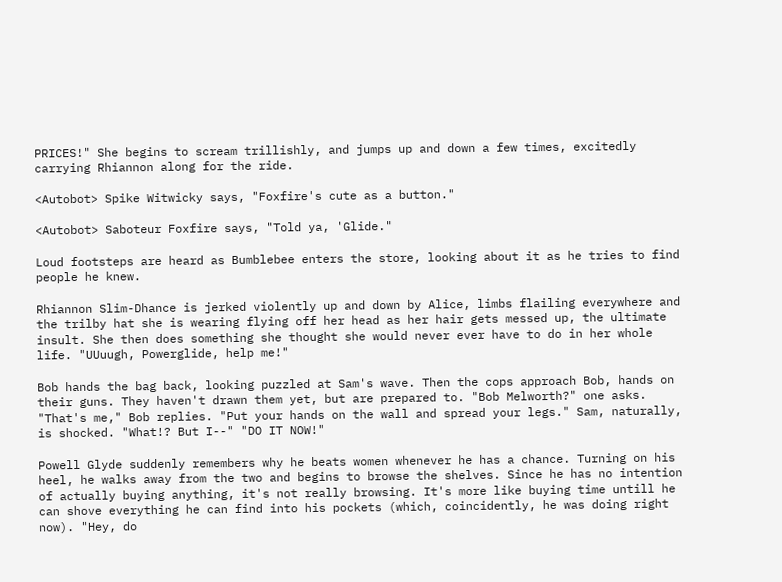PRICES!" She begins to scream trillishly, and jumps up and down a few times, excitedly carrying Rhiannon along for the ride.

<Autobot> Spike Witwicky says, "Foxfire's cute as a button."

<Autobot> Saboteur Foxfire says, "Told ya, 'Glide."

Loud footsteps are heard as Bumblebee enters the store, looking about it as he tries to find people he knew.

Rhiannon Slim-Dhance is jerked violently up and down by Alice, limbs flailing everywhere and the trilby hat she is wearing flying off her head as her hair gets messed up, the ultimate insult. She then does something she thought she would never ever have to do in her whole life. "UUuugh, Powerglide, help me!"

Bob hands the bag back, looking puzzled at Sam's wave. Then the cops approach Bob, hands on their guns. They haven't drawn them yet, but are prepared to. "Bob Melworth?" one asks. "That's me," Bob replies. "Put your hands on the wall and spread your legs." Sam, naturally, is shocked. "What!? But I--" "DO IT NOW!"

Powell Glyde suddenly remembers why he beats women whenever he has a chance. Turning on his heel, he walks away from the two and begins to browse the shelves. Since he has no intention of actually buying anything, it's not really browsing. It's more like buying time untill he can shove everything he can find into his pockets (which, coincidently, he was doing right now). "Hey, do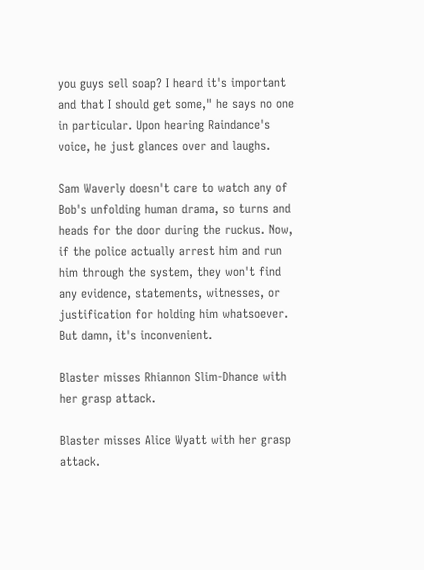you guys sell soap? I heard it's important and that I should get some," he says no one in particular. Upon hearing Raindance's voice, he just glances over and laughs.

Sam Waverly doesn't care to watch any of Bob's unfolding human drama, so turns and heads for the door during the ruckus. Now, if the police actually arrest him and run him through the system, they won't find any evidence, statements, witnesses, or justification for holding him whatsoever. But damn, it's inconvenient.

Blaster misses Rhiannon Slim-Dhance with her grasp attack.

Blaster misses Alice Wyatt with her grasp attack.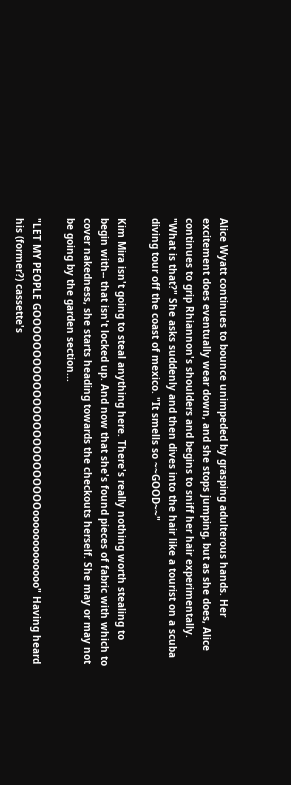Alice Wyatt continues to bounce unimpeded by grasping adulterous hands. Her excitement does eventually wear down, and she stops jumping, but as she does, Alice continues to grip Rhiannon's shoulders and begins to sniff her hair experimentally. "What is that?" She asks suddenly and then dives into the hair like a tourist on a scuba diving tour off the coast of mexico. "It smells so ~~GOOD~~"

Kim Mira isn't going to steal anything here. There's really nothing worth stealing to begin with-- that isn't locked up. And now that she's found pieces of fabric with which to cover nakedness, she starts heading towards the checkouts herself. She may or may not be going by the garden section...

"LET MY PEOPLE GOOOOOOOOOOOOOOOOOOOOOOOOOooooooooooooo" Having heard his (former?) cassette's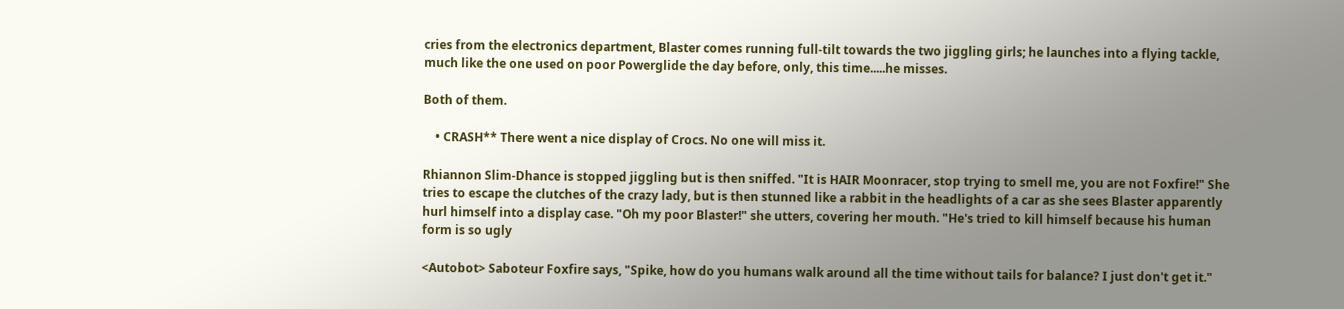cries from the electronics department, Blaster comes running full-tilt towards the two jiggling girls; he launches into a flying tackle, much like the one used on poor Powerglide the day before, only, this time.....he misses.

Both of them.

    • CRASH** There went a nice display of Crocs. No one will miss it.

Rhiannon Slim-Dhance is stopped jiggling but is then sniffed. "It is HAIR Moonracer, stop trying to smell me, you are not Foxfire!" She tries to escape the clutches of the crazy lady, but is then stunned like a rabbit in the headlights of a car as she sees Blaster apparently hurl himself into a display case. "Oh my poor Blaster!" she utters, covering her mouth. "He's tried to kill himself because his human form is so ugly

<Autobot> Saboteur Foxfire says, "Spike, how do you humans walk around all the time without tails for balance? I just don't get it."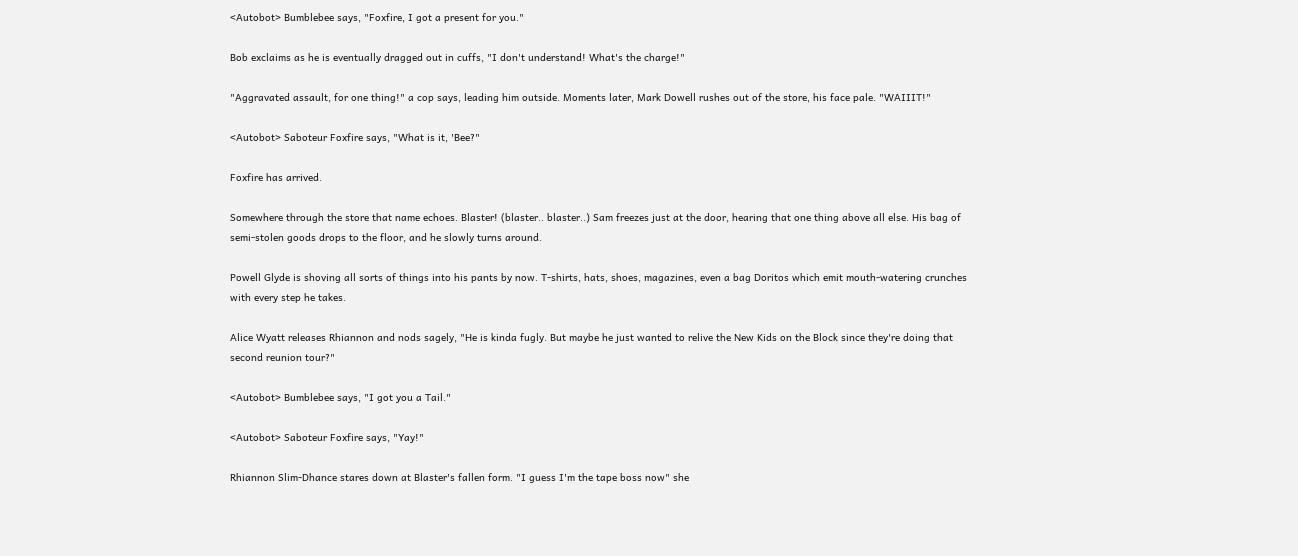<Autobot> Bumblebee says, "Foxfire, I got a present for you."

Bob exclaims as he is eventually dragged out in cuffs, "I don't understand! What's the charge!"

"Aggravated assault, for one thing!" a cop says, leading him outside. Moments later, Mark Dowell rushes out of the store, his face pale. "WAIIIT!"

<Autobot> Saboteur Foxfire says, "What is it, 'Bee?"

Foxfire has arrived.

Somewhere through the store that name echoes. Blaster! (blaster.. blaster..) Sam freezes just at the door, hearing that one thing above all else. His bag of semi-stolen goods drops to the floor, and he slowly turns around.

Powell Glyde is shoving all sorts of things into his pants by now. T-shirts, hats, shoes, magazines, even a bag Doritos which emit mouth-watering crunches with every step he takes.

Alice Wyatt releases Rhiannon and nods sagely, "He is kinda fugly. But maybe he just wanted to relive the New Kids on the Block since they're doing that second reunion tour?"

<Autobot> Bumblebee says, "I got you a Tail."

<Autobot> Saboteur Foxfire says, "Yay!"

Rhiannon Slim-Dhance stares down at Blaster's fallen form. "I guess I'm the tape boss now" she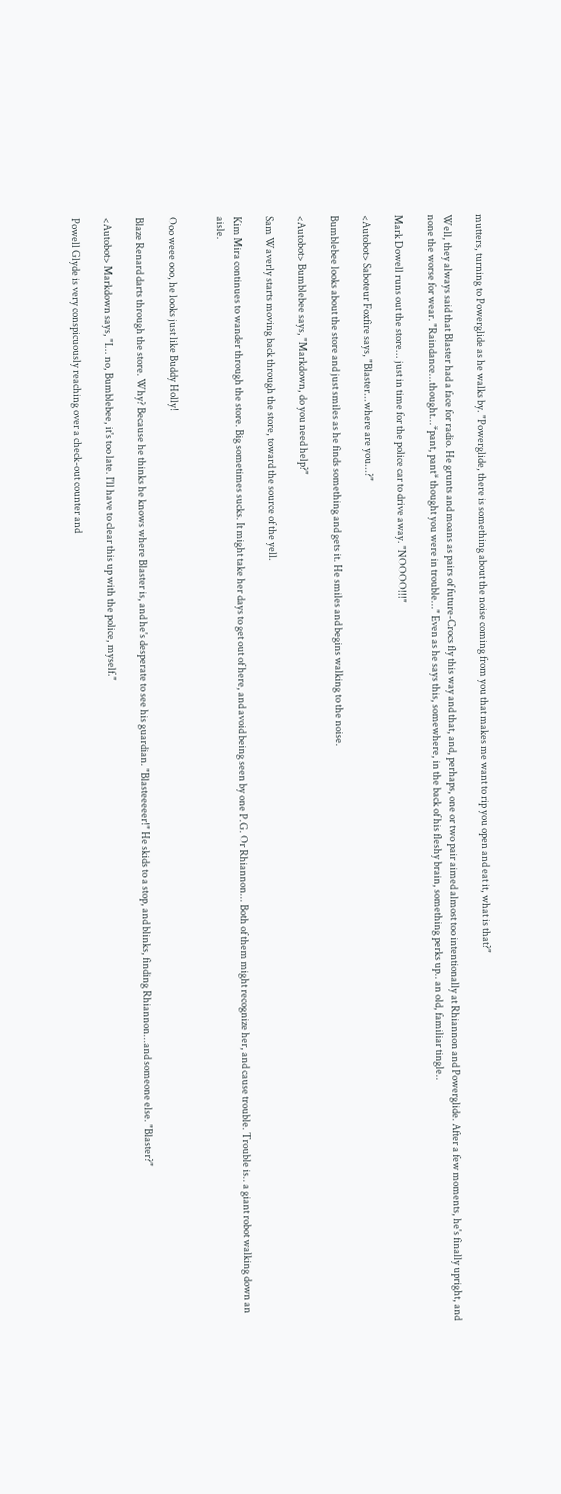mutters, turning to Powerglide as he walks by. "Powerglide, there is something about the noise coming from you that makes me want to rip you open and eat it, what is that?"

Well, they always said that Blaster had a face for radio. He grunts and moans as pairs of future-Crocs fly this way and that, and, perhaps, one or two pair aimed almost too intentionally at Rhiannon and Powerglide. After a few moments, he's finally upright, and none the worse for wear. "Raindance...thought...*pant, pant* thought you were in trouble..." Even as he says this, somewhere, in the back of his fleshy brain, something perks up.. an old, familiar tingle..

Mark Dowell runs out the store... just in time for the police car to drive away. "NOOOO!!!"

<Autobot> Saboteur Foxfire says, "Blaster...where are you...?"

Bumblebee looks about the store and just smiles as he finds something and gets it. He smiles and begins walking to the noise.

<Autobot> Bumblebee says, "Markdown, do you need help?"

Sam Waverly starts moving back through the store, toward the source of the yell.

Kim Mira continues to wander through the store. Big sometimes sucks. It might take her days to get out of here, and avoid being seen by one P.G. Or Rhiannon... Both of them might recognize her, and cause trouble. Trouble is.. a giant robot walking down an aisle.


Ooo weee ooo, he looks just like Buddy Holly!

Blaze Renard darts through the store. Why? Because he thinks he knows where Blaster is, and he's desperate to see his guardian. "Blasteeeeer!" He skids to a stop, and blinks, finding Rhiannon...and someone else. "Blaster?"

<Autobot> Markdown says, "I... no, Bumblebee, it's too late. I'll have to clear this up with the police, myself."

Powell Glyde is very conspicuously reaching over a check-out counter and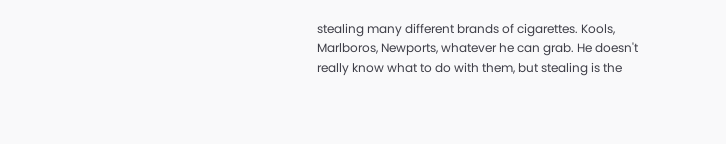stealing many different brands of cigarettes. Kools, Marlboros, Newports, whatever he can grab. He doesn't really know what to do with them, but stealing is the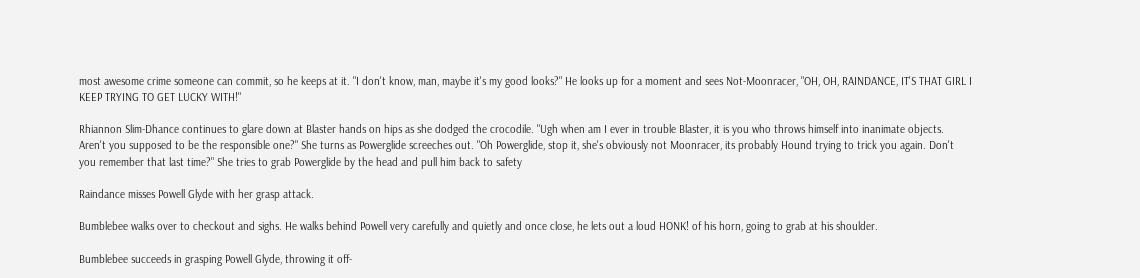most awesome crime someone can commit, so he keeps at it. "I don't know, man, maybe it's my good looks?" He looks up for a moment and sees Not-Moonracer, "OH, OH, RAINDANCE, IT'S THAT GIRL I KEEP TRYING TO GET LUCKY WITH!"

Rhiannon Slim-Dhance continues to glare down at Blaster hands on hips as she dodged the crocodile. "Ugh when am I ever in trouble Blaster, it is you who throws himself into inanimate objects. Aren't you supposed to be the responsible one?" She turns as Powerglide screeches out. "Oh Powerglide, stop it, she's obviously not Moonracer, its probably Hound trying to trick you again. Don't you remember that last time?" She tries to grab Powerglide by the head and pull him back to safety

Raindance misses Powell Glyde with her grasp attack.

Bumblebee walks over to checkout and sighs. He walks behind Powell very carefully and quietly and once close, he lets out a loud HONK! of his horn, going to grab at his shoulder.

Bumblebee succeeds in grasping Powell Glyde, throwing it off-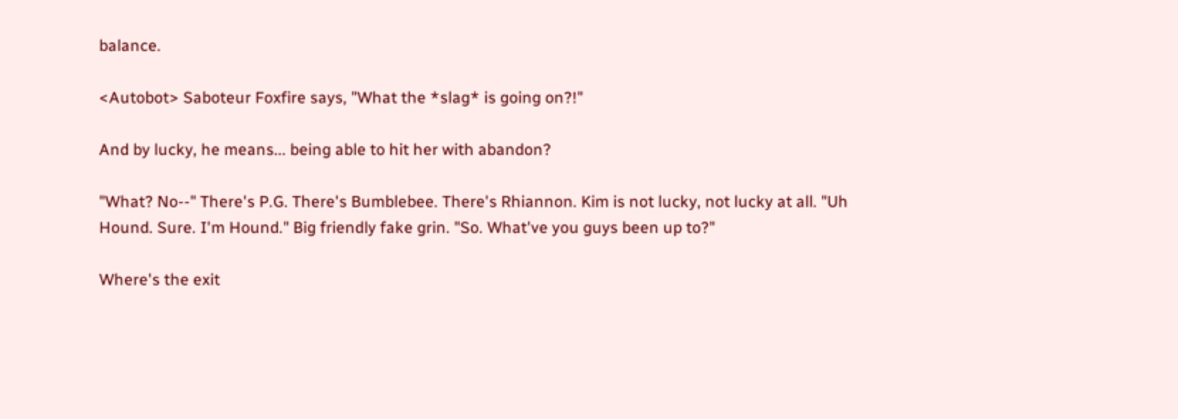balance.

<Autobot> Saboteur Foxfire says, "What the *slag* is going on?!"

And by lucky, he means... being able to hit her with abandon?

"What? No--" There's P.G. There's Bumblebee. There's Rhiannon. Kim is not lucky, not lucky at all. "Uh Hound. Sure. I'm Hound." Big friendly fake grin. "So. What've you guys been up to?"

Where's the exit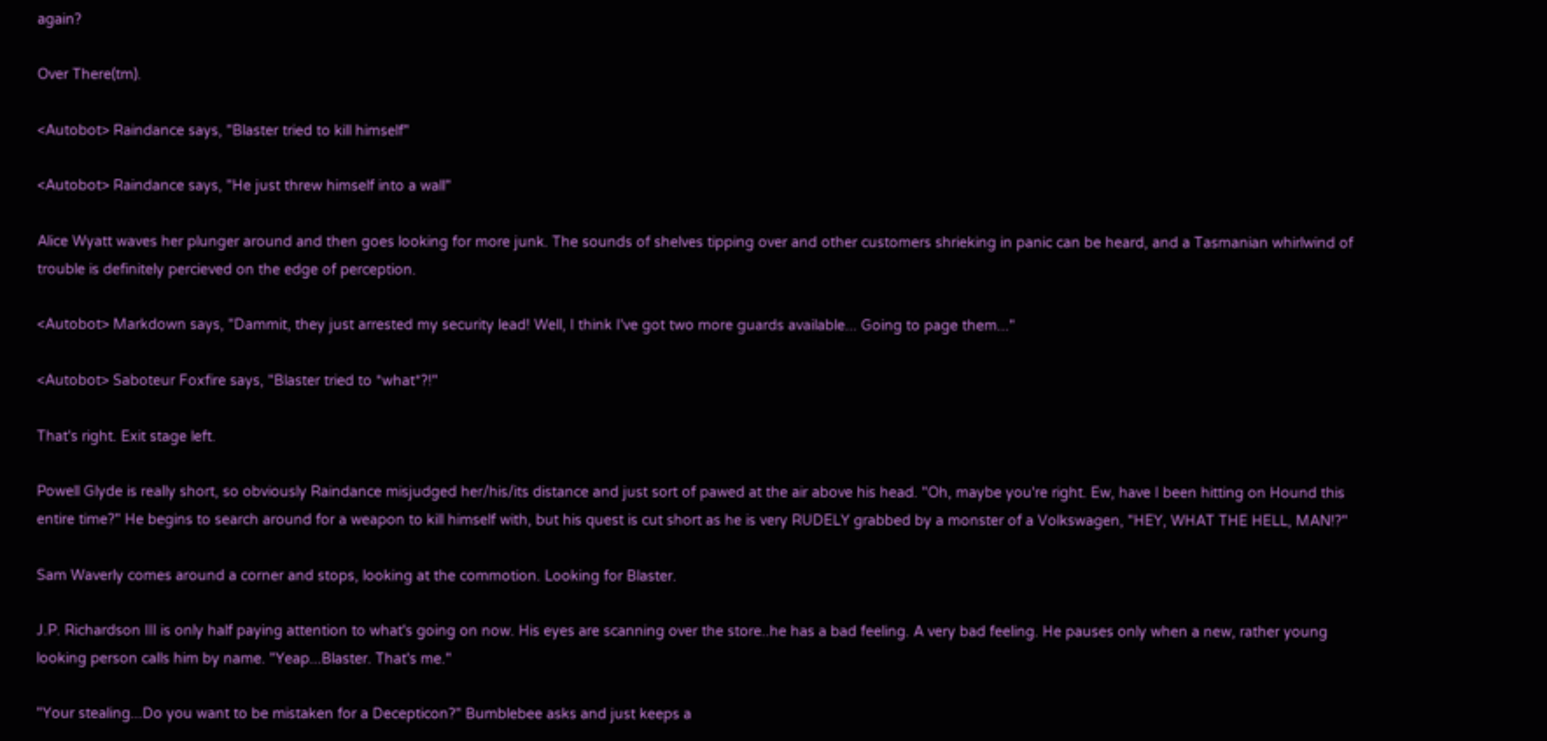again?

Over There(tm).

<Autobot> Raindance says, "Blaster tried to kill himself"

<Autobot> Raindance says, "He just threw himself into a wall"

Alice Wyatt waves her plunger around and then goes looking for more junk. The sounds of shelves tipping over and other customers shrieking in panic can be heard, and a Tasmanian whirlwind of trouble is definitely percieved on the edge of perception.

<Autobot> Markdown says, "Dammit, they just arrested my security lead! Well, I think I've got two more guards available... Going to page them..."

<Autobot> Saboteur Foxfire says, "Blaster tried to *what*?!"

That's right. Exit stage left.

Powell Glyde is really short, so obviously Raindance misjudged her/his/its distance and just sort of pawed at the air above his head. "Oh, maybe you're right. Ew, have I been hitting on Hound this entire time?" He begins to search around for a weapon to kill himself with, but his quest is cut short as he is very RUDELY grabbed by a monster of a Volkswagen, "HEY, WHAT THE HELL, MAN!?"

Sam Waverly comes around a corner and stops, looking at the commotion. Looking for Blaster.

J.P. Richardson III is only half paying attention to what's going on now. His eyes are scanning over the store..he has a bad feeling. A very bad feeling. He pauses only when a new, rather young looking person calls him by name. "Yeap...Blaster. That's me."

"Your stealing...Do you want to be mistaken for a Decepticon?" Bumblebee asks and just keeps a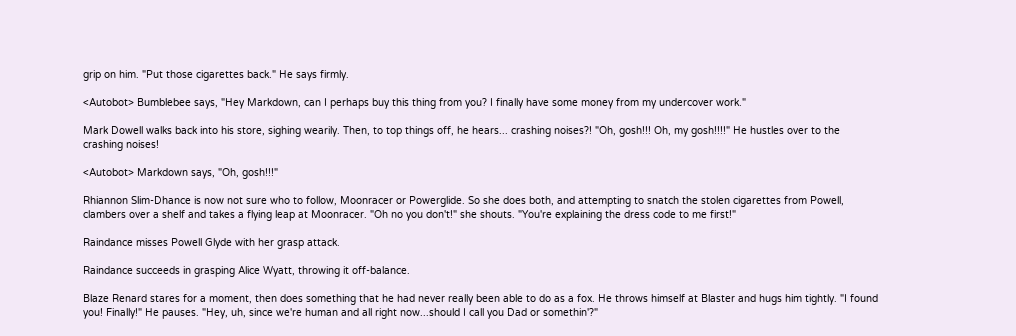grip on him. "Put those cigarettes back." He says firmly.

<Autobot> Bumblebee says, "Hey Markdown, can I perhaps buy this thing from you? I finally have some money from my undercover work."

Mark Dowell walks back into his store, sighing wearily. Then, to top things off, he hears... crashing noises?! "Oh, gosh!!! Oh, my gosh!!!!" He hustles over to the crashing noises!

<Autobot> Markdown says, "Oh, gosh!!!"

Rhiannon Slim-Dhance is now not sure who to follow, Moonracer or Powerglide. So she does both, and attempting to snatch the stolen cigarettes from Powell, clambers over a shelf and takes a flying leap at Moonracer. "Oh no you don't!" she shouts. "You're explaining the dress code to me first!"

Raindance misses Powell Glyde with her grasp attack.

Raindance succeeds in grasping Alice Wyatt, throwing it off-balance.

Blaze Renard stares for a moment, then does something that he had never really been able to do as a fox. He throws himself at Blaster and hugs him tightly. "I found you! Finally!" He pauses. "Hey, uh, since we're human and all right now...should I call you Dad or somethin'?"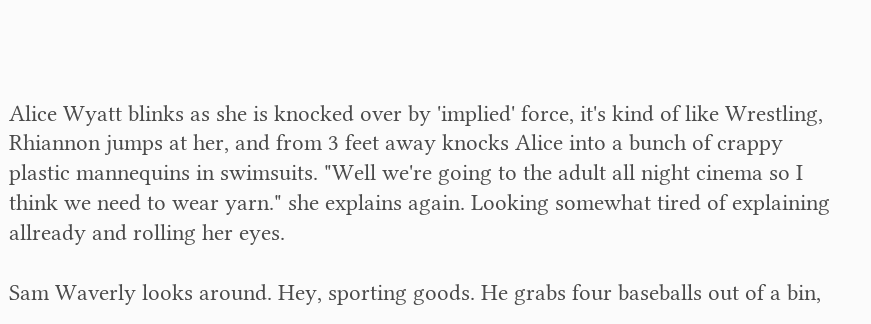Alice Wyatt blinks as she is knocked over by 'implied' force, it's kind of like Wrestling, Rhiannon jumps at her, and from 3 feet away knocks Alice into a bunch of crappy plastic mannequins in swimsuits. "Well we're going to the adult all night cinema so I think we need to wear yarn." she explains again. Looking somewhat tired of explaining allready and rolling her eyes.

Sam Waverly looks around. Hey, sporting goods. He grabs four baseballs out of a bin,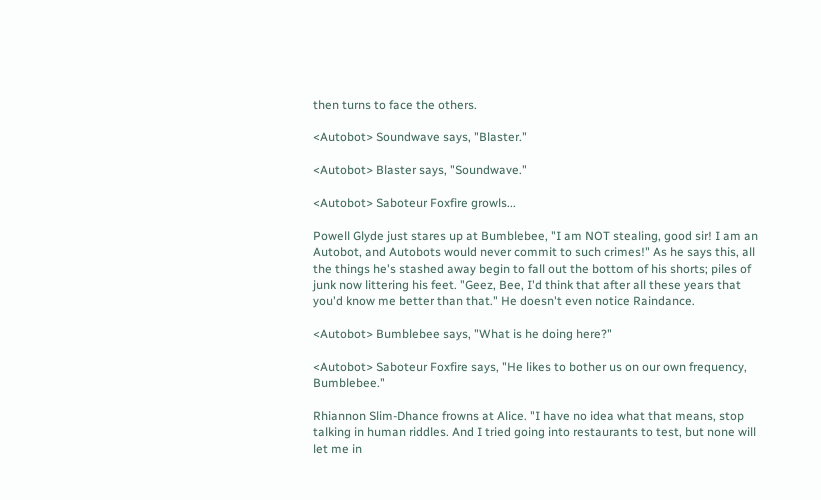then turns to face the others.

<Autobot> Soundwave says, "Blaster."

<Autobot> Blaster says, "Soundwave."

<Autobot> Saboteur Foxfire growls...

Powell Glyde just stares up at Bumblebee, "I am NOT stealing, good sir! I am an Autobot, and Autobots would never commit to such crimes!" As he says this, all the things he's stashed away begin to fall out the bottom of his shorts; piles of junk now littering his feet. "Geez, Bee, I'd think that after all these years that you'd know me better than that." He doesn't even notice Raindance.

<Autobot> Bumblebee says, "What is he doing here?"

<Autobot> Saboteur Foxfire says, "He likes to bother us on our own frequency, Bumblebee."

Rhiannon Slim-Dhance frowns at Alice. "I have no idea what that means, stop talking in human riddles. And I tried going into restaurants to test, but none will let me in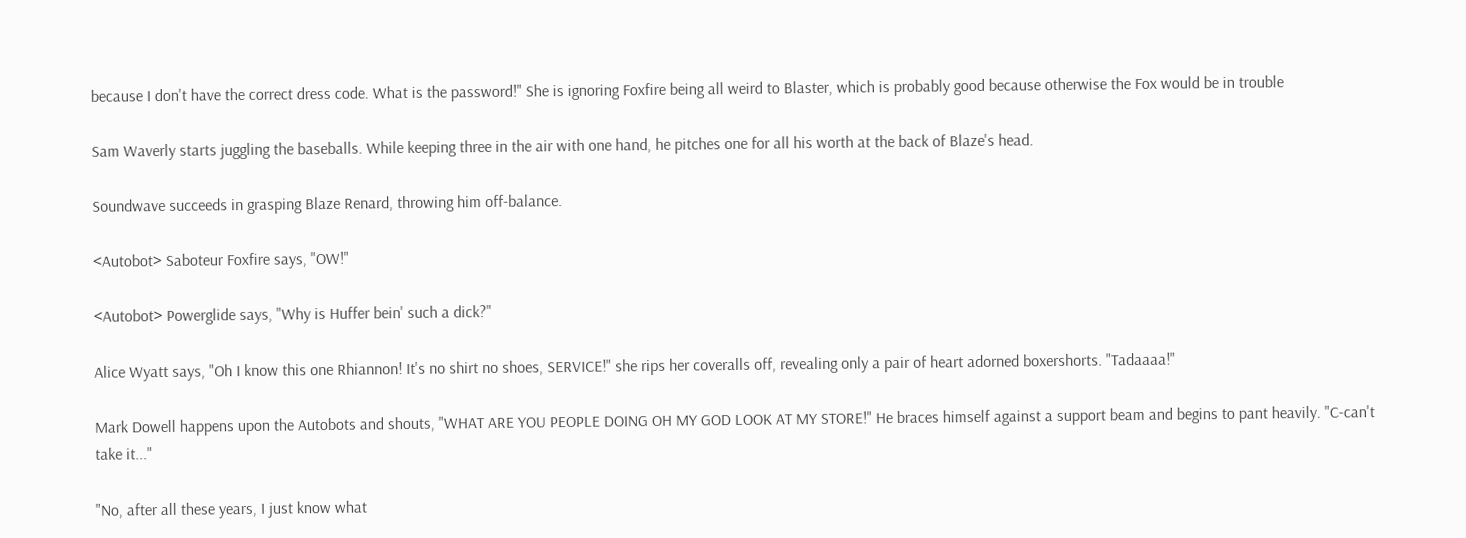because I don't have the correct dress code. What is the password!" She is ignoring Foxfire being all weird to Blaster, which is probably good because otherwise the Fox would be in trouble

Sam Waverly starts juggling the baseballs. While keeping three in the air with one hand, he pitches one for all his worth at the back of Blaze's head.

Soundwave succeeds in grasping Blaze Renard, throwing him off-balance.

<Autobot> Saboteur Foxfire says, "OW!"

<Autobot> Powerglide says, "Why is Huffer bein' such a dick?"

Alice Wyatt says, "Oh I know this one Rhiannon! It's no shirt no shoes, SERVICE!" she rips her coveralls off, revealing only a pair of heart adorned boxershorts. "Tadaaaa!"

Mark Dowell happens upon the Autobots and shouts, "WHAT ARE YOU PEOPLE DOING OH MY GOD LOOK AT MY STORE!" He braces himself against a support beam and begins to pant heavily. "C-can't take it..."

"No, after all these years, I just know what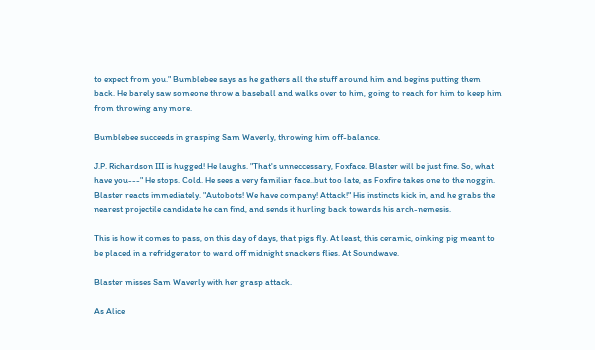to expect from you." Bumblebee says as he gathers all the stuff around him and begins putting them back. He barely saw someone throw a baseball and walks over to him, going to reach for him to keep him from throwing any more.

Bumblebee succeeds in grasping Sam Waverly, throwing him off-balance.

J.P. Richardson III is hugged! He laughs. "That's unneccessary, Foxface. Blaster will be just fine. So, what have you---" He stops. Cold. He sees a very familiar face..but too late, as Foxfire takes one to the noggin. Blaster reacts immediately. "Autobots! We have company! Attack!" His instincts kick in, and he grabs the nearest projectile candidate he can find, and sends it hurling back towards his arch-nemesis.

This is how it comes to pass, on this day of days, that pigs fly. At least, this ceramic, oinking pig meant to be placed in a refridgerator to ward off midnight snackers flies. At Soundwave.

Blaster misses Sam Waverly with her grasp attack.

As Alice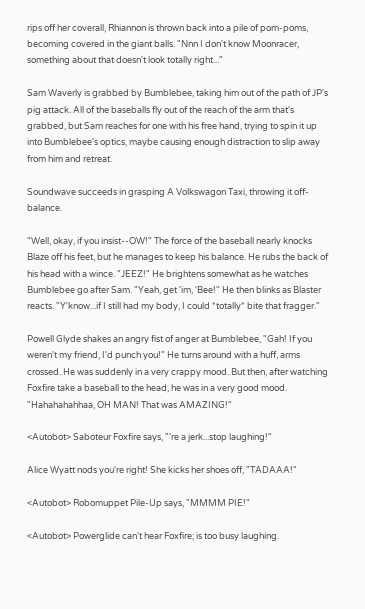rips off her coverall, Rhiannon is thrown back into a pile of pom-poms, becoming covered in the giant balls. "Nnn I don't know Moonracer, something about that doesn't look totally right..."

Sam Waverly is grabbed by Bumblebee, taking him out of the path of JP's pig attack. All of the baseballs fly out of the reach of the arm that's grabbed, but Sam reaches for one with his free hand, trying to spin it up into Bumblebee's optics, maybe causing enough distraction to slip away from him and retreat.

Soundwave succeeds in grasping A Volkswagon Taxi, throwing it off-balance.

"Well, okay, if you insist--OW!" The force of the baseball nearly knocks Blaze off his feet, but he manages to keep his balance. He rubs the back of his head with a wince. "JEEZ!" He brightens somewhat as he watches Bumblebee go after Sam. "Yeah, get 'im, 'Bee!" He then blinks as Blaster reacts. "Y'know...if I still had my body, I could *totally* bite that fragger."

Powell Glyde shakes an angry fist of anger at Bumblebee, "Gah! If you weren't my friend, I'd punch you!" He turns around with a huff, arms crossed. He was suddenly in a very crappy mood. But then, after watching Foxfire take a baseball to the head, he was in a very good mood. "Hahahahahhaa, OH MAN! That was AMAZING!"

<Autobot> Saboteur Foxfire says, "'re a jerk...stop laughing!"

Alice Wyatt nods you're right! She kicks her shoes off, "TADAAA!"

<Autobot> Robomuppet Pile-Up says, "MMMM PIE!"

<Autobot> Powerglide can't hear Foxfire; is too busy laughing.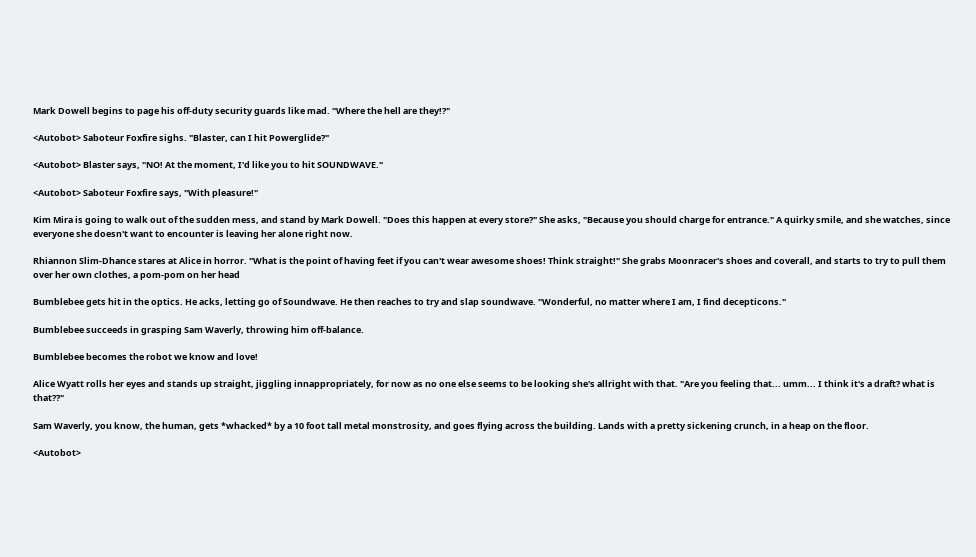Mark Dowell begins to page his off-duty security guards like mad. "Where the hell are they!?"

<Autobot> Saboteur Foxfire sighs. "Blaster, can I hit Powerglide?"

<Autobot> Blaster says, "NO! At the moment, I'd like you to hit SOUNDWAVE."

<Autobot> Saboteur Foxfire says, "With pleasure!"

Kim Mira is going to walk out of the sudden mess, and stand by Mark Dowell. "Does this happen at every store?" She asks, "Because you should charge for entrance." A quirky smile, and she watches, since everyone she doesn't want to encounter is leaving her alone right now.

Rhiannon Slim-Dhance stares at Alice in horror. "What is the point of having feet if you can't wear awesome shoes! Think straight!" She grabs Moonracer's shoes and coverall, and starts to try to pull them over her own clothes, a pom-pom on her head

Bumblebee gets hit in the optics. He acks, letting go of Soundwave. He then reaches to try and slap soundwave. "Wonderful, no matter where I am, I find decepticons."

Bumblebee succeeds in grasping Sam Waverly, throwing him off-balance.

Bumblebee becomes the robot we know and love!

Alice Wyatt rolls her eyes and stands up straight, jiggling innappropriately, for now as no one else seems to be looking she's allright with that. "Are you feeling that... umm... I think it's a draft? what is that??"

Sam Waverly, you know, the human, gets *whacked* by a 10 foot tall metal monstrosity, and goes flying across the building. Lands with a pretty sickening crunch, in a heap on the floor.

<Autobot>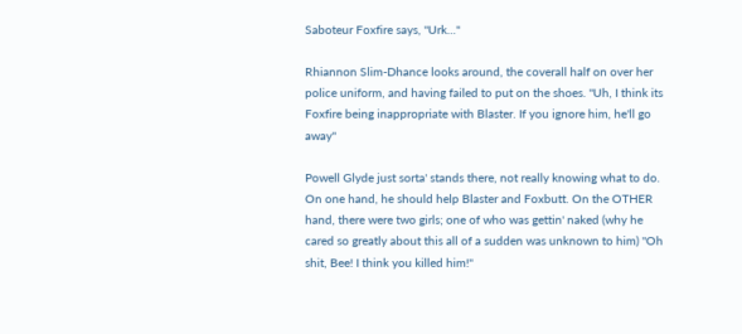Saboteur Foxfire says, "Urk..."

Rhiannon Slim-Dhance looks around, the coverall half on over her police uniform, and having failed to put on the shoes. "Uh, I think its Foxfire being inappropriate with Blaster. If you ignore him, he'll go away"

Powell Glyde just sorta' stands there, not really knowing what to do. On one hand, he should help Blaster and Foxbutt. On the OTHER hand, there were two girls; one of who was gettin' naked (why he cared so greatly about this all of a sudden was unknown to him) "Oh shit, Bee! I think you killed him!"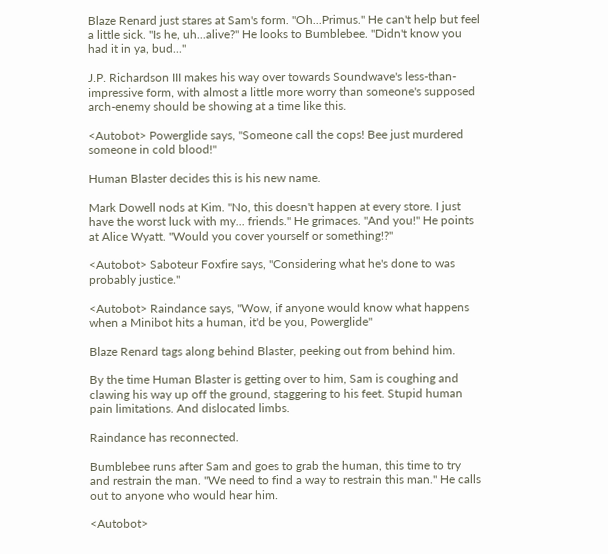Blaze Renard just stares at Sam's form. "Oh...Primus." He can't help but feel a little sick. "Is he, uh...alive?" He looks to Bumblebee. "Didn't know you had it in ya, bud..."

J.P. Richardson III makes his way over towards Soundwave's less-than-impressive form, with almost a little more worry than someone's supposed arch-enemy should be showing at a time like this.

<Autobot> Powerglide says, "Someone call the cops! Bee just murdered someone in cold blood!"

Human Blaster decides this is his new name.

Mark Dowell nods at Kim. "No, this doesn't happen at every store. I just have the worst luck with my... friends." He grimaces. "And you!" He points at Alice Wyatt. "Would you cover yourself or something!?"

<Autobot> Saboteur Foxfire says, "Considering what he's done to was probably justice."

<Autobot> Raindance says, "Wow, if anyone would know what happens when a Minibot hits a human, it'd be you, Powerglide"

Blaze Renard tags along behind Blaster, peeking out from behind him.

By the time Human Blaster is getting over to him, Sam is coughing and clawing his way up off the ground, staggering to his feet. Stupid human pain limitations. And dislocated limbs.

Raindance has reconnected.

Bumblebee runs after Sam and goes to grab the human, this time to try and restrain the man. "We need to find a way to restrain this man." He calls out to anyone who would hear him.

<Autobot>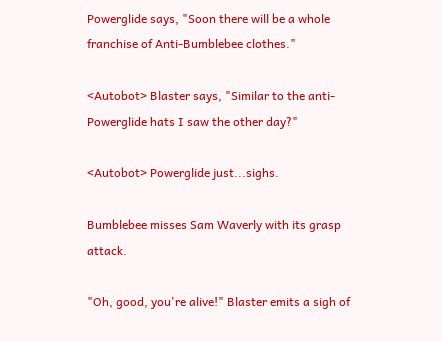Powerglide says, "Soon there will be a whole franchise of Anti-Bumblebee clothes."

<Autobot> Blaster says, "Similar to the anti-Powerglide hats I saw the other day?"

<Autobot> Powerglide just...sighs.

Bumblebee misses Sam Waverly with its grasp attack.

"Oh, good, you're alive!" Blaster emits a sigh of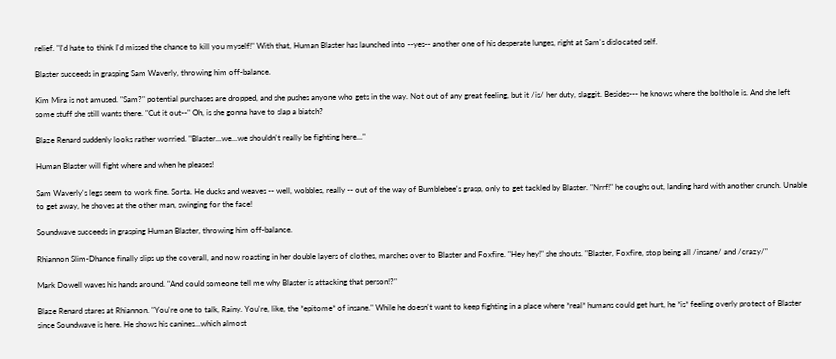relief. "I'd hate to think I'd missed the chance to kill you myself!" With that, Human Blaster has launched into --yes-- another one of his desperate lunges, right at Sam's dislocated self.

Blaster succeeds in grasping Sam Waverly, throwing him off-balance.

Kim Mira is not amused. "Sam?" potential purchases are dropped, and she pushes anyone who gets in the way. Not out of any great feeling, but it /is/ her duty, slaggit. Besides--- he knows where the bolthole is. And she left some stuff she still wants there. "Cut it out--" Oh, is she gonna have to slap a biatch?

Blaze Renard suddenly looks rather worried. "Blaster...we...we shouldn't really be fighting here..."

Human Blaster will fight where and when he pleases!

Sam Waverly's legs seem to work fine. Sorta. He ducks and weaves -- well, wobbles, really -- out of the way of Bumblebee's grasp, only to get tackled by Blaster. "Nrrf!" he coughs out, landing hard with another crunch. Unable to get away, he shoves at the other man, swinging for the face!

Soundwave succeeds in grasping Human Blaster, throwing him off-balance.

Rhiannon Slim-Dhance finally slips up the coverall, and now roasting in her double layers of clothes, marches over to Blaster and Foxfire. "Hey hey!" she shouts. "Blaster, Foxfire, stop being all /insane/ and /crazy/"

Mark Dowell waves his hands around. "And could someone tell me why Blaster is attacking that person!?"

Blaze Renard stares at Rhiannon. "You're one to talk, Rainy. You're, like, the *epitome* of insane." While he doesn't want to keep fighting in a place where *real* humans could get hurt, he *is* feeling overly protect of Blaster since Soundwave is here. He shows his canines...which almost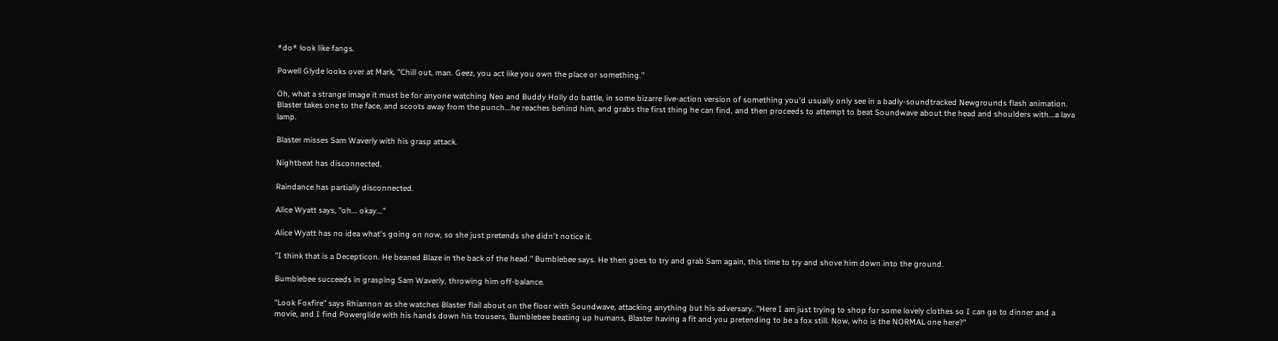*do* look like fangs.

Powell Glyde looks over at Mark, "Chill out, man. Geez, you act like you own the place or something."

Oh, what a strange image it must be for anyone watching Neo and Buddy Holly do battle, in some bizarre live-action version of something you'd usually only see in a badly-soundtracked Newgrounds flash animation. Blaster takes one to the face, and scoots away from the punch...he reaches behind him, and grabs the first thing he can find, and then proceeds to attempt to beat Soundwave about the head and shoulders with...a lava lamp.

Blaster misses Sam Waverly with his grasp attack.

Nightbeat has disconnected.

Raindance has partially disconnected.

Alice Wyatt says, "oh... okay..."

Alice Wyatt has no idea what's going on now, so she just pretends she didn't notice it.

"I think that is a Decepticon. He beaned Blaze in the back of the head." Bumblebee says. He then goes to try and grab Sam again, this time to try and shove him down into the ground.

Bumblebee succeeds in grasping Sam Waverly, throwing him off-balance.

"Look Foxfire" says Rhiannon as she watches Blaster flail about on the floor with Soundwave, attacking anything but his adversary. "Here I am just trying to shop for some lovely clothes so I can go to dinner and a movie, and I find Powerglide with his hands down his trousers, Bumblebee beating up humans, Blaster having a fit and you pretending to be a fox still. Now, who is the NORMAL one here?"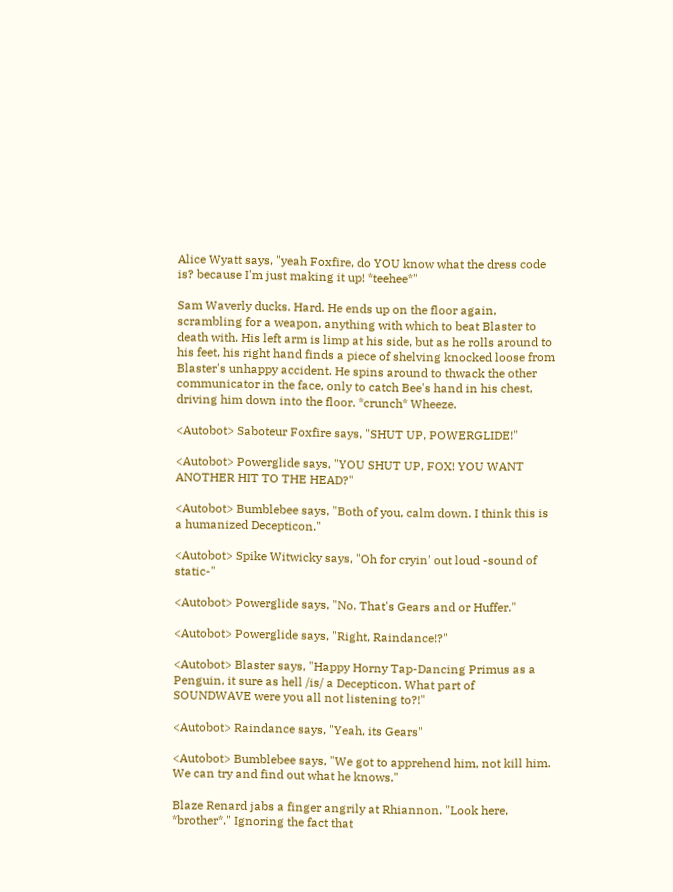Alice Wyatt says, "yeah Foxfire, do YOU know what the dress code is? because I'm just making it up! *teehee*"

Sam Waverly ducks. Hard. He ends up on the floor again, scrambling for a weapon, anything with which to beat Blaster to death with. His left arm is limp at his side, but as he rolls around to his feet, his right hand finds a piece of shelving knocked loose from Blaster's unhappy accident. He spins around to thwack the other communicator in the face, only to catch Bee's hand in his chest, driving him down into the floor. *crunch* Wheeze.

<Autobot> Saboteur Foxfire says, "SHUT UP, POWERGLIDE!"

<Autobot> Powerglide says, "YOU SHUT UP, FOX! YOU WANT ANOTHER HIT TO THE HEAD?"

<Autobot> Bumblebee says, "Both of you, calm down. I think this is a humanized Decepticon."

<Autobot> Spike Witwicky says, "Oh for cryin' out loud -sound of static-"

<Autobot> Powerglide says, "No. That's Gears and or Huffer."

<Autobot> Powerglide says, "Right, Raindance!?"

<Autobot> Blaster says, "Happy Horny Tap-Dancing Primus as a Penguin, it sure as hell /is/ a Decepticon. What part of SOUNDWAVE were you all not listening to?!"

<Autobot> Raindance says, "Yeah, its Gears"

<Autobot> Bumblebee says, "We got to apprehend him, not kill him. We can try and find out what he knows."

Blaze Renard jabs a finger angrily at Rhiannon. "Look here, *brother*." Ignoring the fact that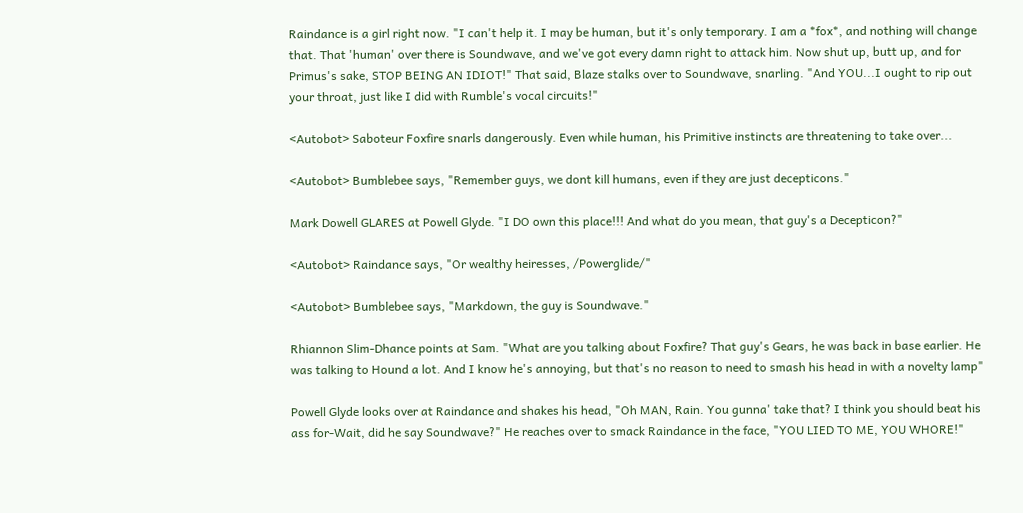Raindance is a girl right now. "I can't help it. I may be human, but it's only temporary. I am a *fox*, and nothing will change that. That 'human' over there is Soundwave, and we've got every damn right to attack him. Now shut up, butt up, and for Primus's sake, STOP BEING AN IDIOT!" That said, Blaze stalks over to Soundwave, snarling. "And YOU...I ought to rip out your throat, just like I did with Rumble's vocal circuits!"

<Autobot> Saboteur Foxfire snarls dangerously. Even while human, his Primitive instincts are threatening to take over...

<Autobot> Bumblebee says, "Remember guys, we dont kill humans, even if they are just decepticons."

Mark Dowell GLARES at Powell Glyde. "I DO own this place!!! And what do you mean, that guy's a Decepticon?"

<Autobot> Raindance says, "Or wealthy heiresses, /Powerglide/"

<Autobot> Bumblebee says, "Markdown, the guy is Soundwave."

Rhiannon Slim-Dhance points at Sam. "What are you talking about Foxfire? That guy's Gears, he was back in base earlier. He was talking to Hound a lot. And I know he's annoying, but that's no reason to need to smash his head in with a novelty lamp"

Powell Glyde looks over at Raindance and shakes his head, "Oh MAN, Rain. You gunna' take that? I think you should beat his ass for-Wait, did he say Soundwave?" He reaches over to smack Raindance in the face, "YOU LIED TO ME, YOU WHORE!"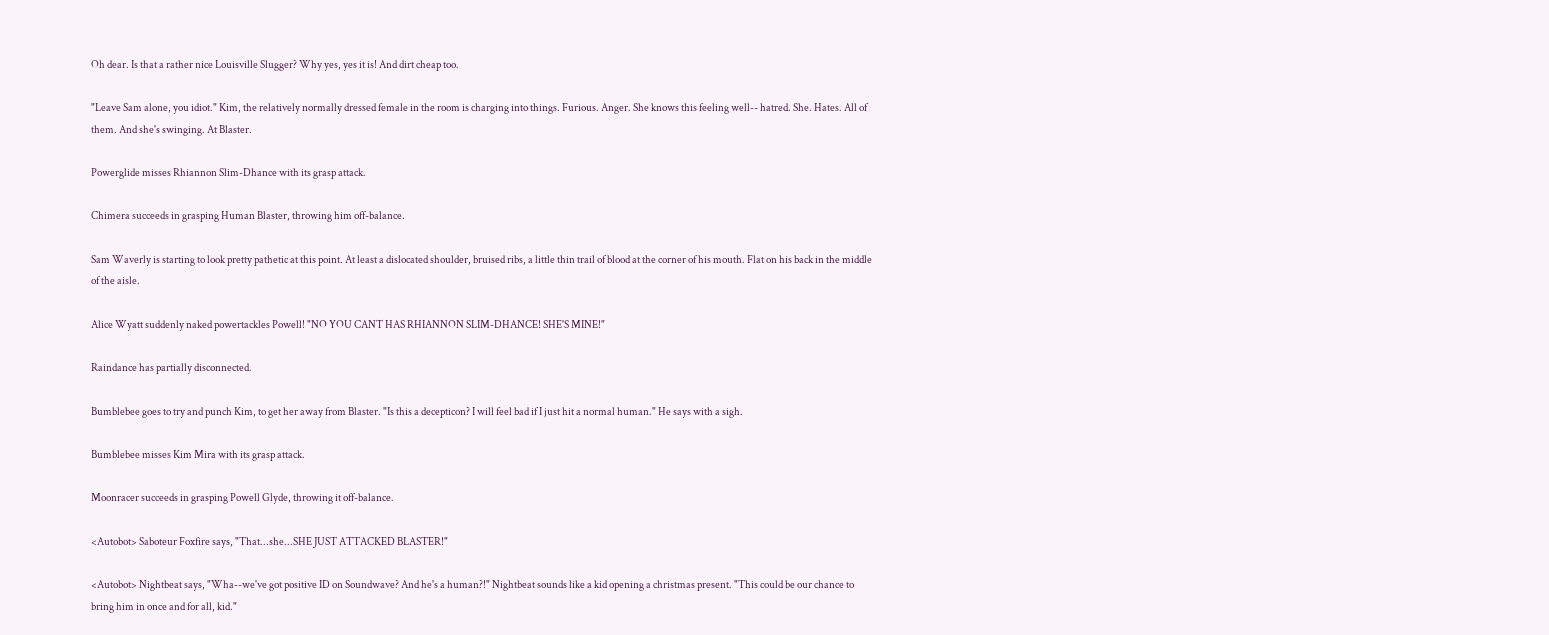Oh dear. Is that a rather nice Louisville Slugger? Why yes, yes it is! And dirt cheap too.

"Leave Sam alone, you idiot." Kim, the relatively normally dressed female in the room is charging into things. Furious. Anger. She knows this feeling well-- hatred. She. Hates. All of them. And she's swinging. At Blaster.

Powerglide misses Rhiannon Slim-Dhance with its grasp attack.

Chimera succeeds in grasping Human Blaster, throwing him off-balance.

Sam Waverly is starting to look pretty pathetic at this point. At least a dislocated shoulder, bruised ribs, a little thin trail of blood at the corner of his mouth. Flat on his back in the middle of the aisle.

Alice Wyatt suddenly naked powertackles Powell! "NO YOU CANT HAS RHIANNON SLIM-DHANCE! SHE'S MINE!"

Raindance has partially disconnected.

Bumblebee goes to try and punch Kim, to get her away from Blaster. "Is this a decepticon? I will feel bad if I just hit a normal human." He says with a sigh.

Bumblebee misses Kim Mira with its grasp attack.

Moonracer succeeds in grasping Powell Glyde, throwing it off-balance.

<Autobot> Saboteur Foxfire says, "That...she...SHE JUST ATTACKED BLASTER!"

<Autobot> Nightbeat says, "Wha--we've got positive ID on Soundwave? And he's a human?!" Nightbeat sounds like a kid opening a christmas present. "This could be our chance to bring him in once and for all, kid."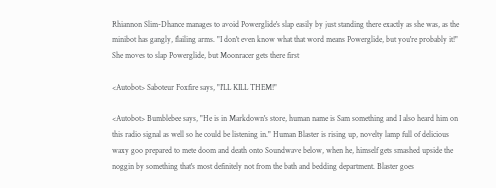Rhiannon Slim-Dhance manages to avoid Powerglide's slap easily by just standing there exactly as she was, as the minibot has gangly, flailing arms. "I don't even know what that word means Powerglide, but you're probably it!" She moves to slap Powerglide, but Moonracer gets there first

<Autobot> Saboteur Foxfire says, "I'LL KILL THEM!"

<Autobot> Bumblebee says, "He is in Markdown's store, human name is Sam something and I also heard him on this radio signal as well so he could be listening in." Human Blaster is rising up, novelty lamp full of delicious waxy goo prepared to mete doom and death onto Soundwave below, when he, himself gets smashed upside the noggin by something that's most definitely not from the bath and bedding department. Blaster goes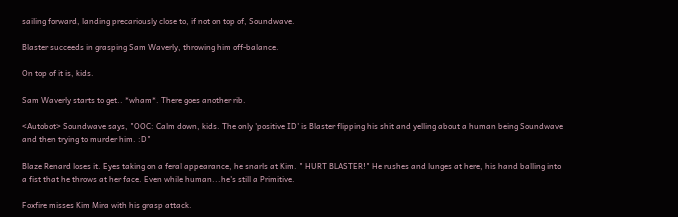sailing forward, landing precariously close to, if not on top of, Soundwave.

Blaster succeeds in grasping Sam Waverly, throwing him off-balance.

On top of it is, kids.

Sam Waverly starts to get.. *wham*. There goes another rib.

<Autobot> Soundwave says, "OOC: Calm down, kids. The only 'positive ID' is Blaster flipping his shit and yelling about a human being Soundwave and then trying to murder him. :D"

Blaze Renard loses it. Eyes taking on a feral appearance, he snarls at Kim. " HURT BLASTER!" He rushes and lunges at here, his hand balling into a fist that he throws at her face. Even while human...he's still a Primitive.

Foxfire misses Kim Mira with his grasp attack.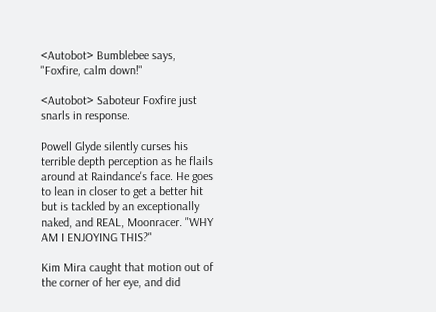<Autobot> Bumblebee says, "Foxfire, calm down!"

<Autobot> Saboteur Foxfire just snarls in response.

Powell Glyde silently curses his terrible depth perception as he flails around at Raindance's face. He goes to lean in closer to get a better hit but is tackled by an exceptionally naked, and REAL, Moonracer. "WHY AM I ENJOYING THIS?"

Kim Mira caught that motion out of the corner of her eye, and did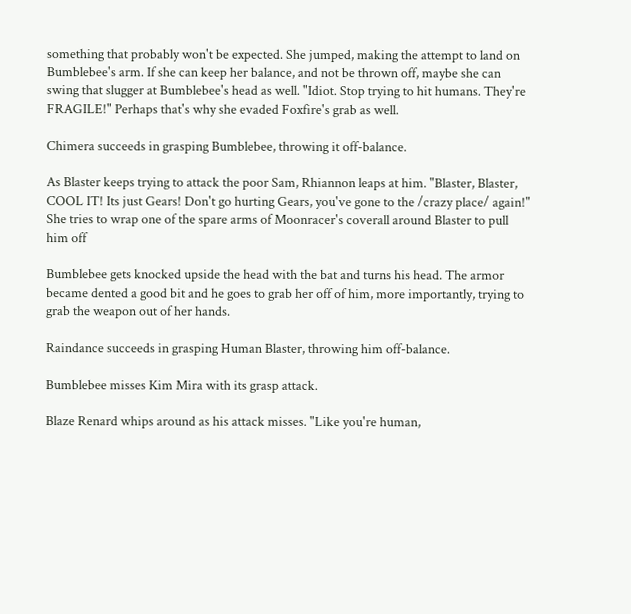something that probably won't be expected. She jumped, making the attempt to land on Bumblebee's arm. If she can keep her balance, and not be thrown off, maybe she can swing that slugger at Bumblebee's head as well. "Idiot. Stop trying to hit humans. They're FRAGILE!" Perhaps that's why she evaded Foxfire's grab as well.

Chimera succeeds in grasping Bumblebee, throwing it off-balance.

As Blaster keeps trying to attack the poor Sam, Rhiannon leaps at him. "Blaster, Blaster, COOL IT! Its just Gears! Don't go hurting Gears, you've gone to the /crazy place/ again!" She tries to wrap one of the spare arms of Moonracer's coverall around Blaster to pull him off

Bumblebee gets knocked upside the head with the bat and turns his head. The armor became dented a good bit and he goes to grab her off of him, more importantly, trying to grab the weapon out of her hands.

Raindance succeeds in grasping Human Blaster, throwing him off-balance.

Bumblebee misses Kim Mira with its grasp attack.

Blaze Renard whips around as his attack misses. "Like you're human,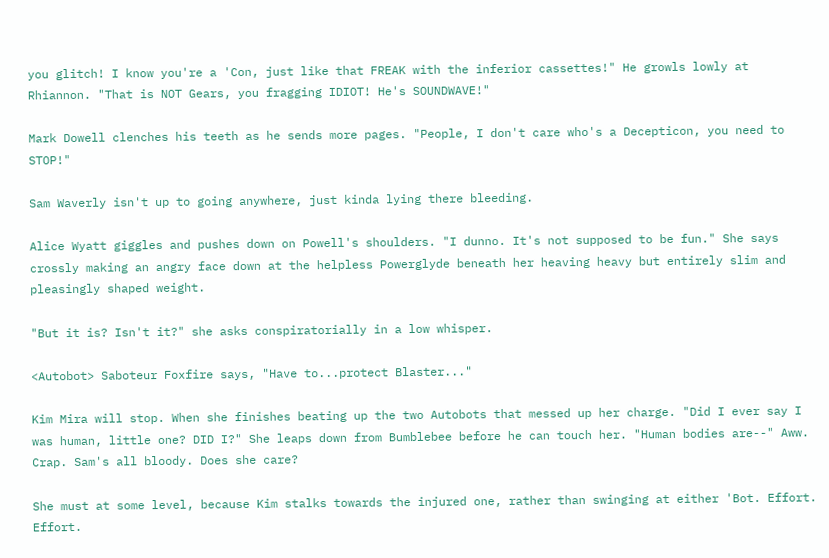you glitch! I know you're a 'Con, just like that FREAK with the inferior cassettes!" He growls lowly at Rhiannon. "That is NOT Gears, you fragging IDIOT! He's SOUNDWAVE!"

Mark Dowell clenches his teeth as he sends more pages. "People, I don't care who's a Decepticon, you need to STOP!"

Sam Waverly isn't up to going anywhere, just kinda lying there bleeding.

Alice Wyatt giggles and pushes down on Powell's shoulders. "I dunno. It's not supposed to be fun." She says crossly making an angry face down at the helpless Powerglyde beneath her heaving heavy but entirely slim and pleasingly shaped weight.

"But it is? Isn't it?" she asks conspiratorially in a low whisper.

<Autobot> Saboteur Foxfire says, "Have to...protect Blaster..."

Kim Mira will stop. When she finishes beating up the two Autobots that messed up her charge. "Did I ever say I was human, little one? DID I?" She leaps down from Bumblebee before he can touch her. "Human bodies are--" Aww. Crap. Sam's all bloody. Does she care?

She must at some level, because Kim stalks towards the injured one, rather than swinging at either 'Bot. Effort. Effort.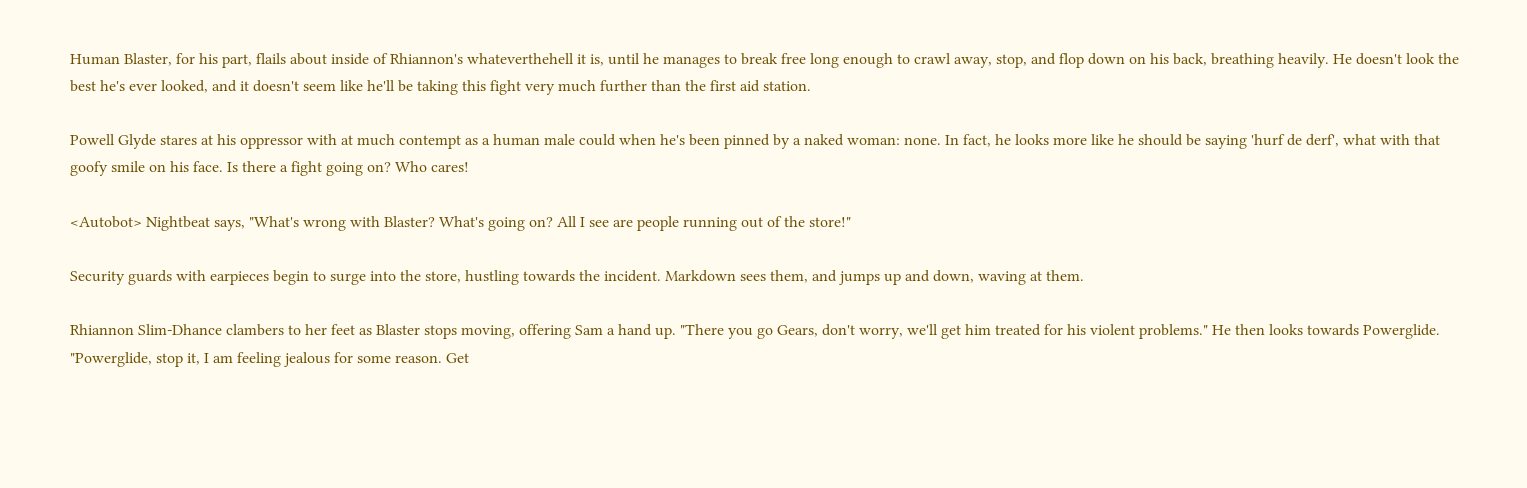Human Blaster, for his part, flails about inside of Rhiannon's whateverthehell it is, until he manages to break free long enough to crawl away, stop, and flop down on his back, breathing heavily. He doesn't look the best he's ever looked, and it doesn't seem like he'll be taking this fight very much further than the first aid station.

Powell Glyde stares at his oppressor with at much contempt as a human male could when he's been pinned by a naked woman: none. In fact, he looks more like he should be saying 'hurf de derf', what with that goofy smile on his face. Is there a fight going on? Who cares!

<Autobot> Nightbeat says, "What's wrong with Blaster? What's going on? All I see are people running out of the store!"

Security guards with earpieces begin to surge into the store, hustling towards the incident. Markdown sees them, and jumps up and down, waving at them.

Rhiannon Slim-Dhance clambers to her feet as Blaster stops moving, offering Sam a hand up. "There you go Gears, don't worry, we'll get him treated for his violent problems." He then looks towards Powerglide. "Powerglide, stop it, I am feeling jealous for some reason. Get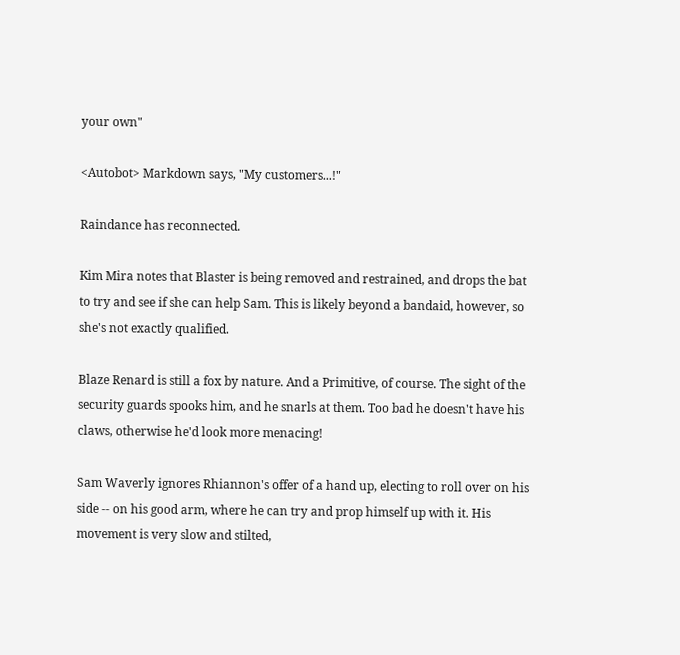your own"

<Autobot> Markdown says, "My customers...!"

Raindance has reconnected.

Kim Mira notes that Blaster is being removed and restrained, and drops the bat to try and see if she can help Sam. This is likely beyond a bandaid, however, so she's not exactly qualified.

Blaze Renard is still a fox by nature. And a Primitive, of course. The sight of the security guards spooks him, and he snarls at them. Too bad he doesn't have his claws, otherwise he'd look more menacing!

Sam Waverly ignores Rhiannon's offer of a hand up, electing to roll over on his side -- on his good arm, where he can try and prop himself up with it. His movement is very slow and stilted,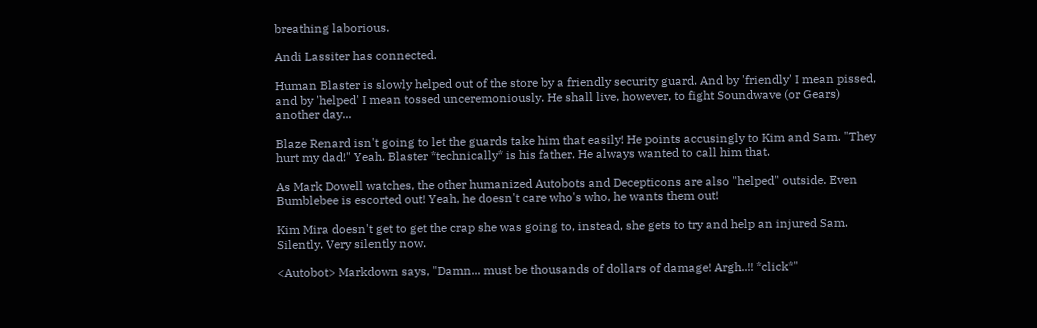breathing laborious.

Andi Lassiter has connected.

Human Blaster is slowly helped out of the store by a friendly security guard. And by 'friendly' I mean pissed, and by 'helped' I mean tossed unceremoniously. He shall live, however, to fight Soundwave (or Gears) another day...

Blaze Renard isn't going to let the guards take him that easily! He points accusingly to Kim and Sam. "They hurt my dad!" Yeah. Blaster *technically* is his father. He always wanted to call him that.

As Mark Dowell watches, the other humanized Autobots and Decepticons are also "helped" outside. Even Bumblebee is escorted out! Yeah, he doesn't care who's who, he wants them out!

Kim Mira doesn't get to get the crap she was going to, instead, she gets to try and help an injured Sam. Silently. Very silently now.

<Autobot> Markdown says, "Damn... must be thousands of dollars of damage! Argh..!! *click*"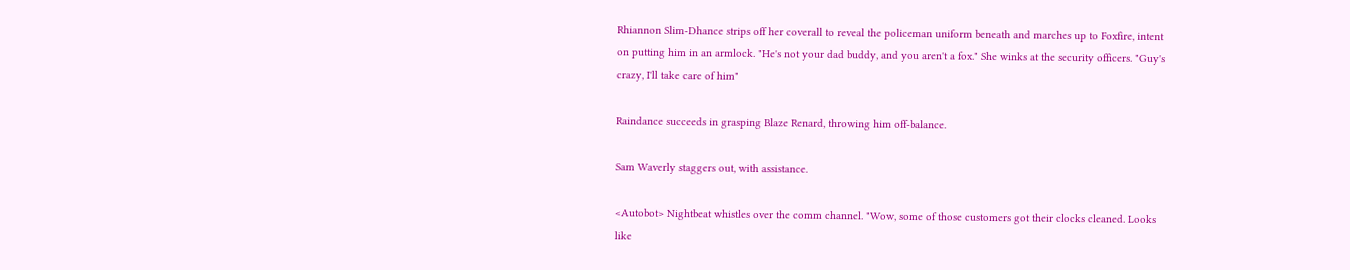Rhiannon Slim-Dhance strips off her coverall to reveal the policeman uniform beneath and marches up to Foxfire, intent on putting him in an armlock. "He's not your dad buddy, and you aren't a fox." She winks at the security officers. "Guy's crazy, I'll take care of him"

Raindance succeeds in grasping Blaze Renard, throwing him off-balance.

Sam Waverly staggers out, with assistance.

<Autobot> Nightbeat whistles over the comm channel. "Wow, some of those customers got their clocks cleaned. Looks like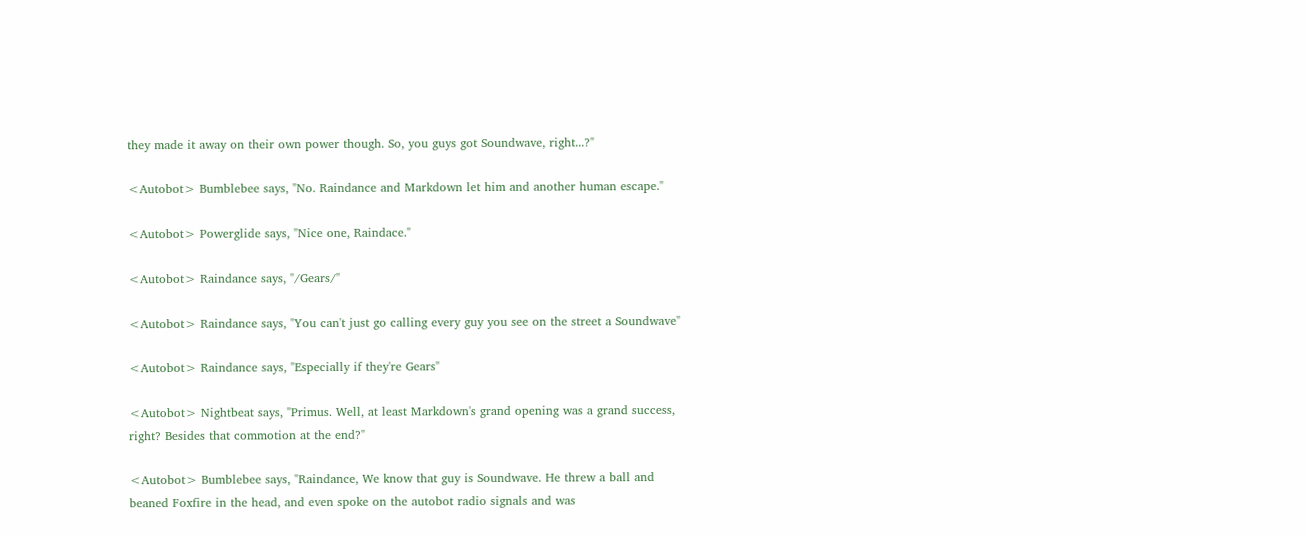they made it away on their own power though. So, you guys got Soundwave, right...?"

<Autobot> Bumblebee says, "No. Raindance and Markdown let him and another human escape."

<Autobot> Powerglide says, "Nice one, Raindace."

<Autobot> Raindance says, "/Gears/"

<Autobot> Raindance says, "You can't just go calling every guy you see on the street a Soundwave"

<Autobot> Raindance says, "Especially if they're Gears"

<Autobot> Nightbeat says, "Primus. Well, at least Markdown's grand opening was a grand success, right? Besides that commotion at the end?"

<Autobot> Bumblebee says, "Raindance, We know that guy is Soundwave. He threw a ball and beaned Foxfire in the head, and even spoke on the autobot radio signals and was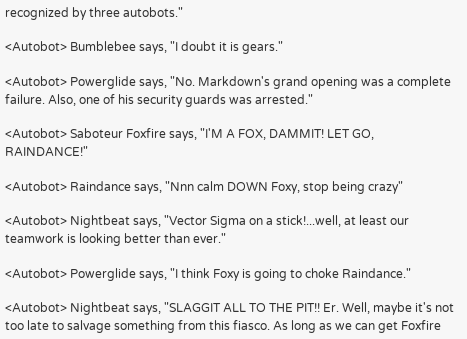recognized by three autobots."

<Autobot> Bumblebee says, "I doubt it is gears."

<Autobot> Powerglide says, "No. Markdown's grand opening was a complete failure. Also, one of his security guards was arrested."

<Autobot> Saboteur Foxfire says, "I'M A FOX, DAMMIT! LET GO, RAINDANCE!"

<Autobot> Raindance says, "Nnn calm DOWN Foxy, stop being crazy"

<Autobot> Nightbeat says, "Vector Sigma on a stick!...well, at least our teamwork is looking better than ever."

<Autobot> Powerglide says, "I think Foxy is going to choke Raindance."

<Autobot> Nightbeat says, "SLAGGIT ALL TO THE PIT!! Er. Well, maybe it's not too late to salvage something from this fiasco. As long as we can get Foxfire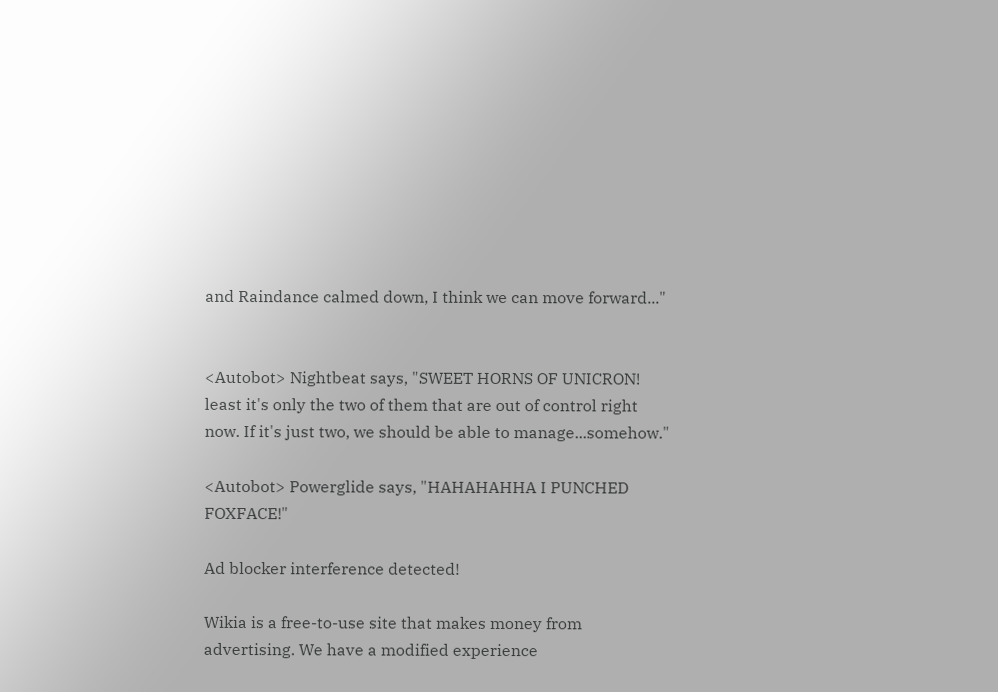and Raindance calmed down, I think we can move forward..."


<Autobot> Nightbeat says, "SWEET HORNS OF UNICRON! least it's only the two of them that are out of control right now. If it's just two, we should be able to manage...somehow."

<Autobot> Powerglide says, "HAHAHAHHA I PUNCHED FOXFACE!"

Ad blocker interference detected!

Wikia is a free-to-use site that makes money from advertising. We have a modified experience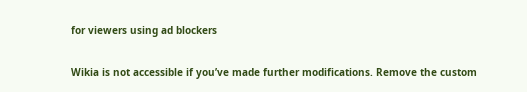for viewers using ad blockers

Wikia is not accessible if you’ve made further modifications. Remove the custom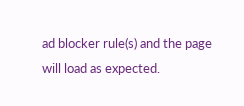ad blocker rule(s) and the page will load as expected.